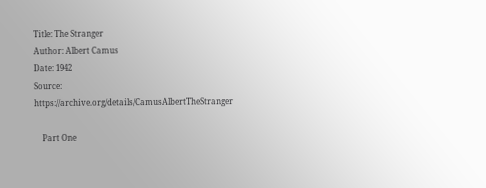Title: The Stranger
Author: Albert Camus
Date: 1942
Source: https://archive.org/details/CamusAlbertTheStranger

    Part One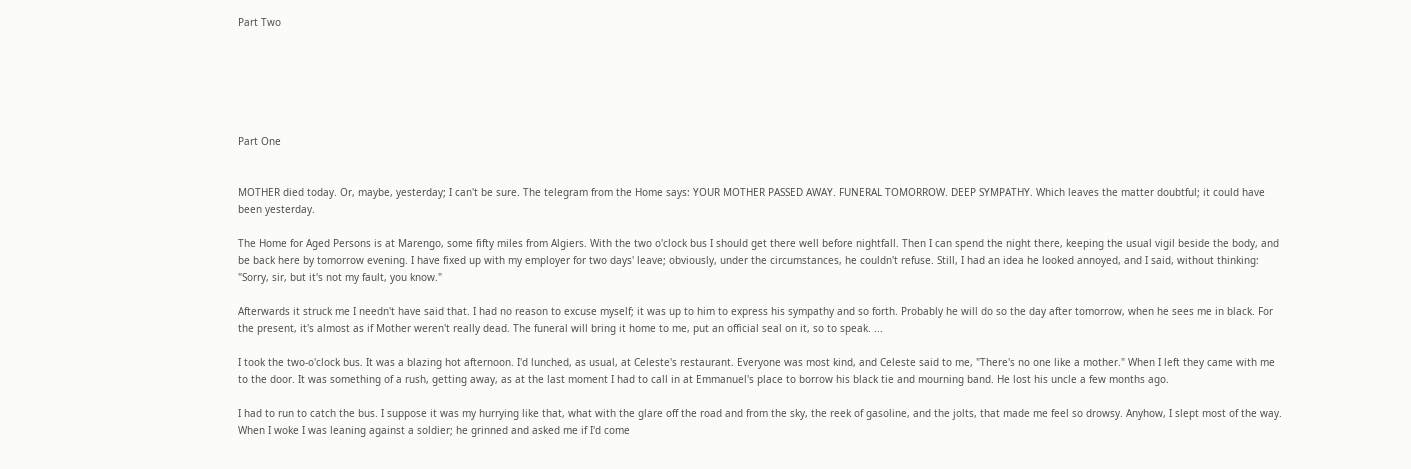Part Two






Part One


MOTHER died today. Or, maybe, yesterday; I can't be sure. The telegram from the Home says: YOUR MOTHER PASSED AWAY. FUNERAL TOMORROW. DEEP SYMPATHY. Which leaves the matter doubtful; it could have been yesterday.

The Home for Aged Persons is at Marengo, some fifty miles from Algiers. With the two o'clock bus I should get there well before nightfall. Then I can spend the night there, keeping the usual vigil beside the body, and be back here by tomorrow evening. I have fixed up with my employer for two days' leave; obviously, under the circumstances, he couldn't refuse. Still, I had an idea he looked annoyed, and I said, without thinking: "Sorry, sir, but it's not my fault, you know."

Afterwards it struck me I needn't have said that. I had no reason to excuse myself; it was up to him to express his sympathy and so forth. Probably he will do so the day after tomorrow, when he sees me in black. For the present, it's almost as if Mother weren't really dead. The funeral will bring it home to me, put an official seal on it, so to speak. ...

I took the two-o'clock bus. It was a blazing hot afternoon. I'd lunched, as usual, at Celeste's restaurant. Everyone was most kind, and Celeste said to me, "There's no one like a mother." When I left they came with me to the door. It was something of a rush, getting away, as at the last moment I had to call in at Emmanuel's place to borrow his black tie and mourning band. He lost his uncle a few months ago.

I had to run to catch the bus. I suppose it was my hurrying like that, what with the glare off the road and from the sky, the reek of gasoline, and the jolts, that made me feel so drowsy. Anyhow, I slept most of the way. When I woke I was leaning against a soldier; he grinned and asked me if I'd come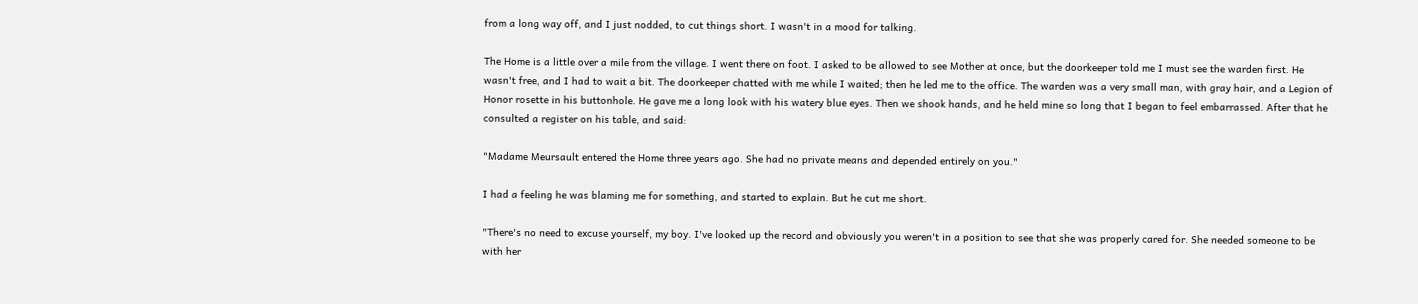from a long way off, and I just nodded, to cut things short. I wasn't in a mood for talking.

The Home is a little over a mile from the village. I went there on foot. I asked to be allowed to see Mother at once, but the doorkeeper told me I must see the warden first. He wasn't free, and I had to wait a bit. The doorkeeper chatted with me while I waited; then he led me to the office. The warden was a very small man, with gray hair, and a Legion of Honor rosette in his buttonhole. He gave me a long look with his watery blue eyes. Then we shook hands, and he held mine so long that I began to feel embarrassed. After that he consulted a register on his table, and said:

"Madame Meursault entered the Home three years ago. She had no private means and depended entirely on you."

I had a feeling he was blaming me for something, and started to explain. But he cut me short.

"There's no need to excuse yourself, my boy. I've looked up the record and obviously you weren't in a position to see that she was properly cared for. She needed someone to be with her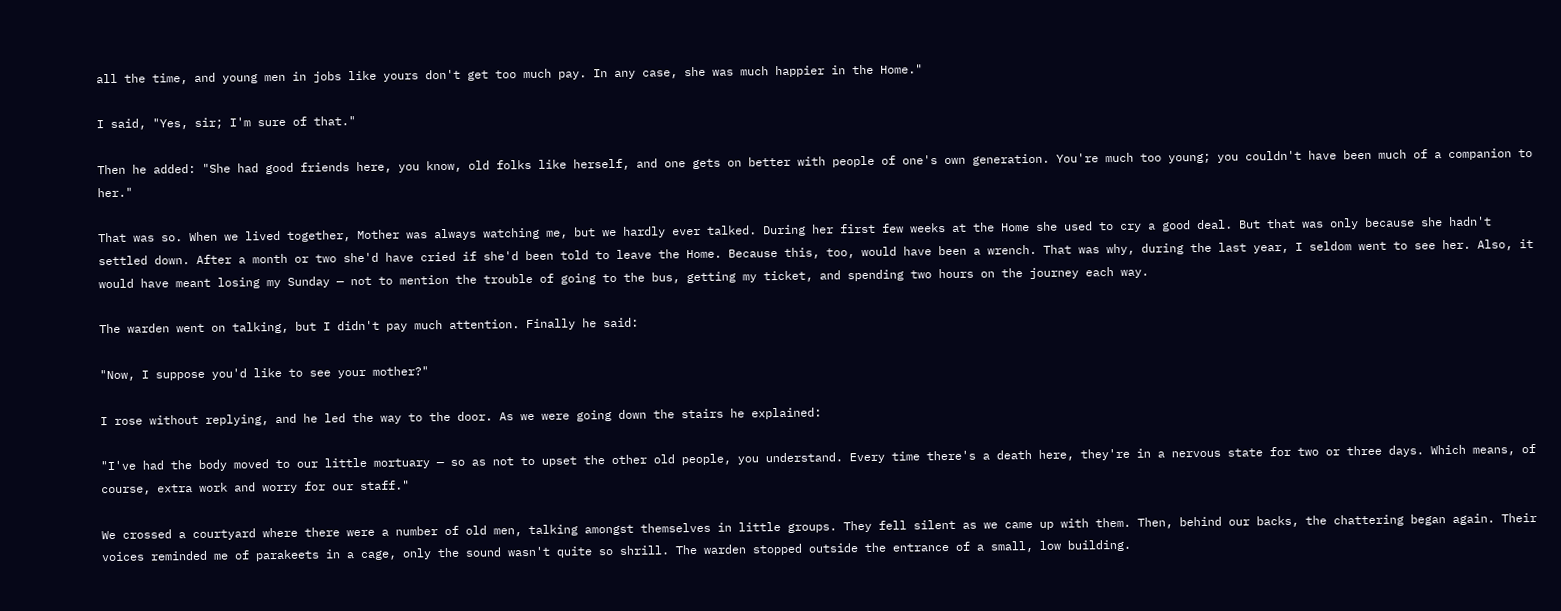all the time, and young men in jobs like yours don't get too much pay. In any case, she was much happier in the Home."

I said, "Yes, sir; I'm sure of that."

Then he added: "She had good friends here, you know, old folks like herself, and one gets on better with people of one's own generation. You're much too young; you couldn't have been much of a companion to her."

That was so. When we lived together, Mother was always watching me, but we hardly ever talked. During her first few weeks at the Home she used to cry a good deal. But that was only because she hadn't settled down. After a month or two she'd have cried if she'd been told to leave the Home. Because this, too, would have been a wrench. That was why, during the last year, I seldom went to see her. Also, it would have meant losing my Sunday — not to mention the trouble of going to the bus, getting my ticket, and spending two hours on the journey each way.

The warden went on talking, but I didn't pay much attention. Finally he said:

"Now, I suppose you'd like to see your mother?"

I rose without replying, and he led the way to the door. As we were going down the stairs he explained:

"I've had the body moved to our little mortuary — so as not to upset the other old people, you understand. Every time there's a death here, they're in a nervous state for two or three days. Which means, of course, extra work and worry for our staff."

We crossed a courtyard where there were a number of old men, talking amongst themselves in little groups. They fell silent as we came up with them. Then, behind our backs, the chattering began again. Their voices reminded me of parakeets in a cage, only the sound wasn't quite so shrill. The warden stopped outside the entrance of a small, low building.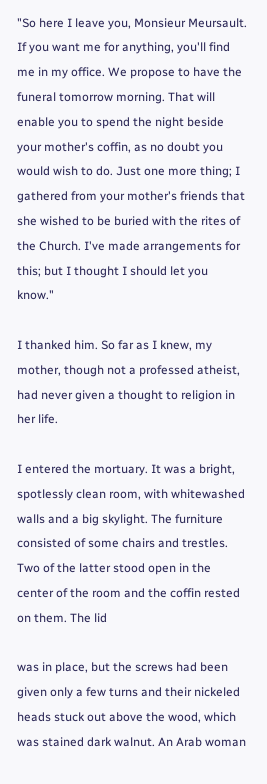"So here I leave you, Monsieur Meursault. If you want me for anything, you'll find me in my office. We propose to have the funeral tomorrow morning. That will enable you to spend the night beside your mother's coffin, as no doubt you would wish to do. Just one more thing; I gathered from your mother's friends that she wished to be buried with the rites of the Church. I've made arrangements for this; but I thought I should let you know."

I thanked him. So far as I knew, my mother, though not a professed atheist, had never given a thought to religion in her life.

I entered the mortuary. It was a bright, spotlessly clean room, with whitewashed walls and a big skylight. The furniture consisted of some chairs and trestles. Two of the latter stood open in the center of the room and the coffin rested on them. The lid

was in place, but the screws had been given only a few turns and their nickeled heads stuck out above the wood, which was stained dark walnut. An Arab woman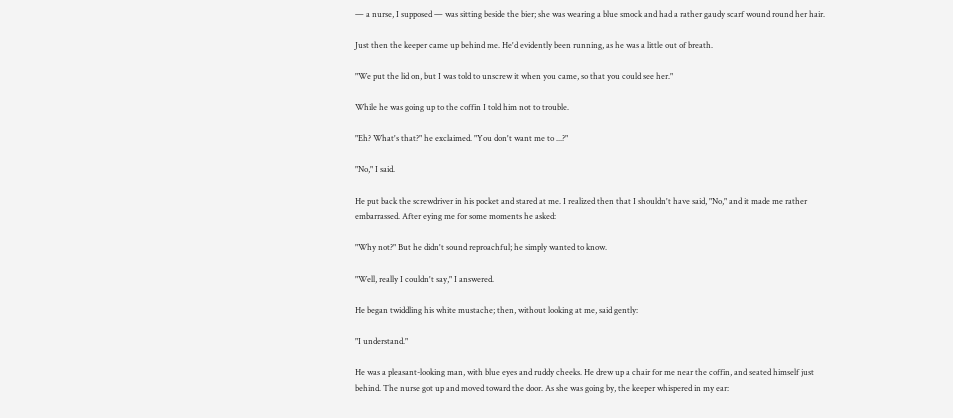— a nurse, I supposed — was sitting beside the bier; she was wearing a blue smock and had a rather gaudy scarf wound round her hair.

Just then the keeper came up behind me. He'd evidently been running, as he was a little out of breath.

"We put the lid on, but I was told to unscrew it when you came, so that you could see her."

While he was going up to the coffin I told him not to trouble.

"Eh? What's that?" he exclaimed. "You don't want me to ...?"

"No," I said.

He put back the screwdriver in his pocket and stared at me. I realized then that I shouldn't have said, "No," and it made me rather embarrassed. After eying me for some moments he asked:

"Why not?" But he didn't sound reproachful; he simply wanted to know.

"Well, really I couldn't say," I answered.

He began twiddling his white mustache; then, without looking at me, said gently:

"I understand."

He was a pleasant-looking man, with blue eyes and ruddy cheeks. He drew up a chair for me near the coffin, and seated himself just behind. The nurse got up and moved toward the door. As she was going by, the keeper whispered in my ear: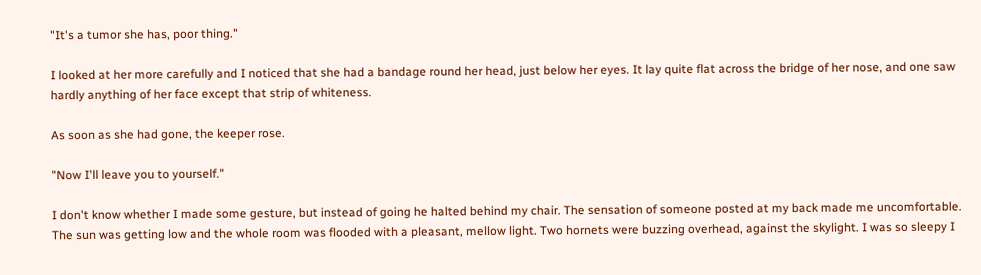"It's a tumor she has, poor thing."

I looked at her more carefully and I noticed that she had a bandage round her head, just below her eyes. It lay quite flat across the bridge of her nose, and one saw hardly anything of her face except that strip of whiteness.

As soon as she had gone, the keeper rose.

"Now I'll leave you to yourself."

I don't know whether I made some gesture, but instead of going he halted behind my chair. The sensation of someone posted at my back made me uncomfortable. The sun was getting low and the whole room was flooded with a pleasant, mellow light. Two hornets were buzzing overhead, against the skylight. I was so sleepy I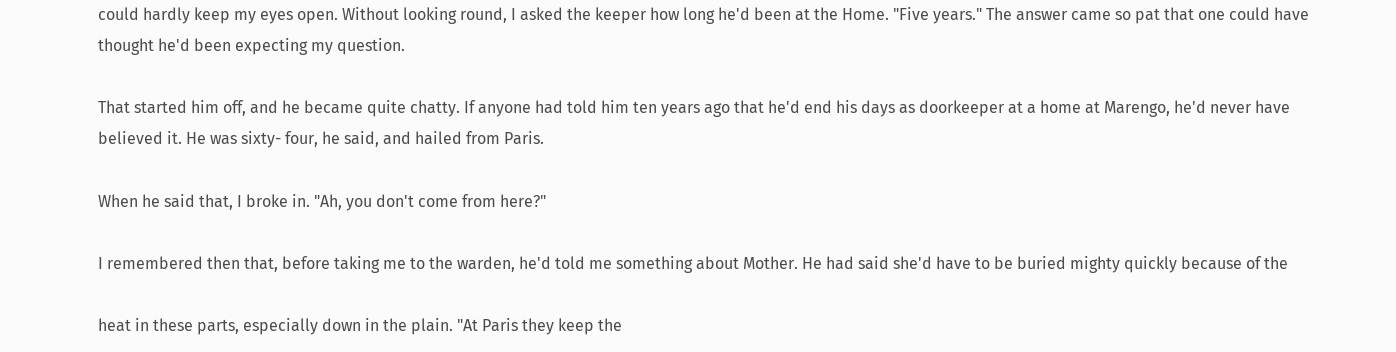could hardly keep my eyes open. Without looking round, I asked the keeper how long he'd been at the Home. "Five years." The answer came so pat that one could have thought he'd been expecting my question.

That started him off, and he became quite chatty. If anyone had told him ten years ago that he'd end his days as doorkeeper at a home at Marengo, he'd never have believed it. He was sixty- four, he said, and hailed from Paris.

When he said that, I broke in. "Ah, you don't come from here?"

I remembered then that, before taking me to the warden, he'd told me something about Mother. He had said she'd have to be buried mighty quickly because of the

heat in these parts, especially down in the plain. "At Paris they keep the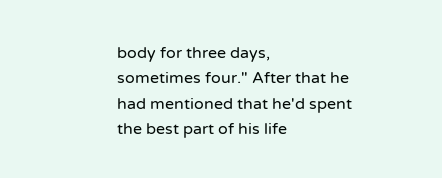body for three days, sometimes four." After that he had mentioned that he'd spent the best part of his life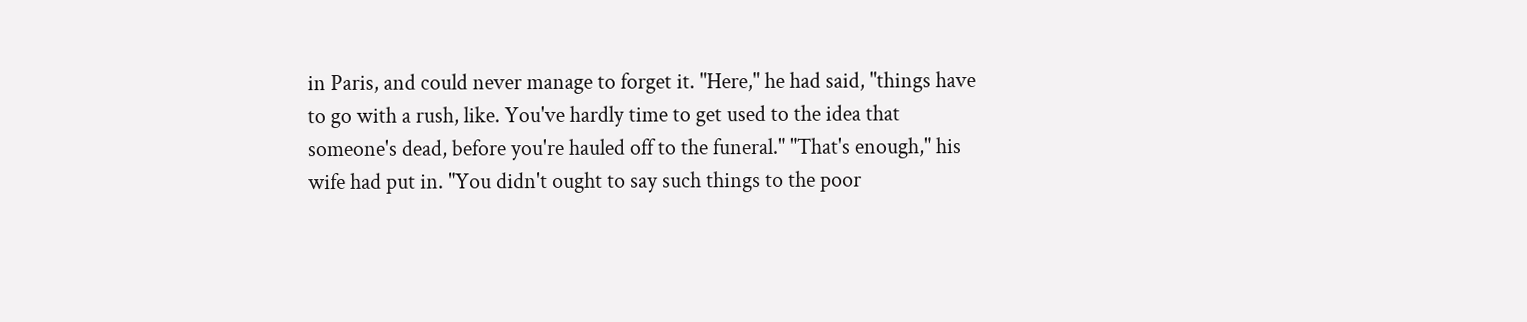in Paris, and could never manage to forget it. "Here," he had said, "things have to go with a rush, like. You've hardly time to get used to the idea that someone's dead, before you're hauled off to the funeral." "That's enough," his wife had put in. "You didn't ought to say such things to the poor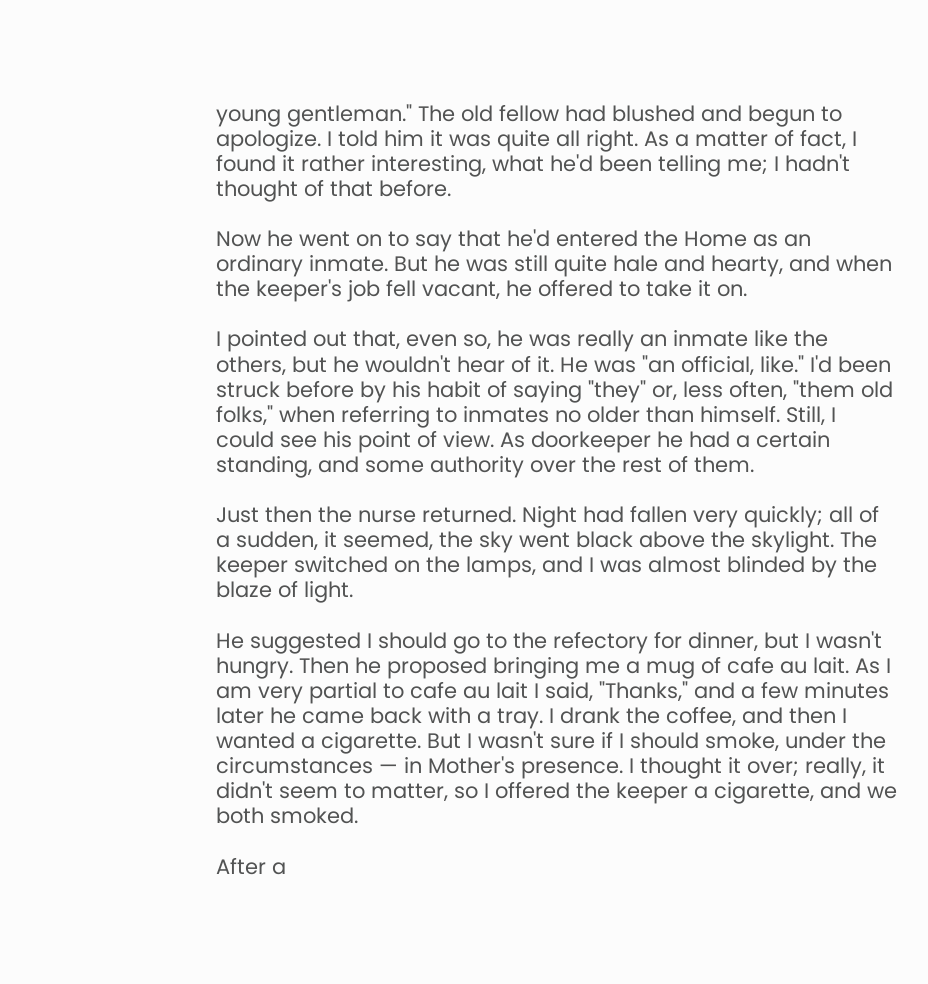young gentleman." The old fellow had blushed and begun to apologize. I told him it was quite all right. As a matter of fact, I found it rather interesting, what he'd been telling me; I hadn't thought of that before.

Now he went on to say that he'd entered the Home as an ordinary inmate. But he was still quite hale and hearty, and when the keeper's job fell vacant, he offered to take it on.

I pointed out that, even so, he was really an inmate like the others, but he wouldn't hear of it. He was "an official, like." I'd been struck before by his habit of saying "they" or, less often, "them old folks," when referring to inmates no older than himself. Still, I could see his point of view. As doorkeeper he had a certain standing, and some authority over the rest of them.

Just then the nurse returned. Night had fallen very quickly; all of a sudden, it seemed, the sky went black above the skylight. The keeper switched on the lamps, and I was almost blinded by the blaze of light.

He suggested I should go to the refectory for dinner, but I wasn't hungry. Then he proposed bringing me a mug of cafe au lait. As I am very partial to cafe au lait I said, "Thanks," and a few minutes later he came back with a tray. I drank the coffee, and then I wanted a cigarette. But I wasn't sure if I should smoke, under the circumstances — in Mother's presence. I thought it over; really, it didn't seem to matter, so I offered the keeper a cigarette, and we both smoked.

After a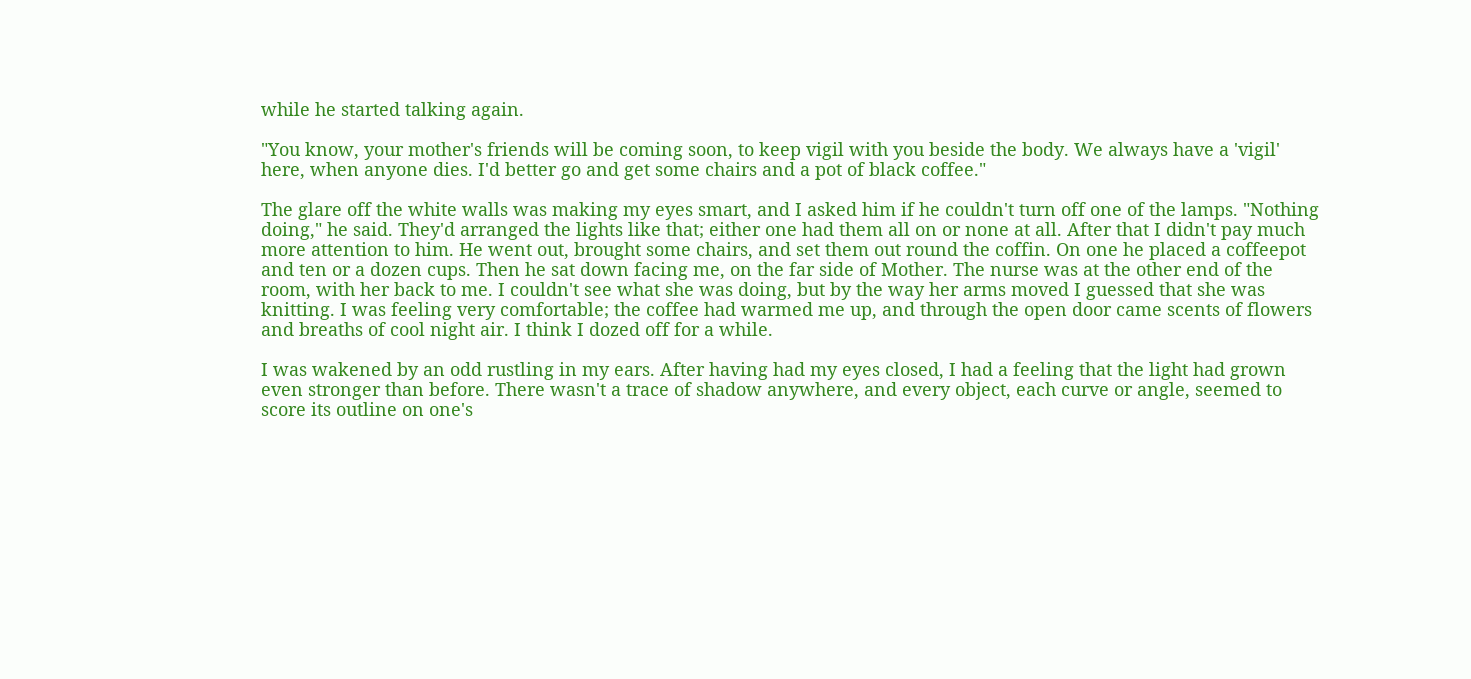while he started talking again.

"You know, your mother's friends will be coming soon, to keep vigil with you beside the body. We always have a 'vigil' here, when anyone dies. I'd better go and get some chairs and a pot of black coffee."

The glare off the white walls was making my eyes smart, and I asked him if he couldn't turn off one of the lamps. "Nothing doing," he said. They'd arranged the lights like that; either one had them all on or none at all. After that I didn't pay much more attention to him. He went out, brought some chairs, and set them out round the coffin. On one he placed a coffeepot and ten or a dozen cups. Then he sat down facing me, on the far side of Mother. The nurse was at the other end of the room, with her back to me. I couldn't see what she was doing, but by the way her arms moved I guessed that she was knitting. I was feeling very comfortable; the coffee had warmed me up, and through the open door came scents of flowers and breaths of cool night air. I think I dozed off for a while.

I was wakened by an odd rustling in my ears. After having had my eyes closed, I had a feeling that the light had grown even stronger than before. There wasn't a trace of shadow anywhere, and every object, each curve or angle, seemed to score its outline on one's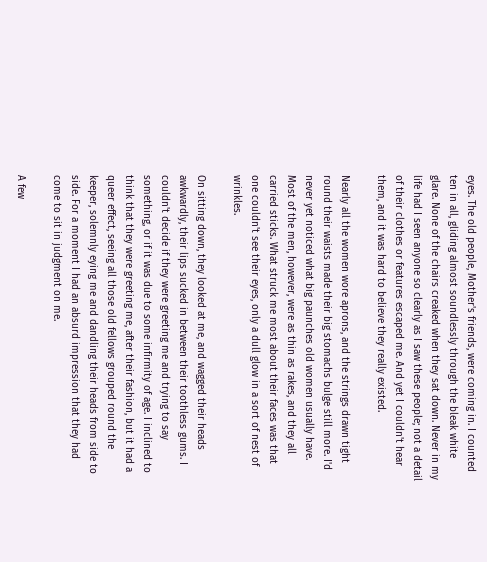eyes. The old people, Mother's friends, were coming in. I counted ten in all, gliding almost soundlessly through the bleak white glare. None of the chairs creaked when they sat down. Never in my life had I seen anyone so clearly as I saw these people; not a detail of their clothes or features escaped me. And yet I couldn't hear them, and it was hard to believe they really existed.

Nearly all the women wore aprons, and the strings drawn tight round their waists made their big stomachs bulge still more. I'd never yet noticed what big paunches old women usually have. Most of the men, however, were as thin as rakes, and they all carried sticks. What struck me most about their faces was that one couldn't see their eyes, only a dull glow in a sort of nest of wrinkles.

On sitting down, they looked at me, and wagged their heads awkwardly, their lips sucked in between their toothless gums. I couldn't decide if they were greeting me and trying to say something, or if it was due to some infirmity of age. I inclined to think that they were greeting me, after their fashion, but it had a queer effect, seeing all those old fellows grouped round the keeper, solemnly eying me and dandling their heads from side to side. For a moment I had an absurd impression that they had come to sit in judgment on me.

A few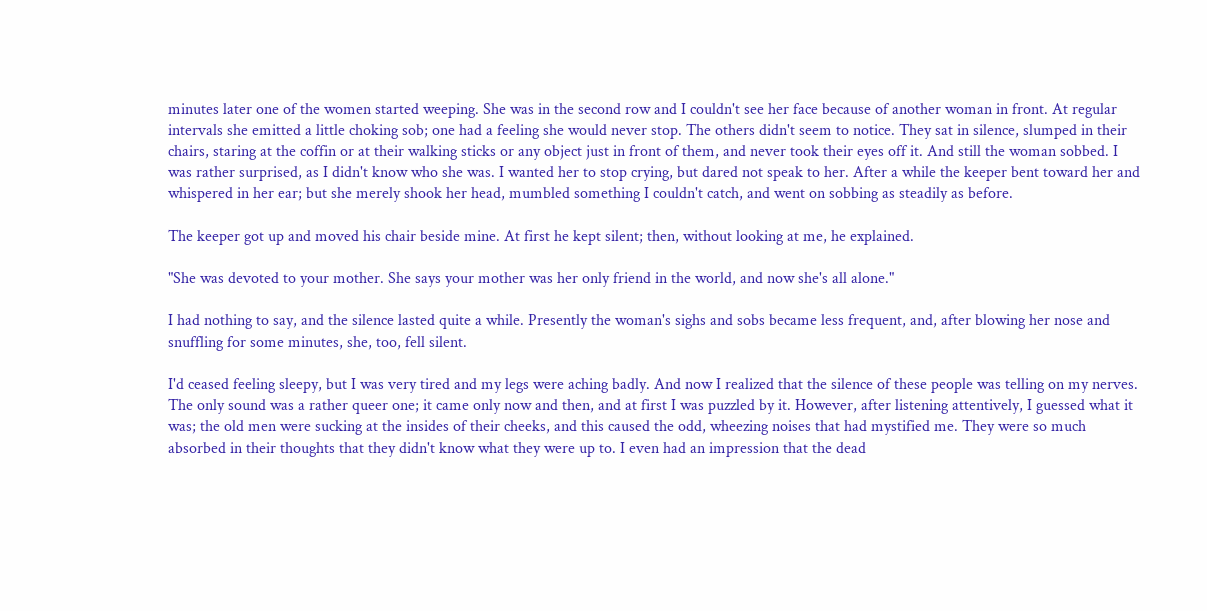minutes later one of the women started weeping. She was in the second row and I couldn't see her face because of another woman in front. At regular intervals she emitted a little choking sob; one had a feeling she would never stop. The others didn't seem to notice. They sat in silence, slumped in their chairs, staring at the coffin or at their walking sticks or any object just in front of them, and never took their eyes off it. And still the woman sobbed. I was rather surprised, as I didn't know who she was. I wanted her to stop crying, but dared not speak to her. After a while the keeper bent toward her and whispered in her ear; but she merely shook her head, mumbled something I couldn't catch, and went on sobbing as steadily as before.

The keeper got up and moved his chair beside mine. At first he kept silent; then, without looking at me, he explained.

"She was devoted to your mother. She says your mother was her only friend in the world, and now she's all alone."

I had nothing to say, and the silence lasted quite a while. Presently the woman's sighs and sobs became less frequent, and, after blowing her nose and snuffling for some minutes, she, too, fell silent.

I'd ceased feeling sleepy, but I was very tired and my legs were aching badly. And now I realized that the silence of these people was telling on my nerves. The only sound was a rather queer one; it came only now and then, and at first I was puzzled by it. However, after listening attentively, I guessed what it was; the old men were sucking at the insides of their cheeks, and this caused the odd, wheezing noises that had mystified me. They were so much absorbed in their thoughts that they didn't know what they were up to. I even had an impression that the dead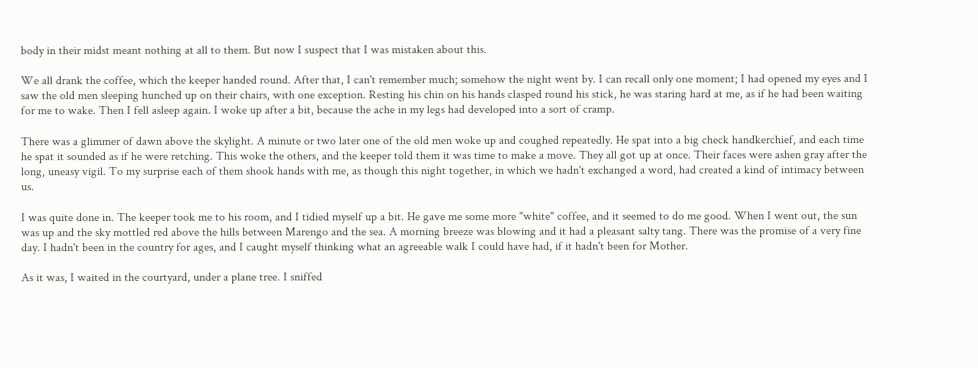body in their midst meant nothing at all to them. But now I suspect that I was mistaken about this.

We all drank the coffee, which the keeper handed round. After that, I can't remember much; somehow the night went by. I can recall only one moment; I had opened my eyes and I saw the old men sleeping hunched up on their chairs, with one exception. Resting his chin on his hands clasped round his stick, he was staring hard at me, as if he had been waiting for me to wake. Then I fell asleep again. I woke up after a bit, because the ache in my legs had developed into a sort of cramp.

There was a glimmer of dawn above the skylight. A minute or two later one of the old men woke up and coughed repeatedly. He spat into a big check handkerchief, and each time he spat it sounded as if he were retching. This woke the others, and the keeper told them it was time to make a move. They all got up at once. Their faces were ashen gray after the long, uneasy vigil. To my surprise each of them shook hands with me, as though this night together, in which we hadn't exchanged a word, had created a kind of intimacy between us.

I was quite done in. The keeper took me to his room, and I tidied myself up a bit. He gave me some more "white" coffee, and it seemed to do me good. When I went out, the sun was up and the sky mottled red above the hills between Marengo and the sea. A morning breeze was blowing and it had a pleasant salty tang. There was the promise of a very fine day. I hadn't been in the country for ages, and I caught myself thinking what an agreeable walk I could have had, if it hadn't been for Mother.

As it was, I waited in the courtyard, under a plane tree. I sniffed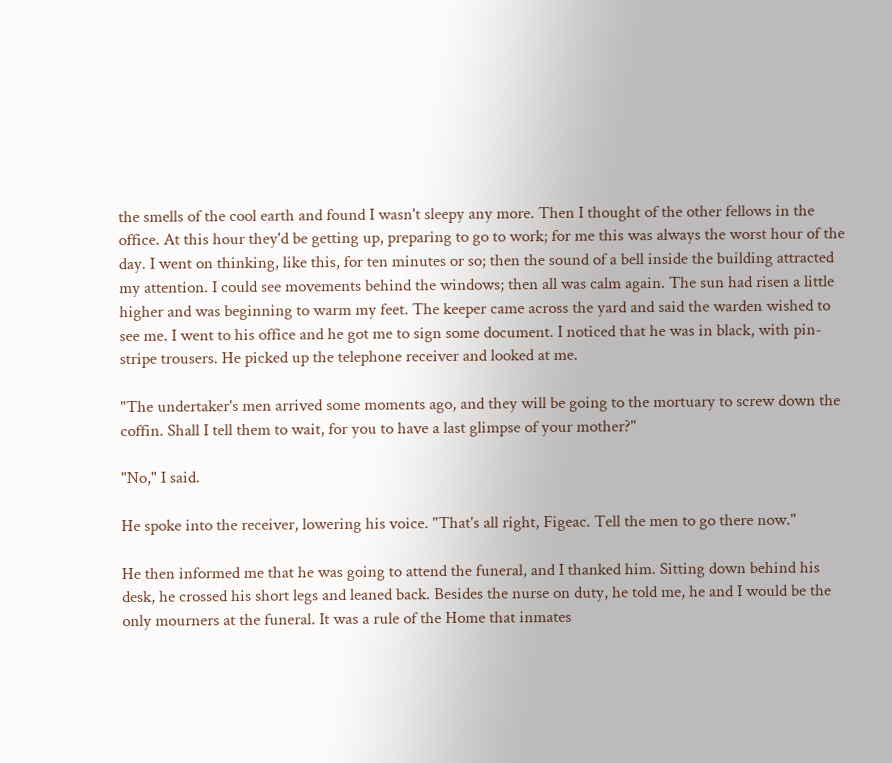the smells of the cool earth and found I wasn't sleepy any more. Then I thought of the other fellows in the office. At this hour they'd be getting up, preparing to go to work; for me this was always the worst hour of the day. I went on thinking, like this, for ten minutes or so; then the sound of a bell inside the building attracted my attention. I could see movements behind the windows; then all was calm again. The sun had risen a little higher and was beginning to warm my feet. The keeper came across the yard and said the warden wished to see me. I went to his office and he got me to sign some document. I noticed that he was in black, with pin-stripe trousers. He picked up the telephone receiver and looked at me.

"The undertaker's men arrived some moments ago, and they will be going to the mortuary to screw down the coffin. Shall I tell them to wait, for you to have a last glimpse of your mother?"

"No," I said.

He spoke into the receiver, lowering his voice. "That's all right, Figeac. Tell the men to go there now."

He then informed me that he was going to attend the funeral, and I thanked him. Sitting down behind his desk, he crossed his short legs and leaned back. Besides the nurse on duty, he told me, he and I would be the only mourners at the funeral. It was a rule of the Home that inmates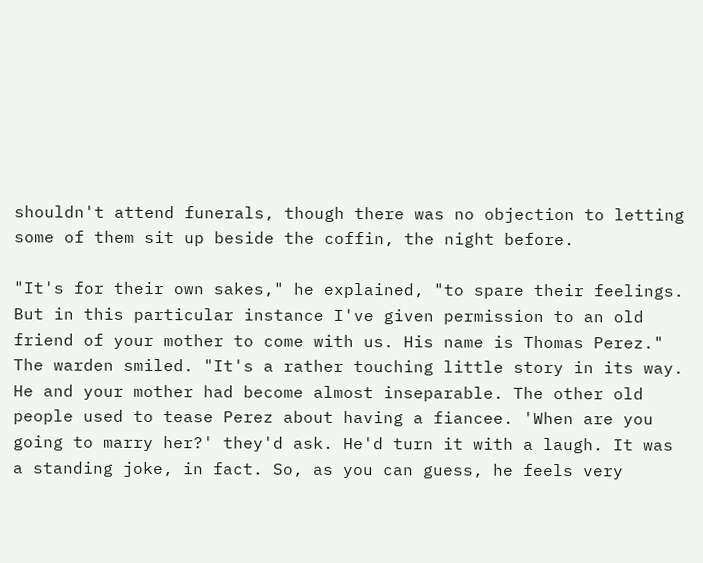shouldn't attend funerals, though there was no objection to letting some of them sit up beside the coffin, the night before.

"It's for their own sakes," he explained, "to spare their feelings. But in this particular instance I've given permission to an old friend of your mother to come with us. His name is Thomas Perez." The warden smiled. "It's a rather touching little story in its way. He and your mother had become almost inseparable. The other old people used to tease Perez about having a fiancee. 'When are you going to marry her?' they'd ask. He'd turn it with a laugh. It was a standing joke, in fact. So, as you can guess, he feels very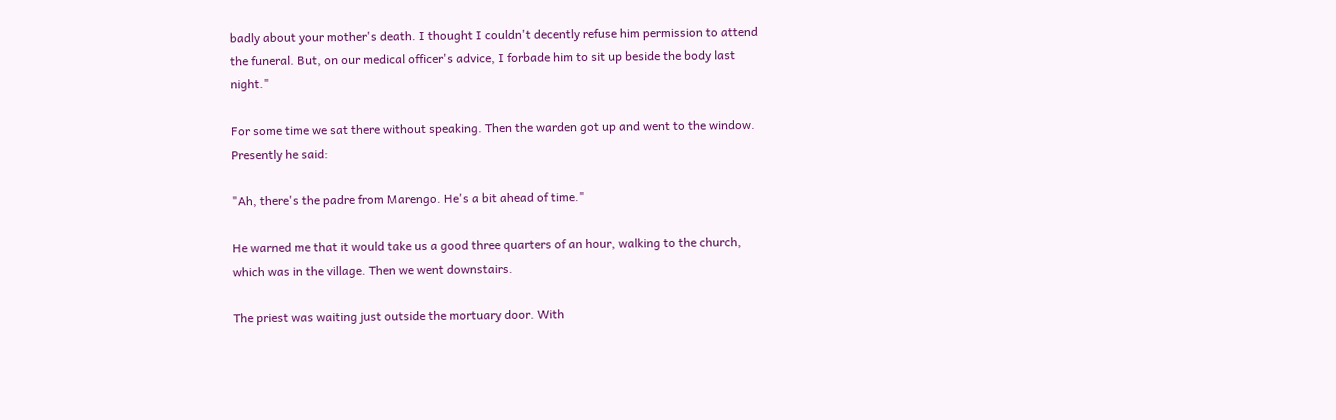badly about your mother's death. I thought I couldn't decently refuse him permission to attend the funeral. But, on our medical officer's advice, I forbade him to sit up beside the body last night."

For some time we sat there without speaking. Then the warden got up and went to the window. Presently he said:

"Ah, there's the padre from Marengo. He's a bit ahead of time."

He warned me that it would take us a good three quarters of an hour, walking to the church, which was in the village. Then we went downstairs.

The priest was waiting just outside the mortuary door. With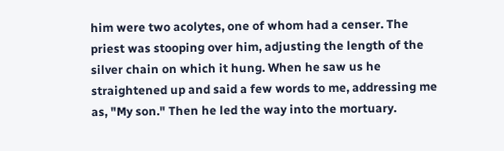him were two acolytes, one of whom had a censer. The priest was stooping over him, adjusting the length of the silver chain on which it hung. When he saw us he straightened up and said a few words to me, addressing me as, "My son." Then he led the way into the mortuary.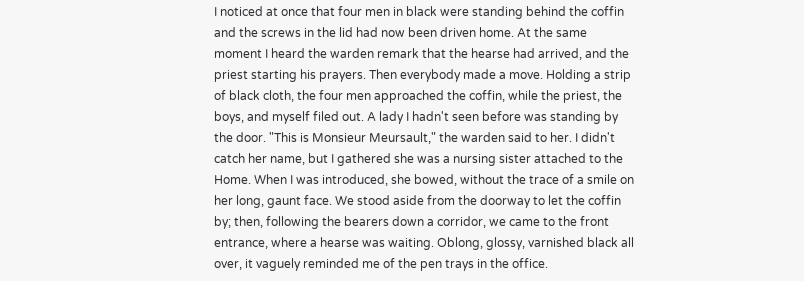I noticed at once that four men in black were standing behind the coffin and the screws in the lid had now been driven home. At the same moment I heard the warden remark that the hearse had arrived, and the priest starting his prayers. Then everybody made a move. Holding a strip of black cloth, the four men approached the coffin, while the priest, the boys, and myself filed out. A lady I hadn't seen before was standing by the door. "This is Monsieur Meursault," the warden said to her. I didn't catch her name, but I gathered she was a nursing sister attached to the Home. When I was introduced, she bowed, without the trace of a smile on her long, gaunt face. We stood aside from the doorway to let the coffin by; then, following the bearers down a corridor, we came to the front entrance, where a hearse was waiting. Oblong, glossy, varnished black all over, it vaguely reminded me of the pen trays in the office.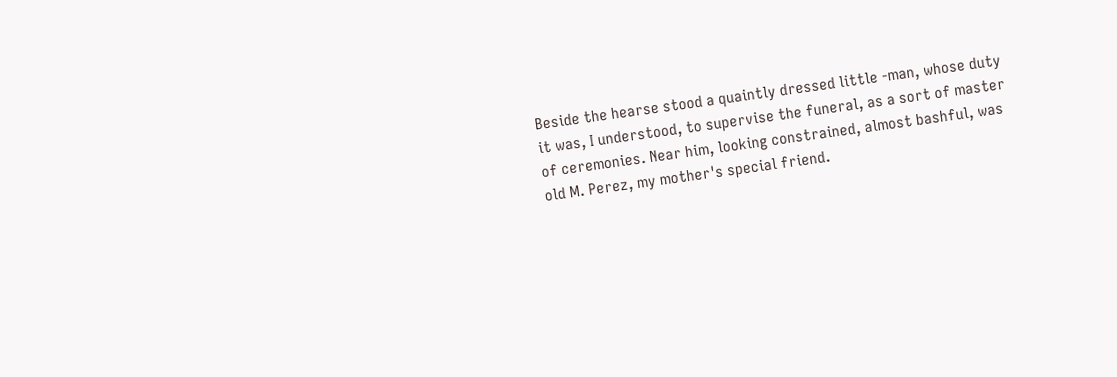Beside the hearse stood a quaintly dressed little -man, whose duty it was, I understood, to supervise the funeral, as a sort of master of ceremonies. Near him, looking constrained, almost bashful, was old M. Perez, my mother's special friend.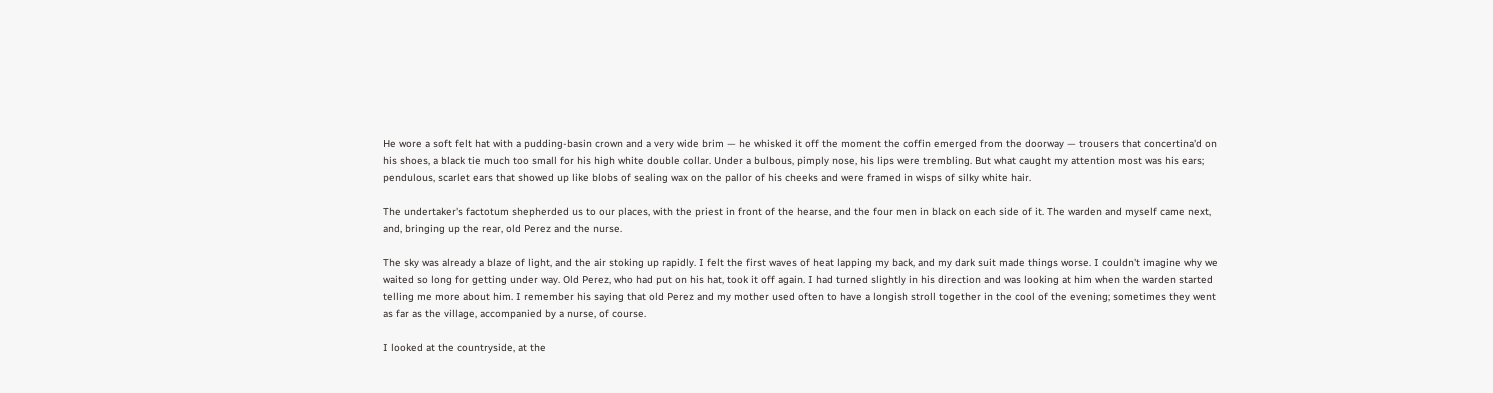He wore a soft felt hat with a pudding-basin crown and a very wide brim — he whisked it off the moment the coffin emerged from the doorway — trousers that concertina'd on his shoes, a black tie much too small for his high white double collar. Under a bulbous, pimply nose, his lips were trembling. But what caught my attention most was his ears; pendulous, scarlet ears that showed up like blobs of sealing wax on the pallor of his cheeks and were framed in wisps of silky white hair.

The undertaker's factotum shepherded us to our places, with the priest in front of the hearse, and the four men in black on each side of it. The warden and myself came next, and, bringing up the rear, old Perez and the nurse.

The sky was already a blaze of light, and the air stoking up rapidly. I felt the first waves of heat lapping my back, and my dark suit made things worse. I couldn't imagine why we waited so long for getting under way. Old Perez, who had put on his hat, took it off again. I had turned slightly in his direction and was looking at him when the warden started telling me more about him. I remember his saying that old Perez and my mother used often to have a longish stroll together in the cool of the evening; sometimes they went as far as the village, accompanied by a nurse, of course.

I looked at the countryside, at the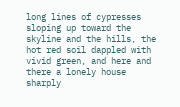long lines of cypresses sloping up toward the skyline and the hills, the hot red soil dappled with vivid green, and here and there a lonely house sharply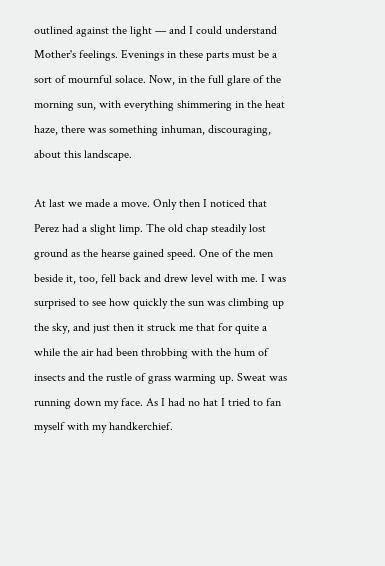outlined against the light — and I could understand Mother's feelings. Evenings in these parts must be a sort of mournful solace. Now, in the full glare of the morning sun, with everything shimmering in the heat haze, there was something inhuman, discouraging, about this landscape.

At last we made a move. Only then I noticed that Perez had a slight limp. The old chap steadily lost ground as the hearse gained speed. One of the men beside it, too, fell back and drew level with me. I was surprised to see how quickly the sun was climbing up the sky, and just then it struck me that for quite a while the air had been throbbing with the hum of insects and the rustle of grass warming up. Sweat was running down my face. As I had no hat I tried to fan myself with my handkerchief.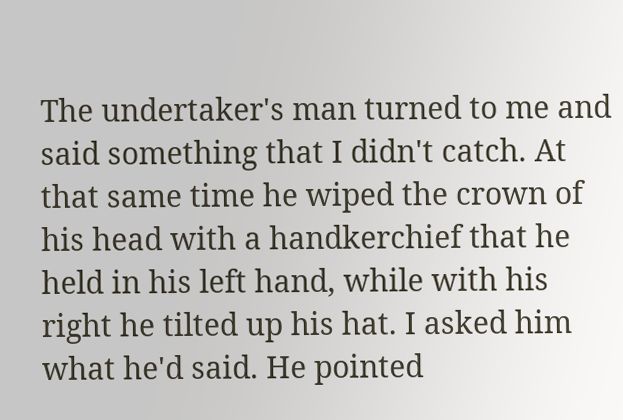The undertaker's man turned to me and said something that I didn't catch. At that same time he wiped the crown of his head with a handkerchief that he held in his left hand, while with his right he tilted up his hat. I asked him what he'd said. He pointed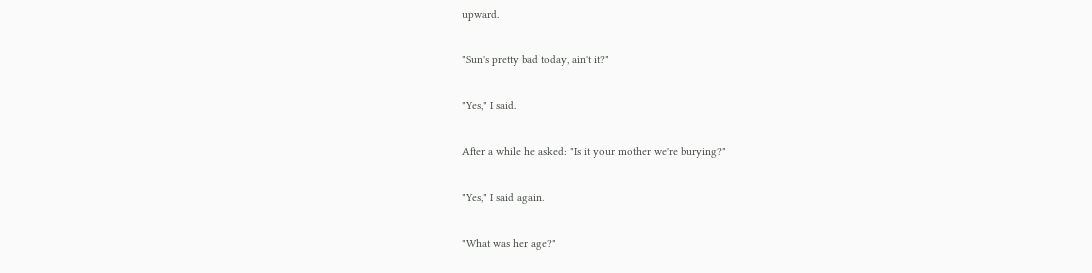upward.

"Sun's pretty bad today, ain't it?"

"Yes," I said.

After a while he asked: "Is it your mother we're burying?"

"Yes," I said again.

"What was her age?"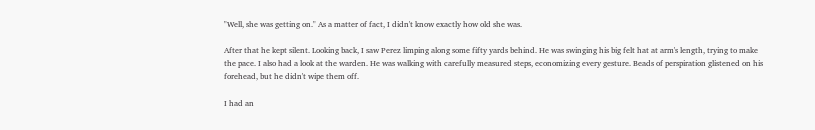"Well, she was getting on." As a matter of fact, I didn't know exactly how old she was.

After that he kept silent. Looking back, I saw Perez limping along some fifty yards behind. He was swinging his big felt hat at arm's length, trying to make the pace. I also had a look at the warden. He was walking with carefully measured steps, economizing every gesture. Beads of perspiration glistened on his forehead, but he didn't wipe them off.

I had an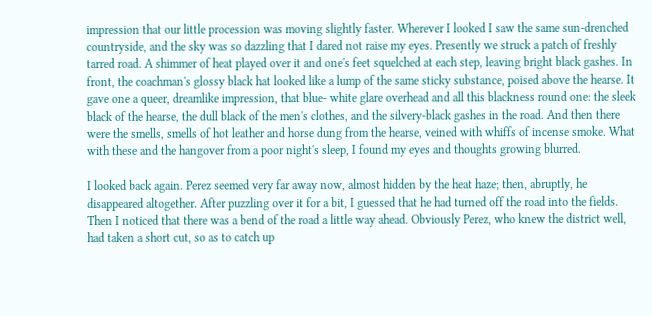impression that our little procession was moving slightly faster. Wherever I looked I saw the same sun-drenched countryside, and the sky was so dazzling that I dared not raise my eyes. Presently we struck a patch of freshly tarred road. A shimmer of heat played over it and one's feet squelched at each step, leaving bright black gashes. In front, the coachman's glossy black hat looked like a lump of the same sticky substance, poised above the hearse. It gave one a queer, dreamlike impression, that blue- white glare overhead and all this blackness round one: the sleek black of the hearse, the dull black of the men's clothes, and the silvery-black gashes in the road. And then there were the smells, smells of hot leather and horse dung from the hearse, veined with whiffs of incense smoke. What with these and the hangover from a poor night's sleep, I found my eyes and thoughts growing blurred.

I looked back again. Perez seemed very far away now, almost hidden by the heat haze; then, abruptly, he disappeared altogether. After puzzling over it for a bit, I guessed that he had turned off the road into the fields. Then I noticed that there was a bend of the road a little way ahead. Obviously Perez, who knew the district well, had taken a short cut, so as to catch up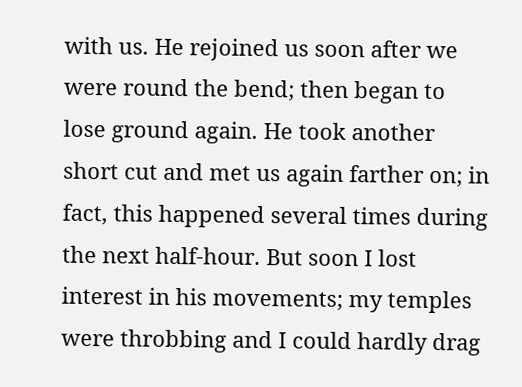with us. He rejoined us soon after we were round the bend; then began to lose ground again. He took another short cut and met us again farther on; in fact, this happened several times during the next half-hour. But soon I lost interest in his movements; my temples were throbbing and I could hardly drag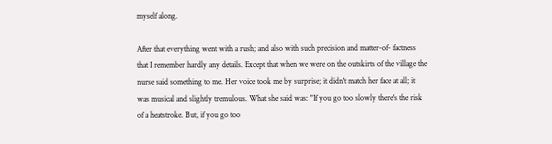myself along.

After that everything went with a rush; and also with such precision and matter-of- factness that I remember hardly any details. Except that when we were on the outskirts of the village the nurse said something to me. Her voice took me by surprise; it didn't match her face at all; it was musical and slightly tremulous. What she said was: "If you go too slowly there's the risk of a heatstroke. But, if you go too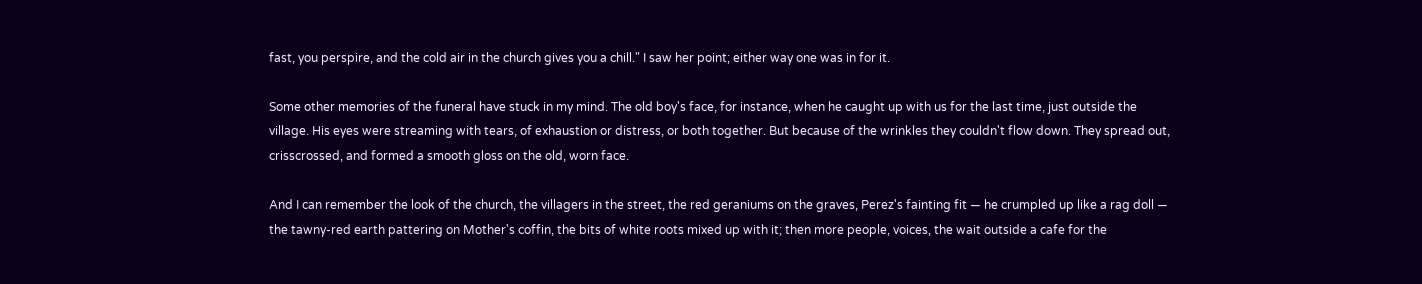fast, you perspire, and the cold air in the church gives you a chill." I saw her point; either way one was in for it.

Some other memories of the funeral have stuck in my mind. The old boy's face, for instance, when he caught up with us for the last time, just outside the village. His eyes were streaming with tears, of exhaustion or distress, or both together. But because of the wrinkles they couldn't flow down. They spread out, crisscrossed, and formed a smooth gloss on the old, worn face.

And I can remember the look of the church, the villagers in the street, the red geraniums on the graves, Perez's fainting fit — he crumpled up like a rag doll — the tawny-red earth pattering on Mother's coffin, the bits of white roots mixed up with it; then more people, voices, the wait outside a cafe for the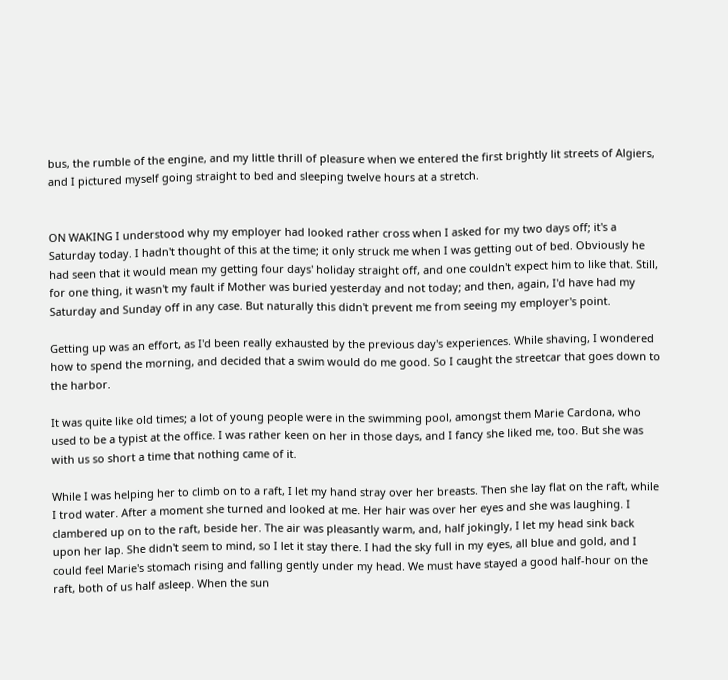bus, the rumble of the engine, and my little thrill of pleasure when we entered the first brightly lit streets of Algiers, and I pictured myself going straight to bed and sleeping twelve hours at a stretch.


ON WAKING I understood why my employer had looked rather cross when I asked for my two days off; it's a Saturday today. I hadn't thought of this at the time; it only struck me when I was getting out of bed. Obviously he had seen that it would mean my getting four days' holiday straight off, and one couldn't expect him to like that. Still, for one thing, it wasn't my fault if Mother was buried yesterday and not today; and then, again, I'd have had my Saturday and Sunday off in any case. But naturally this didn't prevent me from seeing my employer's point.

Getting up was an effort, as I'd been really exhausted by the previous day's experiences. While shaving, I wondered how to spend the morning, and decided that a swim would do me good. So I caught the streetcar that goes down to the harbor.

It was quite like old times; a lot of young people were in the swimming pool, amongst them Marie Cardona, who used to be a typist at the office. I was rather keen on her in those days, and I fancy she liked me, too. But she was with us so short a time that nothing came of it.

While I was helping her to climb on to a raft, I let my hand stray over her breasts. Then she lay flat on the raft, while I trod water. After a moment she turned and looked at me. Her hair was over her eyes and she was laughing. I clambered up on to the raft, beside her. The air was pleasantly warm, and, half jokingly, I let my head sink back upon her lap. She didn't seem to mind, so I let it stay there. I had the sky full in my eyes, all blue and gold, and I could feel Marie's stomach rising and falling gently under my head. We must have stayed a good half-hour on the raft, both of us half asleep. When the sun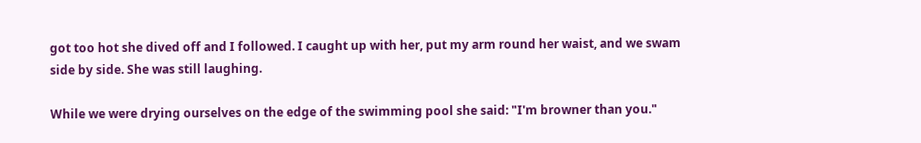got too hot she dived off and I followed. I caught up with her, put my arm round her waist, and we swam side by side. She was still laughing.

While we were drying ourselves on the edge of the swimming pool she said: "I'm browner than you."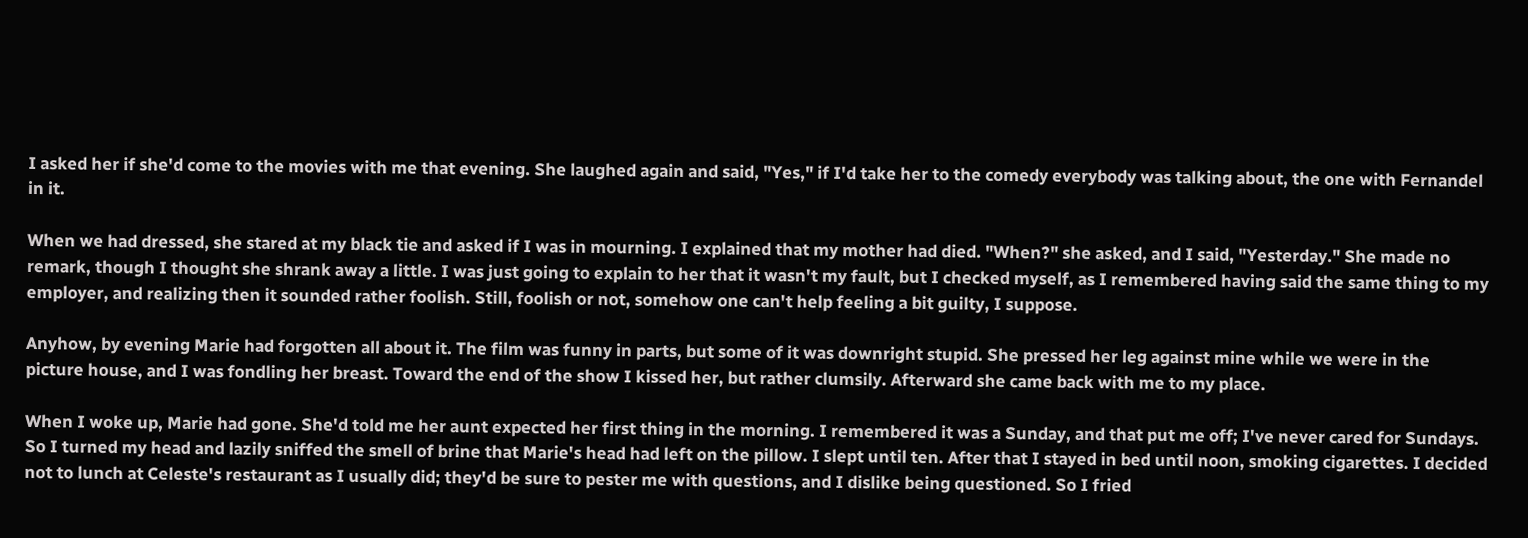I asked her if she'd come to the movies with me that evening. She laughed again and said, "Yes," if I'd take her to the comedy everybody was talking about, the one with Fernandel in it.

When we had dressed, she stared at my black tie and asked if I was in mourning. I explained that my mother had died. "When?" she asked, and I said, "Yesterday." She made no remark, though I thought she shrank away a little. I was just going to explain to her that it wasn't my fault, but I checked myself, as I remembered having said the same thing to my employer, and realizing then it sounded rather foolish. Still, foolish or not, somehow one can't help feeling a bit guilty, I suppose.

Anyhow, by evening Marie had forgotten all about it. The film was funny in parts, but some of it was downright stupid. She pressed her leg against mine while we were in the picture house, and I was fondling her breast. Toward the end of the show I kissed her, but rather clumsily. Afterward she came back with me to my place.

When I woke up, Marie had gone. She'd told me her aunt expected her first thing in the morning. I remembered it was a Sunday, and that put me off; I've never cared for Sundays. So I turned my head and lazily sniffed the smell of brine that Marie's head had left on the pillow. I slept until ten. After that I stayed in bed until noon, smoking cigarettes. I decided not to lunch at Celeste's restaurant as I usually did; they'd be sure to pester me with questions, and I dislike being questioned. So I fried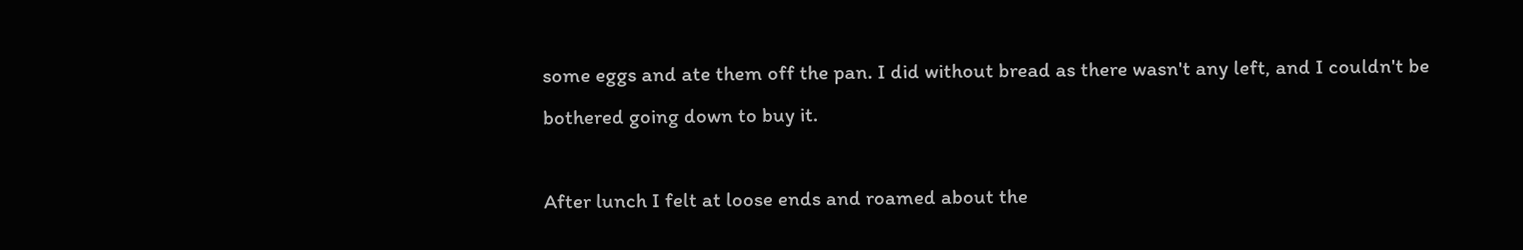some eggs and ate them off the pan. I did without bread as there wasn't any left, and I couldn't be bothered going down to buy it.

After lunch I felt at loose ends and roamed about the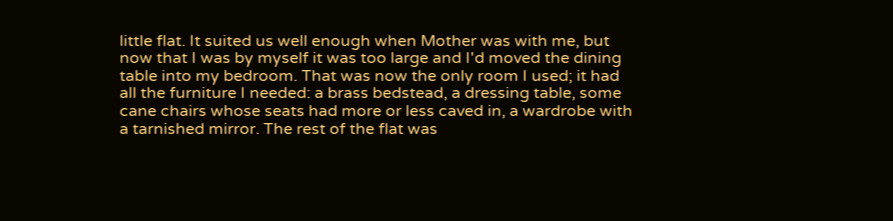little flat. It suited us well enough when Mother was with me, but now that I was by myself it was too large and I'd moved the dining table into my bedroom. That was now the only room I used; it had all the furniture I needed: a brass bedstead, a dressing table, some cane chairs whose seats had more or less caved in, a wardrobe with a tarnished mirror. The rest of the flat was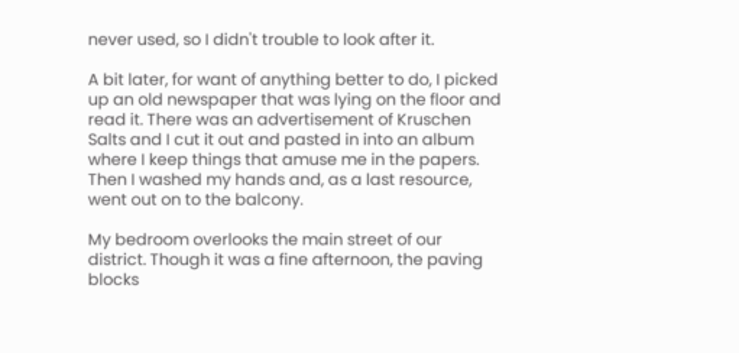never used, so I didn't trouble to look after it.

A bit later, for want of anything better to do, I picked up an old newspaper that was lying on the floor and read it. There was an advertisement of Kruschen Salts and I cut it out and pasted in into an album where I keep things that amuse me in the papers. Then I washed my hands and, as a last resource, went out on to the balcony.

My bedroom overlooks the main street of our district. Though it was a fine afternoon, the paving blocks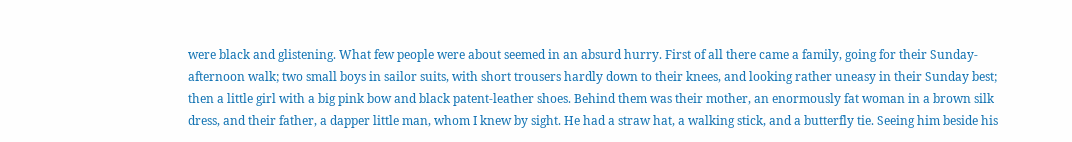were black and glistening. What few people were about seemed in an absurd hurry. First of all there came a family, going for their Sunday- afternoon walk; two small boys in sailor suits, with short trousers hardly down to their knees, and looking rather uneasy in their Sunday best; then a little girl with a big pink bow and black patent-leather shoes. Behind them was their mother, an enormously fat woman in a brown silk dress, and their father, a dapper little man, whom I knew by sight. He had a straw hat, a walking stick, and a butterfly tie. Seeing him beside his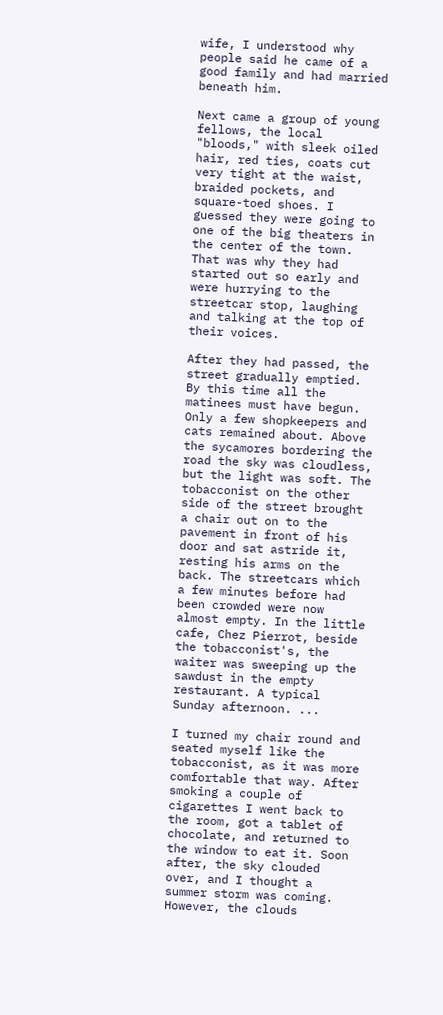wife, I understood why people said he came of a good family and had married beneath him.

Next came a group of young fellows, the local "bloods," with sleek oiled hair, red ties, coats cut very tight at the waist, braided pockets, and square-toed shoes. I guessed they were going to one of the big theaters in the center of the town. That was why they had started out so early and were hurrying to the streetcar stop, laughing and talking at the top of their voices.

After they had passed, the street gradually emptied. By this time all the matinees must have begun. Only a few shopkeepers and cats remained about. Above the sycamores bordering the road the sky was cloudless, but the light was soft. The tobacconist on the other side of the street brought a chair out on to the pavement in front of his door and sat astride it, resting his arms on the back. The streetcars which a few minutes before had been crowded were now almost empty. In the little cafe, Chez Pierrot, beside the tobacconist's, the waiter was sweeping up the sawdust in the empty restaurant. A typical Sunday afternoon. ...

I turned my chair round and seated myself like the tobacconist, as it was more comfortable that way. After smoking a couple of cigarettes I went back to the room, got a tablet of chocolate, and returned to the window to eat it. Soon after, the sky clouded over, and I thought a summer storm was coming. However, the clouds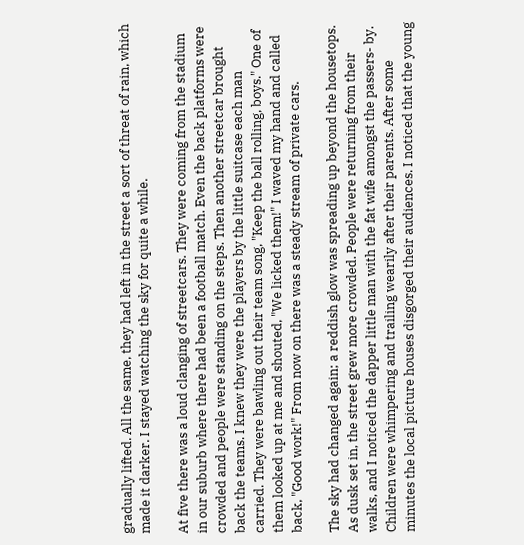gradually lifted. All the same, they had left in the street a sort of threat of rain, which made it darker. I stayed watching the sky for quite a while.

At five there was a loud clanging of streetcars. They were coming from the stadium in our suburb where there had been a football match. Even the back platforms were crowded and people were standing on the steps. Then another streetcar brought back the teams. I knew they were the players by the little suitcase each man carried. They were bawling out their team song, "Keep the ball rolling, boys." One of them looked up at me and shouted, "We licked them!" I waved my hand and called back, "Good work!" From now on there was a steady stream of private cars.

The sky had changed again; a reddish glow was spreading up beyond the housetops. As dusk set in, the street grew more crowded. People were returning from their walks, and I noticed the dapper little man with the fat wife amongst the passers- by. Children were whimpering and trailing wearily after their parents. After some minutes the local picture houses disgorged their audiences. I noticed that the young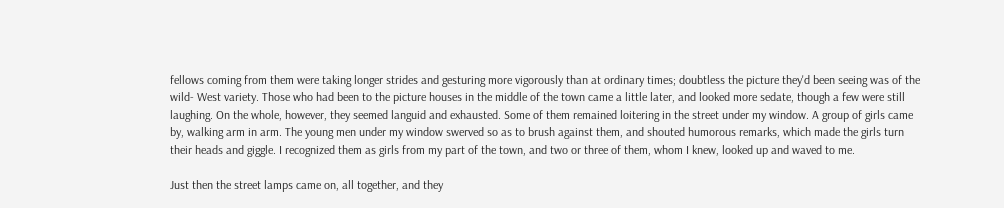fellows coming from them were taking longer strides and gesturing more vigorously than at ordinary times; doubtless the picture they'd been seeing was of the wild- West variety. Those who had been to the picture houses in the middle of the town came a little later, and looked more sedate, though a few were still laughing. On the whole, however, they seemed languid and exhausted. Some of them remained loitering in the street under my window. A group of girls came by, walking arm in arm. The young men under my window swerved so as to brush against them, and shouted humorous remarks, which made the girls turn their heads and giggle. I recognized them as girls from my part of the town, and two or three of them, whom I knew, looked up and waved to me.

Just then the street lamps came on, all together, and they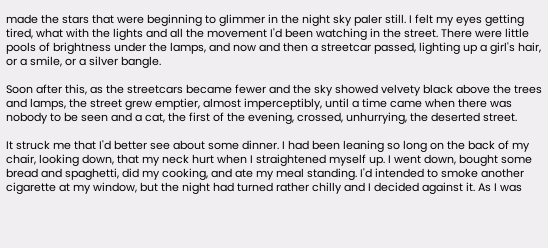made the stars that were beginning to glimmer in the night sky paler still. I felt my eyes getting tired, what with the lights and all the movement I'd been watching in the street. There were little pools of brightness under the lamps, and now and then a streetcar passed, lighting up a girl's hair, or a smile, or a silver bangle.

Soon after this, as the streetcars became fewer and the sky showed velvety black above the trees and lamps, the street grew emptier, almost imperceptibly, until a time came when there was nobody to be seen and a cat, the first of the evening, crossed, unhurrying, the deserted street.

It struck me that I'd better see about some dinner. I had been leaning so long on the back of my chair, looking down, that my neck hurt when I straightened myself up. I went down, bought some bread and spaghetti, did my cooking, and ate my meal standing. I'd intended to smoke another cigarette at my window, but the night had turned rather chilly and I decided against it. As I was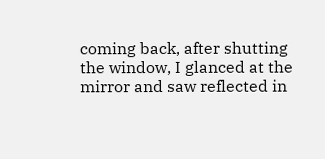coming back, after shutting the window, I glanced at the mirror and saw reflected in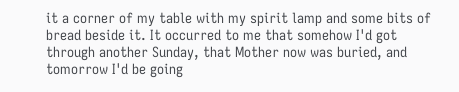it a corner of my table with my spirit lamp and some bits of bread beside it. It occurred to me that somehow I'd got through another Sunday, that Mother now was buried, and tomorrow I'd be going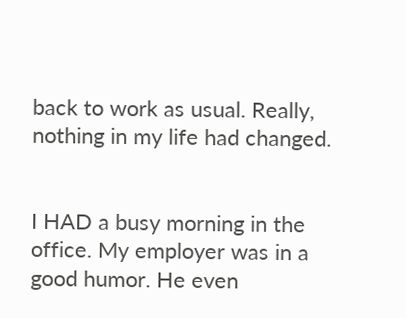back to work as usual. Really, nothing in my life had changed.


I HAD a busy morning in the office. My employer was in a good humor. He even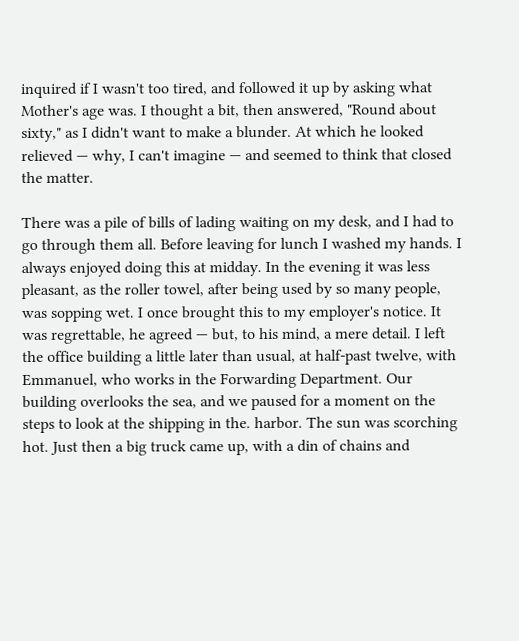inquired if I wasn't too tired, and followed it up by asking what Mother's age was. I thought a bit, then answered, "Round about sixty," as I didn't want to make a blunder. At which he looked relieved — why, I can't imagine — and seemed to think that closed the matter.

There was a pile of bills of lading waiting on my desk, and I had to go through them all. Before leaving for lunch I washed my hands. I always enjoyed doing this at midday. In the evening it was less pleasant, as the roller towel, after being used by so many people, was sopping wet. I once brought this to my employer's notice. It was regrettable, he agreed — but, to his mind, a mere detail. I left the office building a little later than usual, at half-past twelve, with Emmanuel, who works in the Forwarding Department. Our building overlooks the sea, and we paused for a moment on the steps to look at the shipping in the. harbor. The sun was scorching hot. Just then a big truck came up, with a din of chains and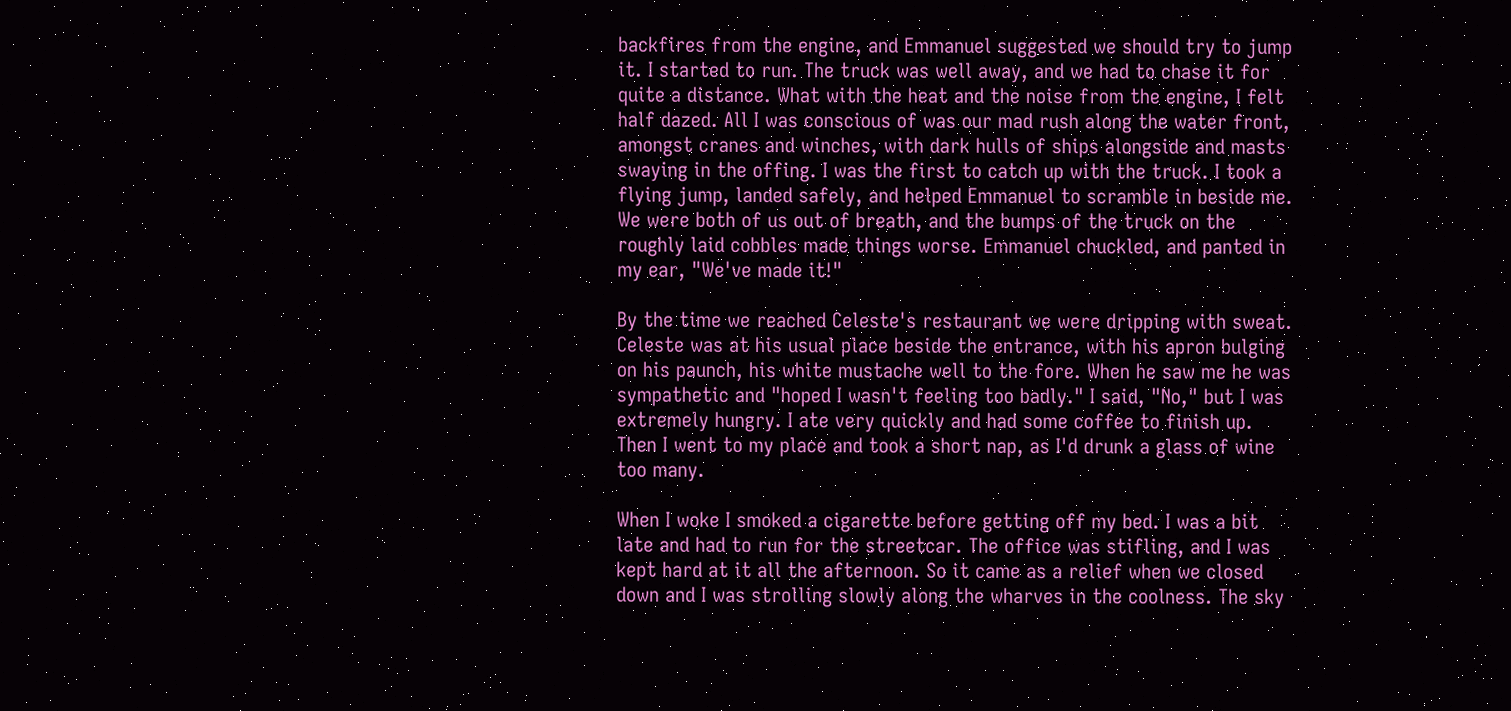backfires from the engine, and Emmanuel suggested we should try to jump it. I started to run. The truck was well away, and we had to chase it for quite a distance. What with the heat and the noise from the engine, I felt half dazed. All I was conscious of was our mad rush along the water front, amongst cranes and winches, with dark hulls of ships alongside and masts swaying in the offing. I was the first to catch up with the truck. I took a flying jump, landed safely, and helped Emmanuel to scramble in beside me. We were both of us out of breath, and the bumps of the truck on the roughly laid cobbles made things worse. Emmanuel chuckled, and panted in my ear, "We've made it!"

By the time we reached Celeste's restaurant we were dripping with sweat. Celeste was at his usual place beside the entrance, with his apron bulging on his paunch, his white mustache well to the fore. When he saw me he was sympathetic and "hoped I wasn't feeling too badly." I said, "No," but I was extremely hungry. I ate very quickly and had some coffee to finish up. Then I went to my place and took a short nap, as I'd drunk a glass of wine too many.

When I woke I smoked a cigarette before getting off my bed. I was a bit late and had to run for the streetcar. The office was stifling, and I was kept hard at it all the afternoon. So it came as a relief when we closed down and I was strolling slowly along the wharves in the coolness. The sky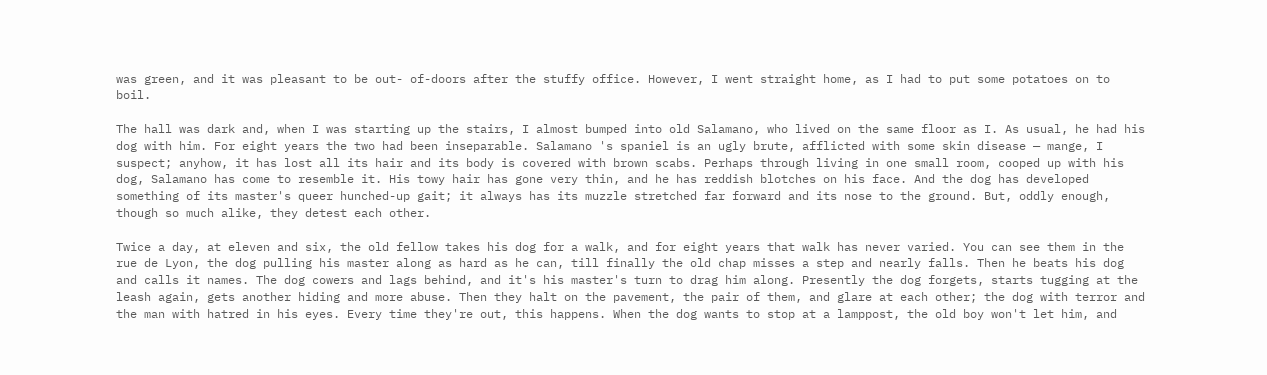was green, and it was pleasant to be out- of-doors after the stuffy office. However, I went straight home, as I had to put some potatoes on to boil.

The hall was dark and, when I was starting up the stairs, I almost bumped into old Salamano, who lived on the same floor as I. As usual, he had his dog with him. For eight years the two had been inseparable. Salamano 's spaniel is an ugly brute, afflicted with some skin disease — mange, I suspect; anyhow, it has lost all its hair and its body is covered with brown scabs. Perhaps through living in one small room, cooped up with his dog, Salamano has come to resemble it. His towy hair has gone very thin, and he has reddish blotches on his face. And the dog has developed something of its master's queer hunched-up gait; it always has its muzzle stretched far forward and its nose to the ground. But, oddly enough, though so much alike, they detest each other.

Twice a day, at eleven and six, the old fellow takes his dog for a walk, and for eight years that walk has never varied. You can see them in the rue de Lyon, the dog pulling his master along as hard as he can, till finally the old chap misses a step and nearly falls. Then he beats his dog and calls it names. The dog cowers and lags behind, and it's his master's turn to drag him along. Presently the dog forgets, starts tugging at the leash again, gets another hiding and more abuse. Then they halt on the pavement, the pair of them, and glare at each other; the dog with terror and the man with hatred in his eyes. Every time they're out, this happens. When the dog wants to stop at a lamppost, the old boy won't let him, and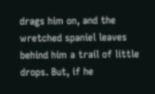drags him on, and the wretched spaniel leaves behind him a trail of little drops. But, if he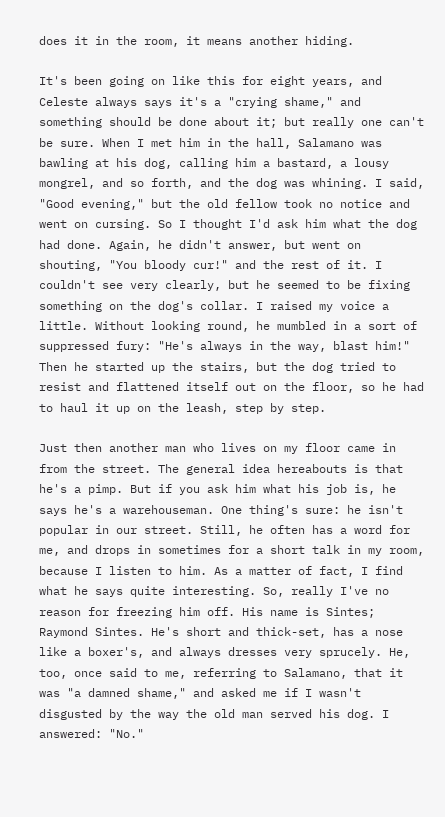does it in the room, it means another hiding.

It's been going on like this for eight years, and Celeste always says it's a "crying shame," and something should be done about it; but really one can't be sure. When I met him in the hall, Salamano was bawling at his dog, calling him a bastard, a lousy mongrel, and so forth, and the dog was whining. I said, "Good evening," but the old fellow took no notice and went on cursing. So I thought I'd ask him what the dog had done. Again, he didn't answer, but went on shouting, "You bloody cur!" and the rest of it. I couldn't see very clearly, but he seemed to be fixing something on the dog's collar. I raised my voice a little. Without looking round, he mumbled in a sort of suppressed fury: "He's always in the way, blast him!" Then he started up the stairs, but the dog tried to resist and flattened itself out on the floor, so he had to haul it up on the leash, step by step.

Just then another man who lives on my floor came in from the street. The general idea hereabouts is that he's a pimp. But if you ask him what his job is, he says he's a warehouseman. One thing's sure: he isn't popular in our street. Still, he often has a word for me, and drops in sometimes for a short talk in my room, because I listen to him. As a matter of fact, I find what he says quite interesting. So, really I've no reason for freezing him off. His name is Sintes; Raymond Sintes. He's short and thick-set, has a nose like a boxer's, and always dresses very sprucely. He, too, once said to me, referring to Salamano, that it was "a damned shame," and asked me if I wasn't disgusted by the way the old man served his dog. I answered: "No."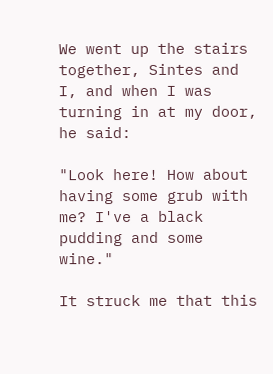We went up the stairs together, Sintes and I, and when I was turning in at my door, he said:

"Look here! How about having some grub with me? I've a black pudding and some wine."

It struck me that this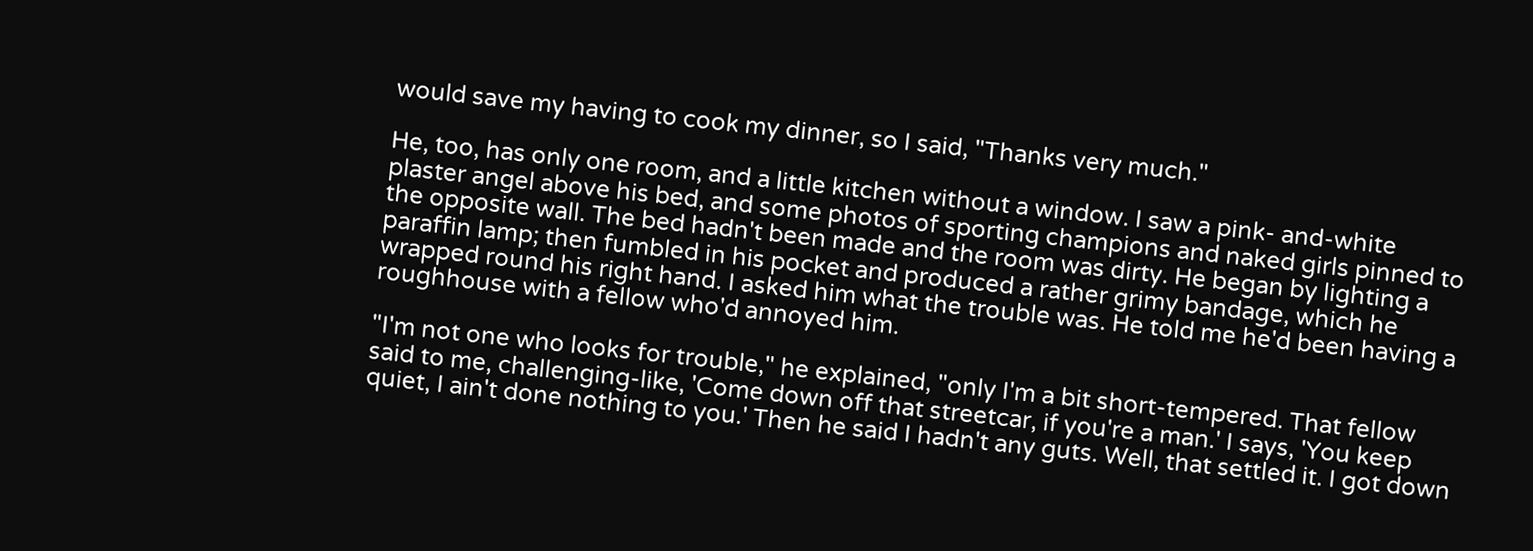would save my having to cook my dinner, so I said, "Thanks very much."

He, too, has only one room, and a little kitchen without a window. I saw a pink- and-white plaster angel above his bed, and some photos of sporting champions and naked girls pinned to the opposite wall. The bed hadn't been made and the room was dirty. He began by lighting a paraffin lamp; then fumbled in his pocket and produced a rather grimy bandage, which he wrapped round his right hand. I asked him what the trouble was. He told me he'd been having a roughhouse with a fellow who'd annoyed him.

"I'm not one who looks for trouble," he explained, "only I'm a bit short-tempered. That fellow said to me, challenging-like, 'Come down off that streetcar, if you're a man.' I says, 'You keep quiet, I ain't done nothing to you.' Then he said I hadn't any guts. Well, that settled it. I got down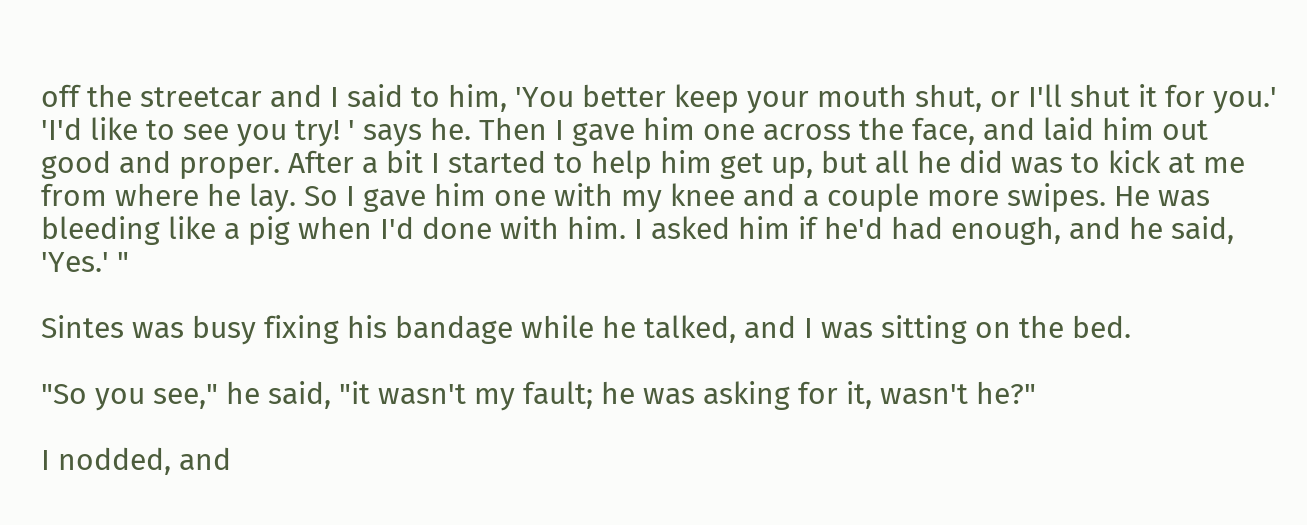off the streetcar and I said to him, 'You better keep your mouth shut, or I'll shut it for you.' 'I'd like to see you try! ' says he. Then I gave him one across the face, and laid him out good and proper. After a bit I started to help him get up, but all he did was to kick at me from where he lay. So I gave him one with my knee and a couple more swipes. He was bleeding like a pig when I'd done with him. I asked him if he'd had enough, and he said, 'Yes.' "

Sintes was busy fixing his bandage while he talked, and I was sitting on the bed.

"So you see," he said, "it wasn't my fault; he was asking for it, wasn't he?"

I nodded, and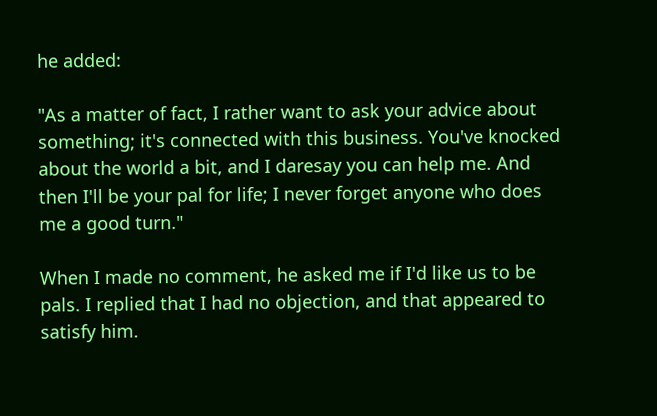he added:

"As a matter of fact, I rather want to ask your advice about something; it's connected with this business. You've knocked about the world a bit, and I daresay you can help me. And then I'll be your pal for life; I never forget anyone who does me a good turn."

When I made no comment, he asked me if I'd like us to be pals. I replied that I had no objection, and that appeared to satisfy him.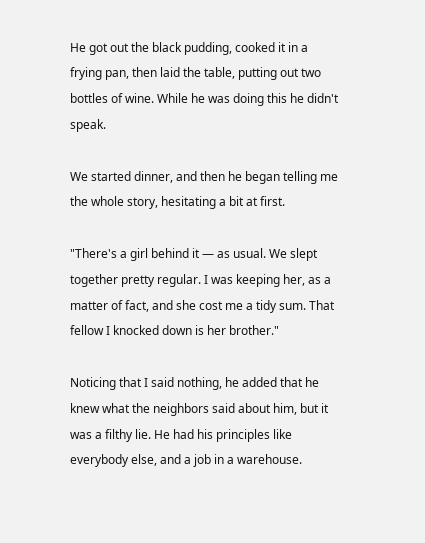He got out the black pudding, cooked it in a frying pan, then laid the table, putting out two bottles of wine. While he was doing this he didn't speak.

We started dinner, and then he began telling me the whole story, hesitating a bit at first.

"There's a girl behind it — as usual. We slept together pretty regular. I was keeping her, as a matter of fact, and she cost me a tidy sum. That fellow I knocked down is her brother."

Noticing that I said nothing, he added that he knew what the neighbors said about him, but it was a filthy lie. He had his principles like everybody else, and a job in a warehouse.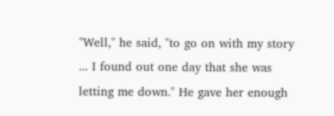"Well," he said, "to go on with my story ... I found out one day that she was letting me down." He gave her enough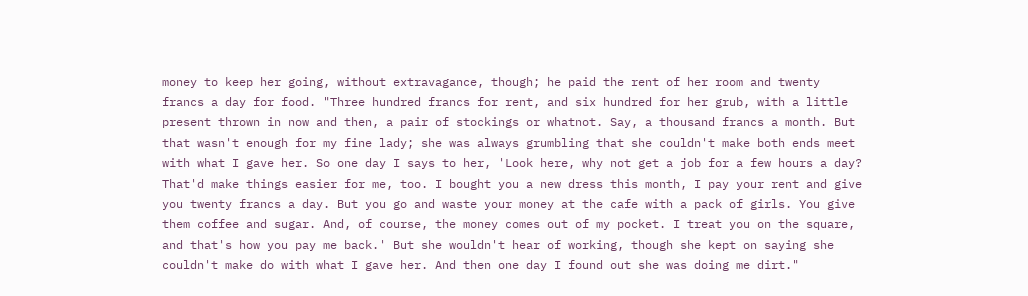money to keep her going, without extravagance, though; he paid the rent of her room and twenty francs a day for food. "Three hundred francs for rent, and six hundred for her grub, with a little present thrown in now and then, a pair of stockings or whatnot. Say, a thousand francs a month. But that wasn't enough for my fine lady; she was always grumbling that she couldn't make both ends meet with what I gave her. So one day I says to her, 'Look here, why not get a job for a few hours a day? That'd make things easier for me, too. I bought you a new dress this month, I pay your rent and give you twenty francs a day. But you go and waste your money at the cafe with a pack of girls. You give them coffee and sugar. And, of course, the money comes out of my pocket. I treat you on the square, and that's how you pay me back.' But she wouldn't hear of working, though she kept on saying she couldn't make do with what I gave her. And then one day I found out she was doing me dirt."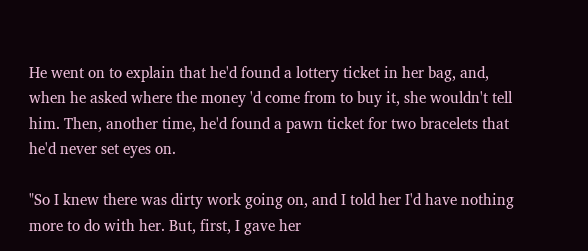He went on to explain that he'd found a lottery ticket in her bag, and, when he asked where the money 'd come from to buy it, she wouldn't tell him. Then, another time, he'd found a pawn ticket for two bracelets that he'd never set eyes on.

"So I knew there was dirty work going on, and I told her I'd have nothing more to do with her. But, first, I gave her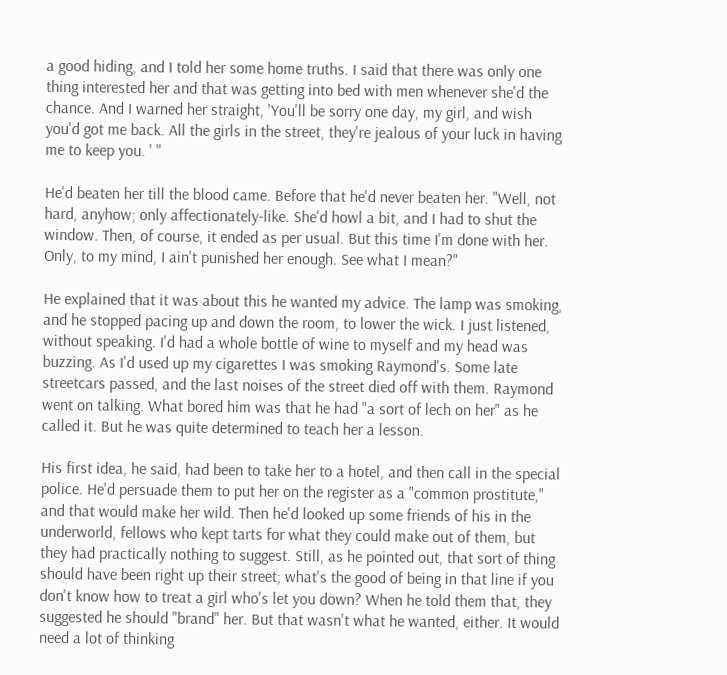a good hiding, and I told her some home truths. I said that there was only one thing interested her and that was getting into bed with men whenever she'd the chance. And I warned her straight, 'You'll be sorry one day, my girl, and wish you'd got me back. All the girls in the street, they're jealous of your luck in having me to keep you. ' "

He'd beaten her till the blood came. Before that he'd never beaten her. "Well, not hard, anyhow; only affectionately-like. She'd howl a bit, and I had to shut the window. Then, of course, it ended as per usual. But this time I'm done with her. Only, to my mind, I ain't punished her enough. See what I mean?"

He explained that it was about this he wanted my advice. The lamp was smoking, and he stopped pacing up and down the room, to lower the wick. I just listened, without speaking. I'd had a whole bottle of wine to myself and my head was buzzing. As I'd used up my cigarettes I was smoking Raymond's. Some late streetcars passed, and the last noises of the street died off with them. Raymond went on talking. What bored him was that he had "a sort of lech on her" as he called it. But he was quite determined to teach her a lesson.

His first idea, he said, had been to take her to a hotel, and then call in the special police. He'd persuade them to put her on the register as a "common prostitute," and that would make her wild. Then he'd looked up some friends of his in the underworld, fellows who kept tarts for what they could make out of them, but they had practically nothing to suggest. Still, as he pointed out, that sort of thing should have been right up their street; what's the good of being in that line if you don't know how to treat a girl who's let you down? When he told them that, they suggested he should "brand" her. But that wasn't what he wanted, either. It would need a lot of thinking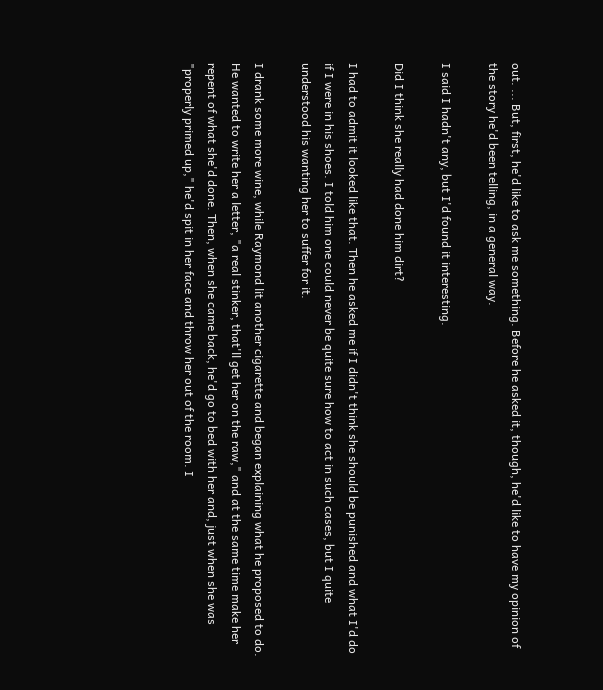out. ... But, first, he'd like to ask me something. Before he asked it, though, he'd like to have my opinion of the story he'd been telling, in a general way.

I said I hadn't any, but I'd found it interesting.

Did I think she really had done him dirt?

I had to admit it looked like that. Then he asked me if I didn't think she should be punished and what I'd do if I were in his shoes. I told him one could never be quite sure how to act in such cases, but I quite understood his wanting her to suffer for it.

I drank some more wine, while Raymond lit another cigarette and began explaining what he proposed to do. He wanted to write her a letter, "a real stinker, that'll get her on the raw," and at the same time make her repent of what she'd done. Then, when she came back, he'd go to bed with her and, just when she was "properly primed up," he'd spit in her face and throw her out of the room. I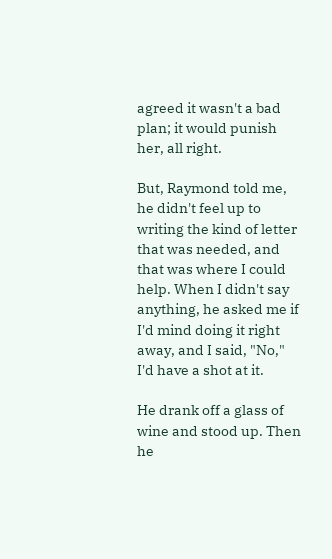agreed it wasn't a bad plan; it would punish her, all right.

But, Raymond told me, he didn't feel up to writing the kind of letter that was needed, and that was where I could help. When I didn't say anything, he asked me if I'd mind doing it right away, and I said, "No," I'd have a shot at it.

He drank off a glass of wine and stood up. Then he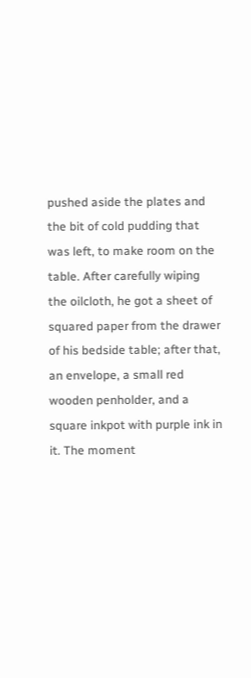pushed aside the plates and the bit of cold pudding that was left, to make room on the table. After carefully wiping the oilcloth, he got a sheet of squared paper from the drawer of his bedside table; after that, an envelope, a small red wooden penholder, and a square inkpot with purple ink in it. The moment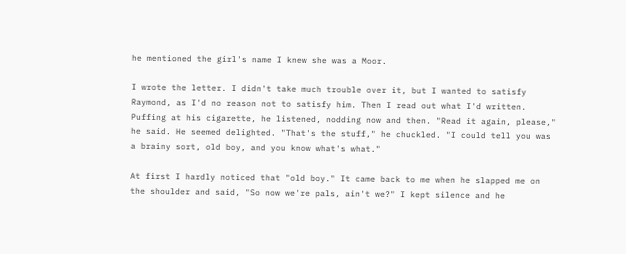he mentioned the girl's name I knew she was a Moor.

I wrote the letter. I didn't take much trouble over it, but I wanted to satisfy Raymond, as I'd no reason not to satisfy him. Then I read out what I'd written. Puffing at his cigarette, he listened, nodding now and then. "Read it again, please," he said. He seemed delighted. "That's the stuff," he chuckled. "I could tell you was a brainy sort, old boy, and you know what's what."

At first I hardly noticed that "old boy." It came back to me when he slapped me on the shoulder and said, "So now we're pals, ain't we?" I kept silence and he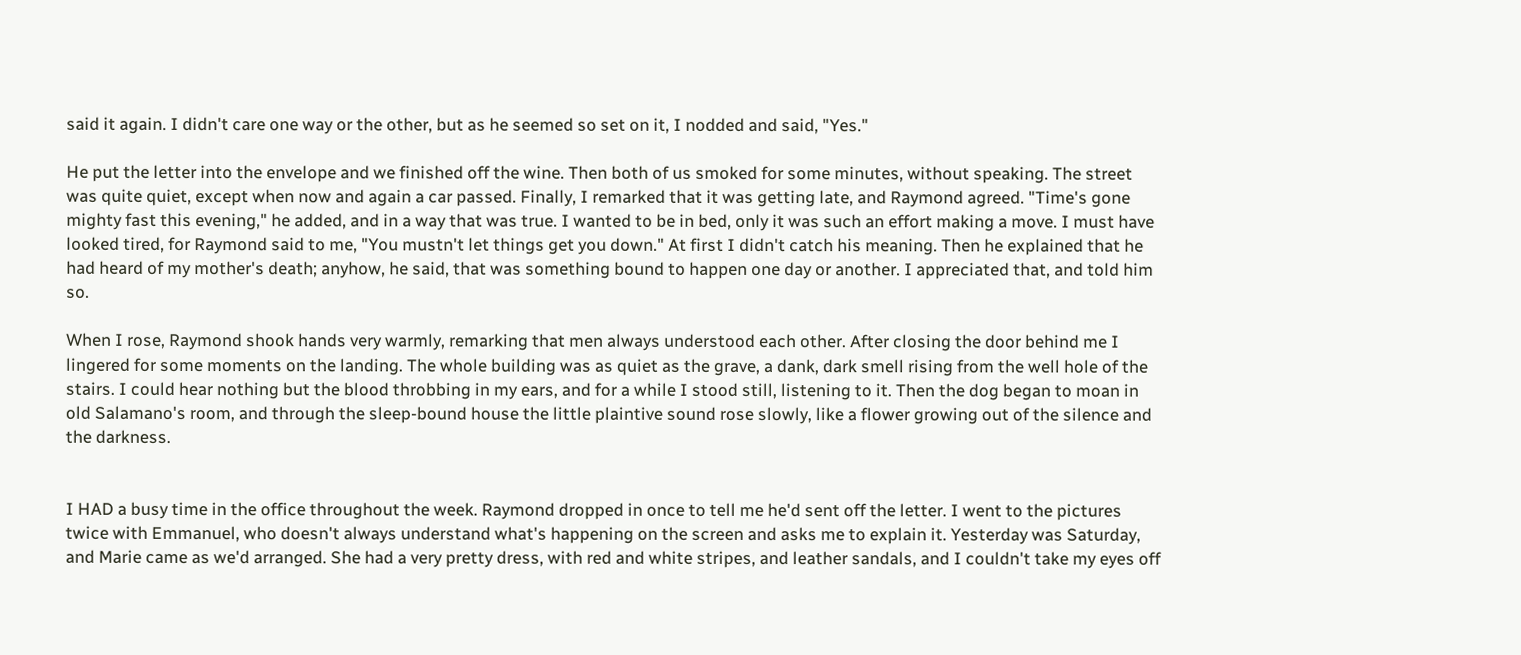said it again. I didn't care one way or the other, but as he seemed so set on it, I nodded and said, "Yes."

He put the letter into the envelope and we finished off the wine. Then both of us smoked for some minutes, without speaking. The street was quite quiet, except when now and again a car passed. Finally, I remarked that it was getting late, and Raymond agreed. "Time's gone mighty fast this evening," he added, and in a way that was true. I wanted to be in bed, only it was such an effort making a move. I must have looked tired, for Raymond said to me, "You mustn't let things get you down." At first I didn't catch his meaning. Then he explained that he had heard of my mother's death; anyhow, he said, that was something bound to happen one day or another. I appreciated that, and told him so.

When I rose, Raymond shook hands very warmly, remarking that men always understood each other. After closing the door behind me I lingered for some moments on the landing. The whole building was as quiet as the grave, a dank, dark smell rising from the well hole of the stairs. I could hear nothing but the blood throbbing in my ears, and for a while I stood still, listening to it. Then the dog began to moan in old Salamano's room, and through the sleep-bound house the little plaintive sound rose slowly, like a flower growing out of the silence and the darkness.


I HAD a busy time in the office throughout the week. Raymond dropped in once to tell me he'd sent off the letter. I went to the pictures twice with Emmanuel, who doesn't always understand what's happening on the screen and asks me to explain it. Yesterday was Saturday, and Marie came as we'd arranged. She had a very pretty dress, with red and white stripes, and leather sandals, and I couldn't take my eyes off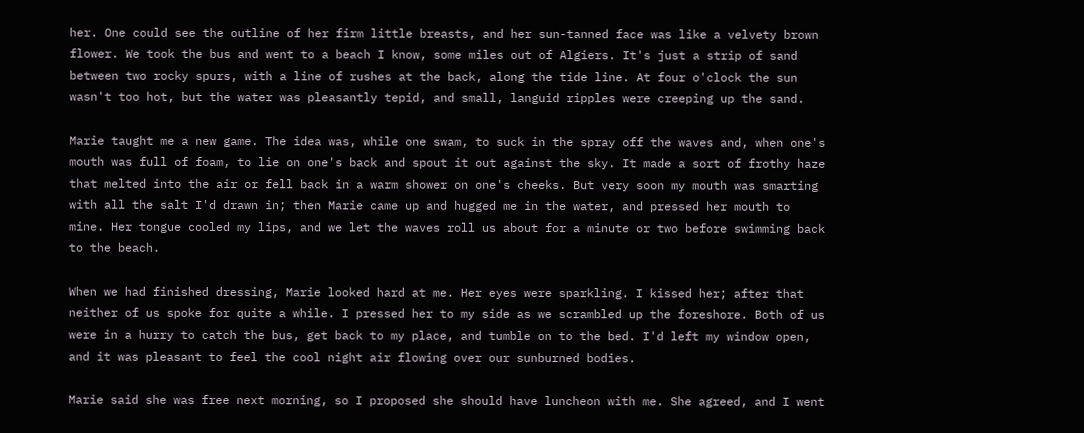her. One could see the outline of her firm little breasts, and her sun-tanned face was like a velvety brown flower. We took the bus and went to a beach I know, some miles out of Algiers. It's just a strip of sand between two rocky spurs, with a line of rushes at the back, along the tide line. At four o'clock the sun wasn't too hot, but the water was pleasantly tepid, and small, languid ripples were creeping up the sand.

Marie taught me a new game. The idea was, while one swam, to suck in the spray off the waves and, when one's mouth was full of foam, to lie on one's back and spout it out against the sky. It made a sort of frothy haze that melted into the air or fell back in a warm shower on one's cheeks. But very soon my mouth was smarting with all the salt I'd drawn in; then Marie came up and hugged me in the water, and pressed her mouth to mine. Her tongue cooled my lips, and we let the waves roll us about for a minute or two before swimming back to the beach.

When we had finished dressing, Marie looked hard at me. Her eyes were sparkling. I kissed her; after that neither of us spoke for quite a while. I pressed her to my side as we scrambled up the foreshore. Both of us were in a hurry to catch the bus, get back to my place, and tumble on to the bed. I'd left my window open, and it was pleasant to feel the cool night air flowing over our sunburned bodies.

Marie said she was free next morning, so I proposed she should have luncheon with me. She agreed, and I went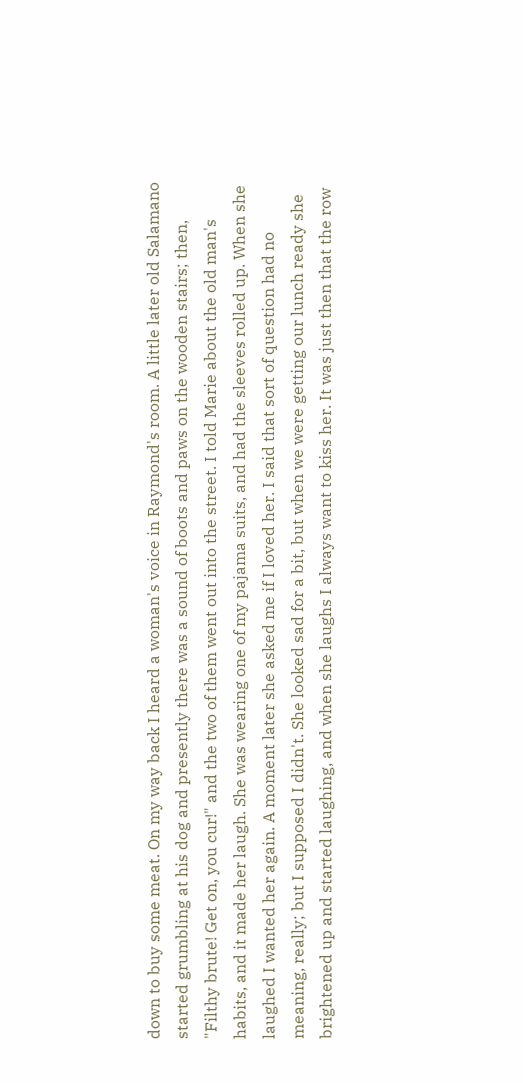down to buy some meat. On my way back I heard a woman's voice in Raymond's room. A little later old Salamano started grumbling at his dog and presently there was a sound of boots and paws on the wooden stairs; then, "Filthy brute! Get on, you cur!" and the two of them went out into the street. I told Marie about the old man's habits, and it made her laugh. She was wearing one of my pajama suits, and had the sleeves rolled up. When she laughed I wanted her again. A moment later she asked me if I loved her. I said that sort of question had no meaning, really; but I supposed I didn't. She looked sad for a bit, but when we were getting our lunch ready she brightened up and started laughing, and when she laughs I always want to kiss her. It was just then that the row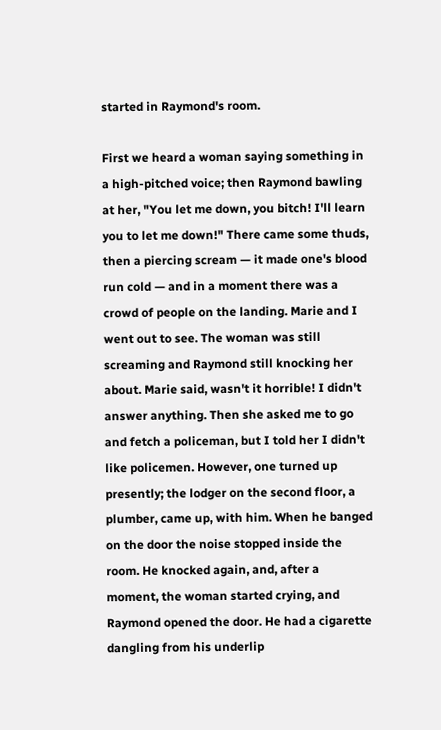started in Raymond's room.

First we heard a woman saying something in a high-pitched voice; then Raymond bawling at her, "You let me down, you bitch! I'll learn you to let me down!" There came some thuds, then a piercing scream — it made one's blood run cold — and in a moment there was a crowd of people on the landing. Marie and I went out to see. The woman was still screaming and Raymond still knocking her about. Marie said, wasn't it horrible! I didn't answer anything. Then she asked me to go and fetch a policeman, but I told her I didn't like policemen. However, one turned up presently; the lodger on the second floor, a plumber, came up, with him. When he banged on the door the noise stopped inside the room. He knocked again, and, after a moment, the woman started crying, and Raymond opened the door. He had a cigarette dangling from his underlip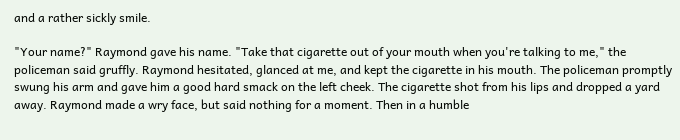and a rather sickly smile.

"Your name?" Raymond gave his name. "Take that cigarette out of your mouth when you're talking to me," the policeman said gruffly. Raymond hesitated, glanced at me, and kept the cigarette in his mouth. The policeman promptly swung his arm and gave him a good hard smack on the left cheek. The cigarette shot from his lips and dropped a yard away. Raymond made a wry face, but said nothing for a moment. Then in a humble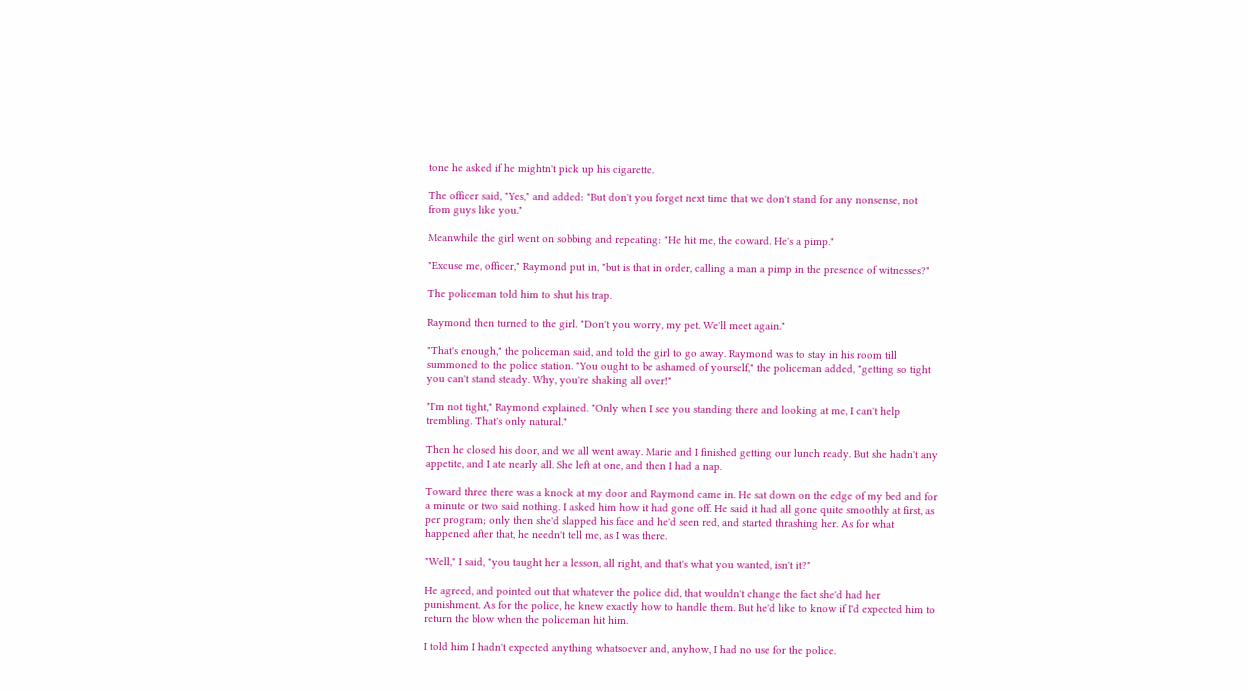tone he asked if he mightn't pick up his cigarette.

The officer said, "Yes," and added: "But don't you forget next time that we don't stand for any nonsense, not from guys like you."

Meanwhile the girl went on sobbing and repeating: "He hit me, the coward. He's a pimp."

"Excuse me, officer," Raymond put in, "but is that in order, calling a man a pimp in the presence of witnesses?"

The policeman told him to shut his trap.

Raymond then turned to the girl. "Don't you worry, my pet. We'll meet again."

"That's enough," the policeman said, and told the girl to go away. Raymond was to stay in his room till summoned to the police station. "You ought to be ashamed of yourself," the policeman added, "getting so tight you can't stand steady. Why, you're shaking all over!"

"I'm not tight," Raymond explained. "Only when I see you standing there and looking at me, I can't help trembling. That's only natural."

Then he closed his door, and we all went away. Marie and I finished getting our lunch ready. But she hadn't any appetite, and I ate nearly all. She left at one, and then I had a nap.

Toward three there was a knock at my door and Raymond came in. He sat down on the edge of my bed and for a minute or two said nothing. I asked him how it had gone off. He said it had all gone quite smoothly at first, as per program; only then she'd slapped his face and he'd seen red, and started thrashing her. As for what happened after that, he needn't tell me, as I was there.

"Well," I said, "you taught her a lesson, all right, and that's what you wanted, isn't it?"

He agreed, and pointed out that whatever the police did, that wouldn't change the fact she'd had her punishment. As for the police, he knew exactly how to handle them. But he'd like to know if I'd expected him to return the blow when the policeman hit him.

I told him I hadn't expected anything whatsoever and, anyhow, I had no use for the police.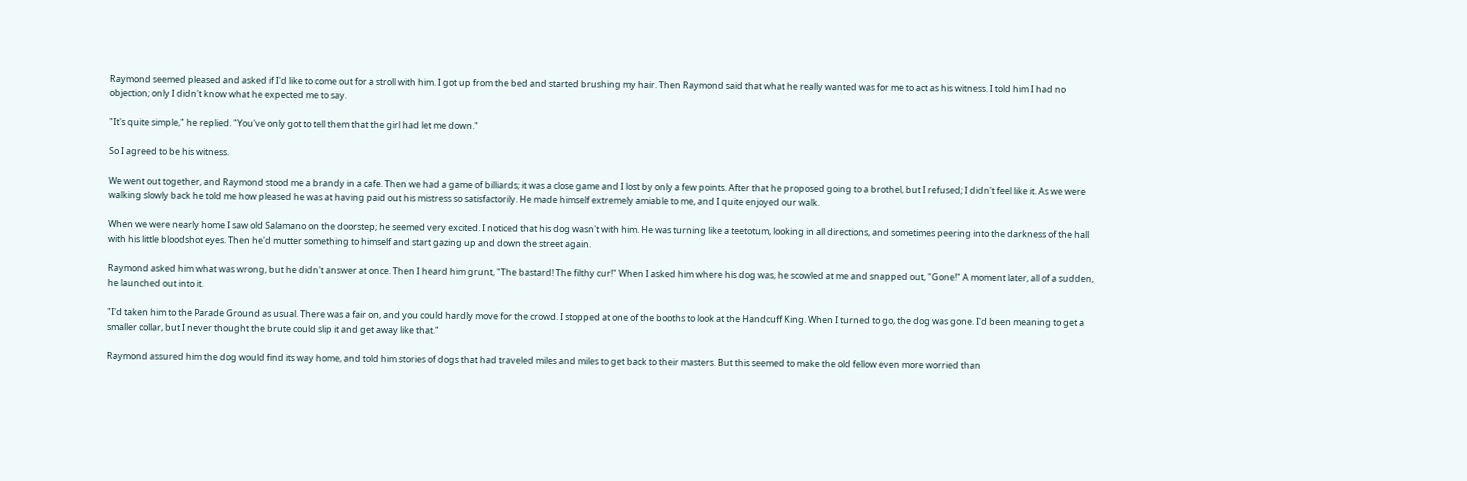Raymond seemed pleased and asked if I'd like to come out for a stroll with him. I got up from the bed and started brushing my hair. Then Raymond said that what he really wanted was for me to act as his witness. I told him I had no objection; only I didn't know what he expected me to say.

"It's quite simple," he replied. "You've only got to tell them that the girl had let me down."

So I agreed to be his witness.

We went out together, and Raymond stood me a brandy in a cafe. Then we had a game of billiards; it was a close game and I lost by only a few points. After that he proposed going to a brothel, but I refused; I didn't feel like it. As we were walking slowly back he told me how pleased he was at having paid out his mistress so satisfactorily. He made himself extremely amiable to me, and I quite enjoyed our walk.

When we were nearly home I saw old Salamano on the doorstep; he seemed very excited. I noticed that his dog wasn't with him. He was turning like a teetotum, looking in all directions, and sometimes peering into the darkness of the hall with his little bloodshot eyes. Then he'd mutter something to himself and start gazing up and down the street again.

Raymond asked him what was wrong, but he didn't answer at once. Then I heard him grunt, "The bastard! The filthy cur!" When I asked him where his dog was, he scowled at me and snapped out, "Gone!" A moment later, all of a sudden, he launched out into it.

"I'd taken him to the Parade Ground as usual. There was a fair on, and you could hardly move for the crowd. I stopped at one of the booths to look at the Handcuff King. When I turned to go, the dog was gone. I'd been meaning to get a smaller collar, but I never thought the brute could slip it and get away like that."

Raymond assured him the dog would find its way home, and told him stories of dogs that had traveled miles and miles to get back to their masters. But this seemed to make the old fellow even more worried than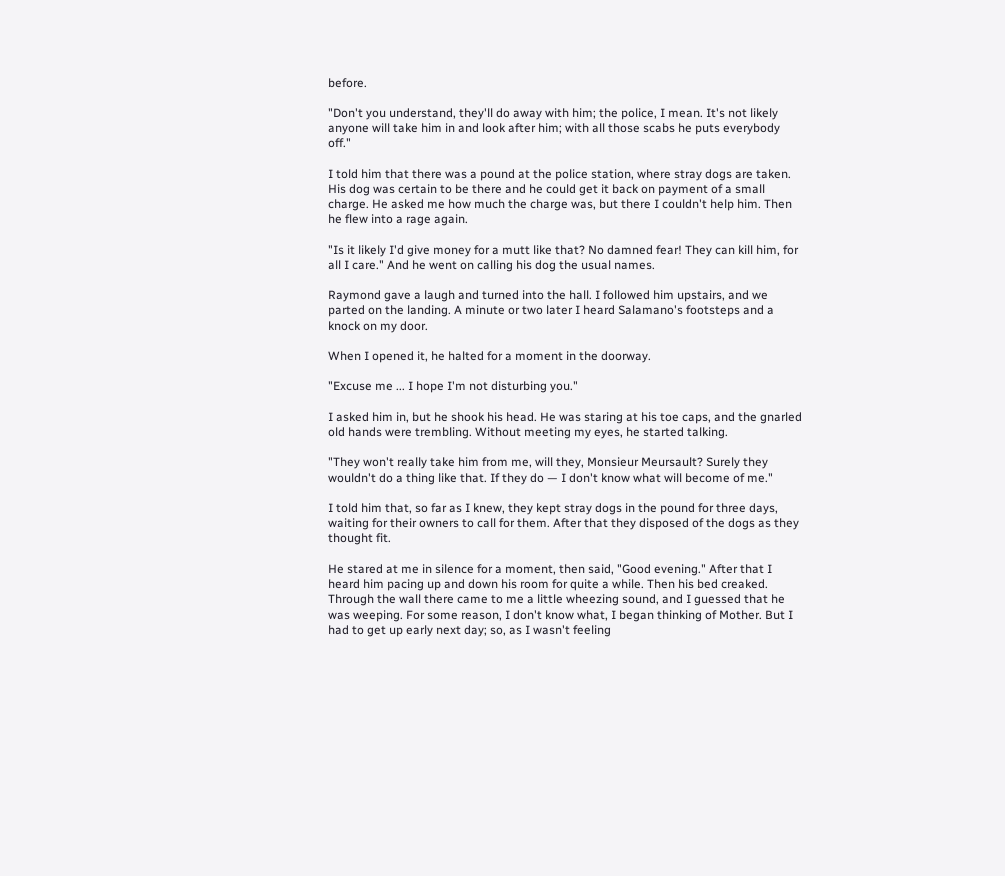before.

"Don't you understand, they'll do away with him; the police, I mean. It's not likely anyone will take him in and look after him; with all those scabs he puts everybody off."

I told him that there was a pound at the police station, where stray dogs are taken. His dog was certain to be there and he could get it back on payment of a small charge. He asked me how much the charge was, but there I couldn't help him. Then he flew into a rage again.

"Is it likely I'd give money for a mutt like that? No damned fear! They can kill him, for all I care." And he went on calling his dog the usual names.

Raymond gave a laugh and turned into the hall. I followed him upstairs, and we parted on the landing. A minute or two later I heard Salamano's footsteps and a knock on my door.

When I opened it, he halted for a moment in the doorway.

"Excuse me ... I hope I'm not disturbing you."

I asked him in, but he shook his head. He was staring at his toe caps, and the gnarled old hands were trembling. Without meeting my eyes, he started talking.

"They won't really take him from me, will they, Monsieur Meursault? Surely they wouldn't do a thing like that. If they do — I don't know what will become of me."

I told him that, so far as I knew, they kept stray dogs in the pound for three days, waiting for their owners to call for them. After that they disposed of the dogs as they thought fit.

He stared at me in silence for a moment, then said, "Good evening." After that I heard him pacing up and down his room for quite a while. Then his bed creaked. Through the wall there came to me a little wheezing sound, and I guessed that he was weeping. For some reason, I don't know what, I began thinking of Mother. But I had to get up early next day; so, as I wasn't feeling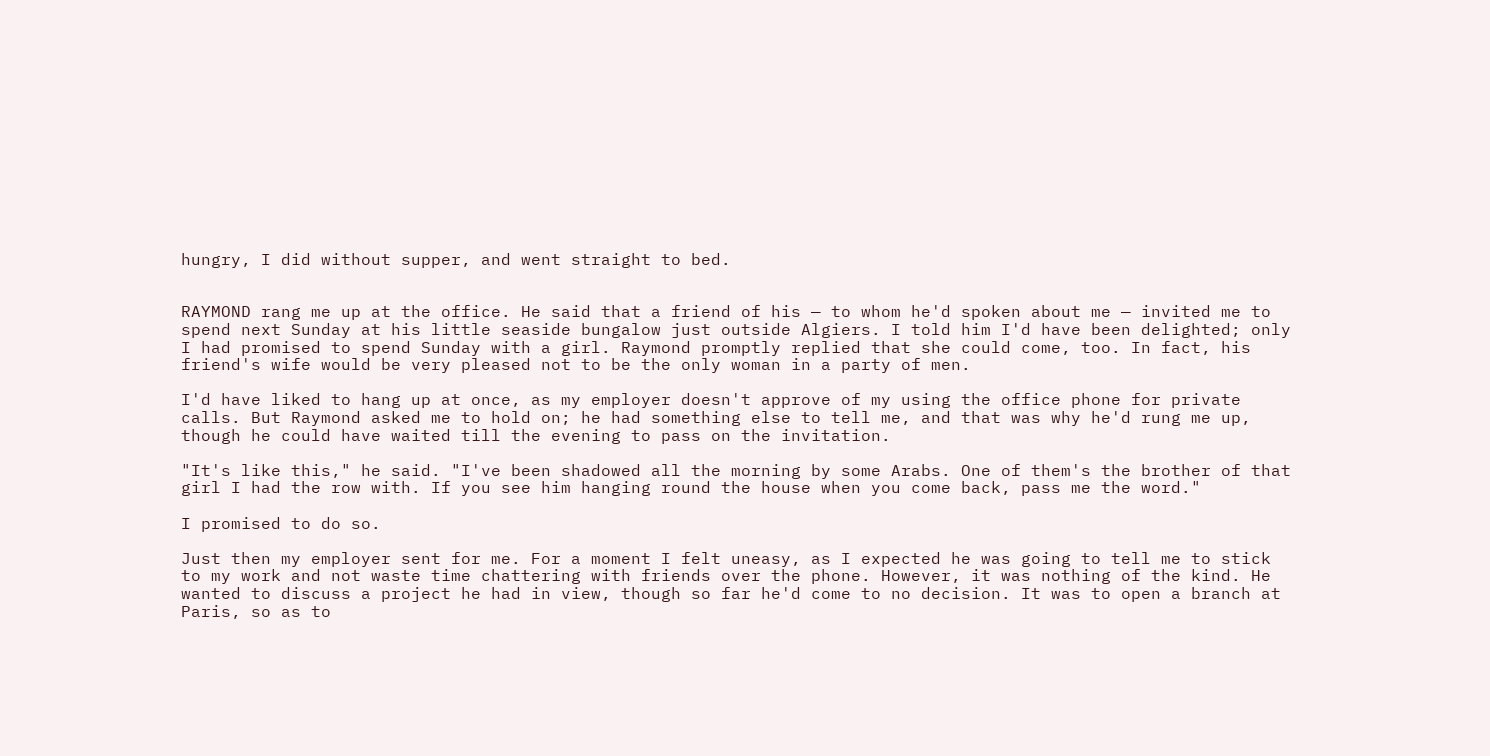hungry, I did without supper, and went straight to bed.


RAYMOND rang me up at the office. He said that a friend of his — to whom he'd spoken about me — invited me to spend next Sunday at his little seaside bungalow just outside Algiers. I told him I'd have been delighted; only I had promised to spend Sunday with a girl. Raymond promptly replied that she could come, too. In fact, his friend's wife would be very pleased not to be the only woman in a party of men.

I'd have liked to hang up at once, as my employer doesn't approve of my using the office phone for private calls. But Raymond asked me to hold on; he had something else to tell me, and that was why he'd rung me up, though he could have waited till the evening to pass on the invitation.

"It's like this," he said. "I've been shadowed all the morning by some Arabs. One of them's the brother of that girl I had the row with. If you see him hanging round the house when you come back, pass me the word."

I promised to do so.

Just then my employer sent for me. For a moment I felt uneasy, as I expected he was going to tell me to stick to my work and not waste time chattering with friends over the phone. However, it was nothing of the kind. He wanted to discuss a project he had in view, though so far he'd come to no decision. It was to open a branch at Paris, so as to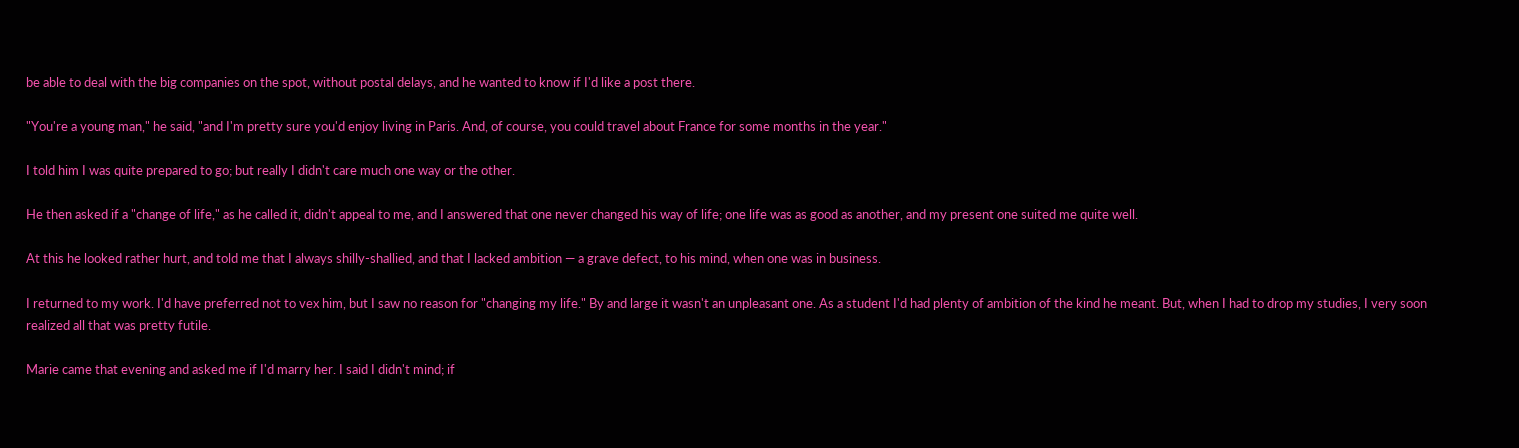be able to deal with the big companies on the spot, without postal delays, and he wanted to know if I'd like a post there.

"You're a young man," he said, "and I'm pretty sure you'd enjoy living in Paris. And, of course, you could travel about France for some months in the year."

I told him I was quite prepared to go; but really I didn't care much one way or the other.

He then asked if a "change of life," as he called it, didn't appeal to me, and I answered that one never changed his way of life; one life was as good as another, and my present one suited me quite well.

At this he looked rather hurt, and told me that I always shilly-shallied, and that I lacked ambition — a grave defect, to his mind, when one was in business.

I returned to my work. I'd have preferred not to vex him, but I saw no reason for "changing my life." By and large it wasn't an unpleasant one. As a student I'd had plenty of ambition of the kind he meant. But, when I had to drop my studies, I very soon realized all that was pretty futile.

Marie came that evening and asked me if I'd marry her. I said I didn't mind; if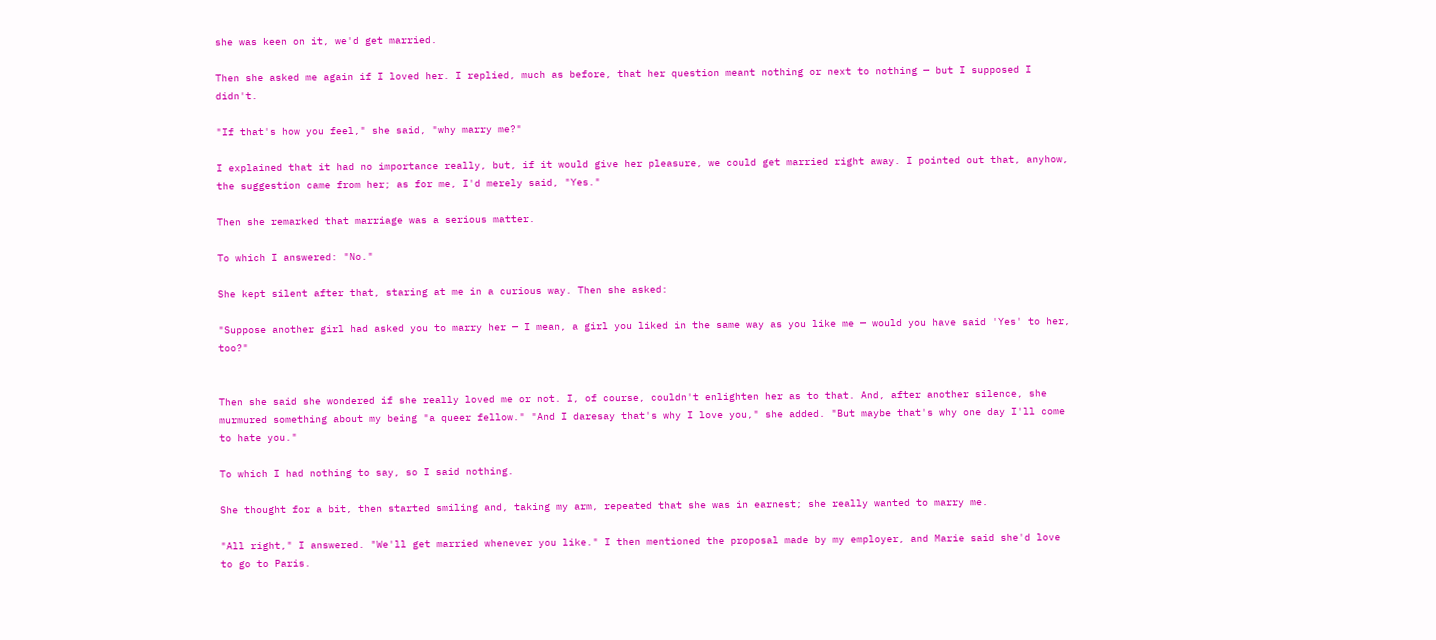she was keen on it, we'd get married.

Then she asked me again if I loved her. I replied, much as before, that her question meant nothing or next to nothing — but I supposed I didn't.

"If that's how you feel," she said, "why marry me?"

I explained that it had no importance really, but, if it would give her pleasure, we could get married right away. I pointed out that, anyhow, the suggestion came from her; as for me, I'd merely said, "Yes."

Then she remarked that marriage was a serious matter.

To which I answered: "No."

She kept silent after that, staring at me in a curious way. Then she asked:

"Suppose another girl had asked you to marry her — I mean, a girl you liked in the same way as you like me — would you have said 'Yes' to her, too?"


Then she said she wondered if she really loved me or not. I, of course, couldn't enlighten her as to that. And, after another silence, she murmured something about my being "a queer fellow." "And I daresay that's why I love you," she added. "But maybe that's why one day I'll come to hate you."

To which I had nothing to say, so I said nothing.

She thought for a bit, then started smiling and, taking my arm, repeated that she was in earnest; she really wanted to marry me.

"All right," I answered. "We'll get married whenever you like." I then mentioned the proposal made by my employer, and Marie said she'd love to go to Paris.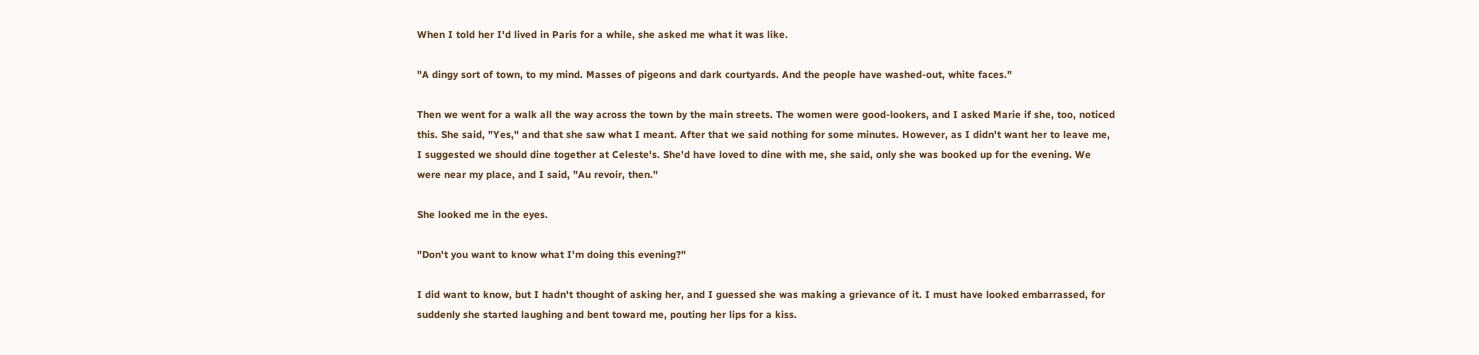When I told her I'd lived in Paris for a while, she asked me what it was like.

"A dingy sort of town, to my mind. Masses of pigeons and dark courtyards. And the people have washed-out, white faces."

Then we went for a walk all the way across the town by the main streets. The women were good-lookers, and I asked Marie if she, too, noticed this. She said, "Yes," and that she saw what I meant. After that we said nothing for some minutes. However, as I didn't want her to leave me, I suggested we should dine together at Celeste's. She'd have loved to dine with me, she said, only she was booked up for the evening. We were near my place, and I said, "Au revoir, then."

She looked me in the eyes.

"Don't you want to know what I'm doing this evening?"

I did want to know, but I hadn't thought of asking her, and I guessed she was making a grievance of it. I must have looked embarrassed, for suddenly she started laughing and bent toward me, pouting her lips for a kiss.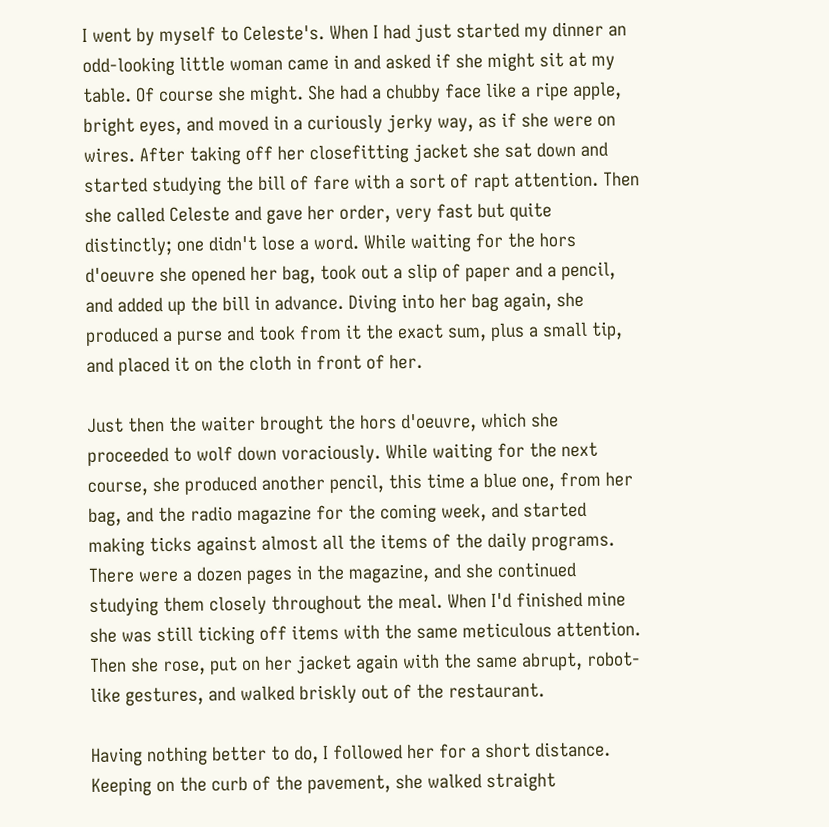I went by myself to Celeste's. When I had just started my dinner an odd-looking little woman came in and asked if she might sit at my table. Of course she might. She had a chubby face like a ripe apple, bright eyes, and moved in a curiously jerky way, as if she were on wires. After taking off her closefitting jacket she sat down and started studying the bill of fare with a sort of rapt attention. Then she called Celeste and gave her order, very fast but quite distinctly; one didn't lose a word. While waiting for the hors d'oeuvre she opened her bag, took out a slip of paper and a pencil, and added up the bill in advance. Diving into her bag again, she produced a purse and took from it the exact sum, plus a small tip, and placed it on the cloth in front of her.

Just then the waiter brought the hors d'oeuvre, which she proceeded to wolf down voraciously. While waiting for the next course, she produced another pencil, this time a blue one, from her bag, and the radio magazine for the coming week, and started making ticks against almost all the items of the daily programs. There were a dozen pages in the magazine, and she continued studying them closely throughout the meal. When I'd finished mine she was still ticking off items with the same meticulous attention. Then she rose, put on her jacket again with the same abrupt, robot-like gestures, and walked briskly out of the restaurant.

Having nothing better to do, I followed her for a short distance. Keeping on the curb of the pavement, she walked straight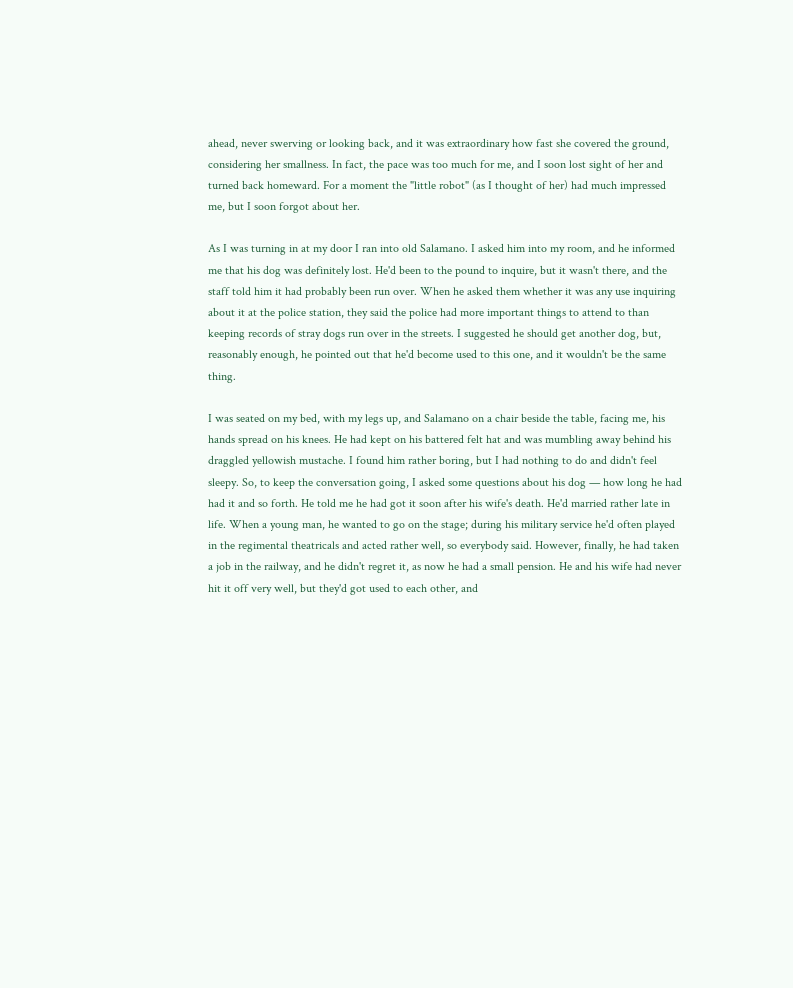ahead, never swerving or looking back, and it was extraordinary how fast she covered the ground, considering her smallness. In fact, the pace was too much for me, and I soon lost sight of her and turned back homeward. For a moment the "little robot" (as I thought of her) had much impressed me, but I soon forgot about her.

As I was turning in at my door I ran into old Salamano. I asked him into my room, and he informed me that his dog was definitely lost. He'd been to the pound to inquire, but it wasn't there, and the staff told him it had probably been run over. When he asked them whether it was any use inquiring about it at the police station, they said the police had more important things to attend to than keeping records of stray dogs run over in the streets. I suggested he should get another dog, but, reasonably enough, he pointed out that he'd become used to this one, and it wouldn't be the same thing.

I was seated on my bed, with my legs up, and Salamano on a chair beside the table, facing me, his hands spread on his knees. He had kept on his battered felt hat and was mumbling away behind his draggled yellowish mustache. I found him rather boring, but I had nothing to do and didn't feel sleepy. So, to keep the conversation going, I asked some questions about his dog — how long he had had it and so forth. He told me he had got it soon after his wife's death. He'd married rather late in life. When a young man, he wanted to go on the stage; during his military service he'd often played in the regimental theatricals and acted rather well, so everybody said. However, finally, he had taken a job in the railway, and he didn't regret it, as now he had a small pension. He and his wife had never hit it off very well, but they'd got used to each other, and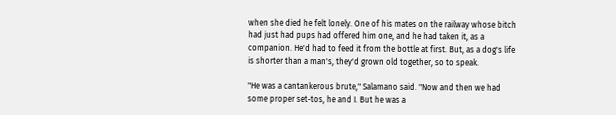when she died he felt lonely. One of his mates on the railway whose bitch had just had pups had offered him one, and he had taken it, as a companion. He'd had to feed it from the bottle at first. But, as a dog's life is shorter than a man's, they'd grown old together, so to speak.

"He was a cantankerous brute," Salamano said. "Now and then we had some proper set-tos, he and I. But he was a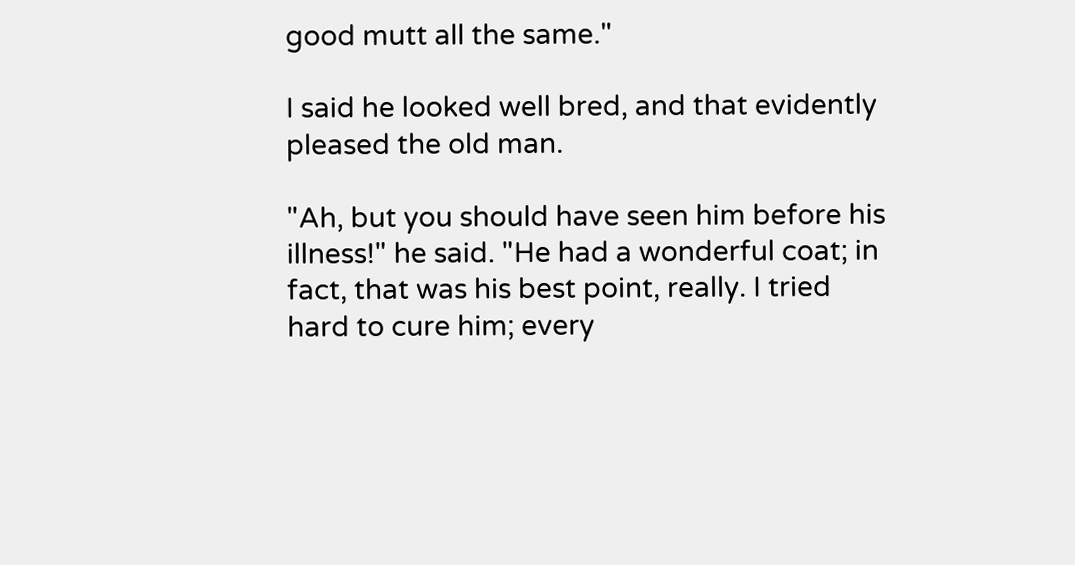good mutt all the same."

I said he looked well bred, and that evidently pleased the old man.

"Ah, but you should have seen him before his illness!" he said. "He had a wonderful coat; in fact, that was his best point, really. I tried hard to cure him; every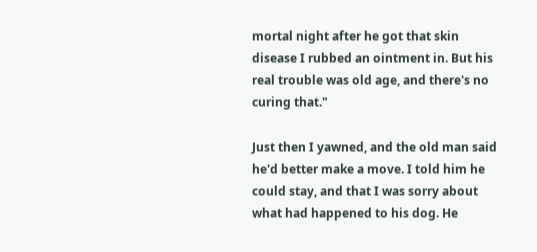mortal night after he got that skin disease I rubbed an ointment in. But his real trouble was old age, and there's no curing that."

Just then I yawned, and the old man said he'd better make a move. I told him he could stay, and that I was sorry about what had happened to his dog. He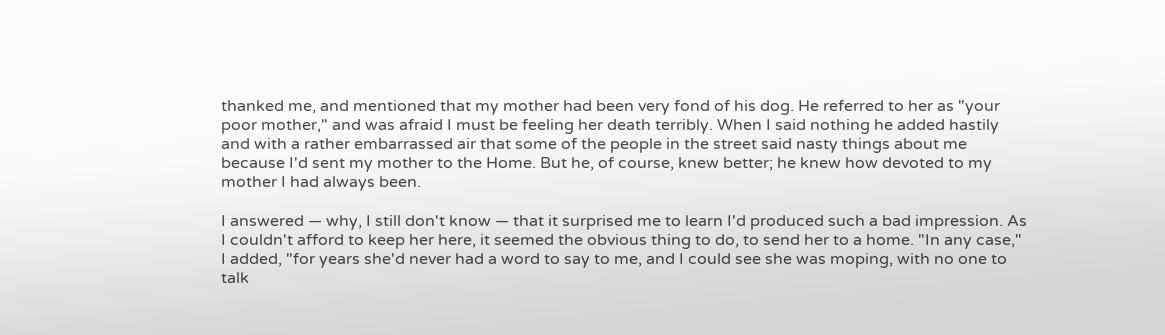thanked me, and mentioned that my mother had been very fond of his dog. He referred to her as "your poor mother," and was afraid I must be feeling her death terribly. When I said nothing he added hastily and with a rather embarrassed air that some of the people in the street said nasty things about me because I'd sent my mother to the Home. But he, of course, knew better; he knew how devoted to my mother I had always been.

I answered — why, I still don't know — that it surprised me to learn I'd produced such a bad impression. As I couldn't afford to keep her here, it seemed the obvious thing to do, to send her to a home. "In any case," I added, "for years she'd never had a word to say to me, and I could see she was moping, with no one to talk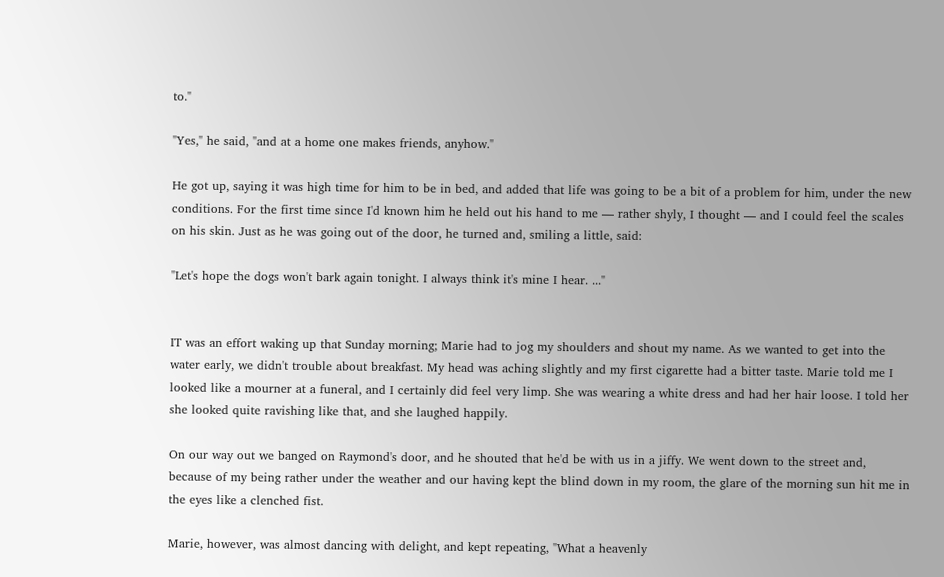to."

"Yes," he said, "and at a home one makes friends, anyhow."

He got up, saying it was high time for him to be in bed, and added that life was going to be a bit of a problem for him, under the new conditions. For the first time since I'd known him he held out his hand to me — rather shyly, I thought — and I could feel the scales on his skin. Just as he was going out of the door, he turned and, smiling a little, said:

"Let's hope the dogs won't bark again tonight. I always think it's mine I hear. ..."


IT was an effort waking up that Sunday morning; Marie had to jog my shoulders and shout my name. As we wanted to get into the water early, we didn't trouble about breakfast. My head was aching slightly and my first cigarette had a bitter taste. Marie told me I looked like a mourner at a funeral, and I certainly did feel very limp. She was wearing a white dress and had her hair loose. I told her she looked quite ravishing like that, and she laughed happily.

On our way out we banged on Raymond's door, and he shouted that he'd be with us in a jiffy. We went down to the street and, because of my being rather under the weather and our having kept the blind down in my room, the glare of the morning sun hit me in the eyes like a clenched fist.

Marie, however, was almost dancing with delight, and kept repeating, "What a heavenly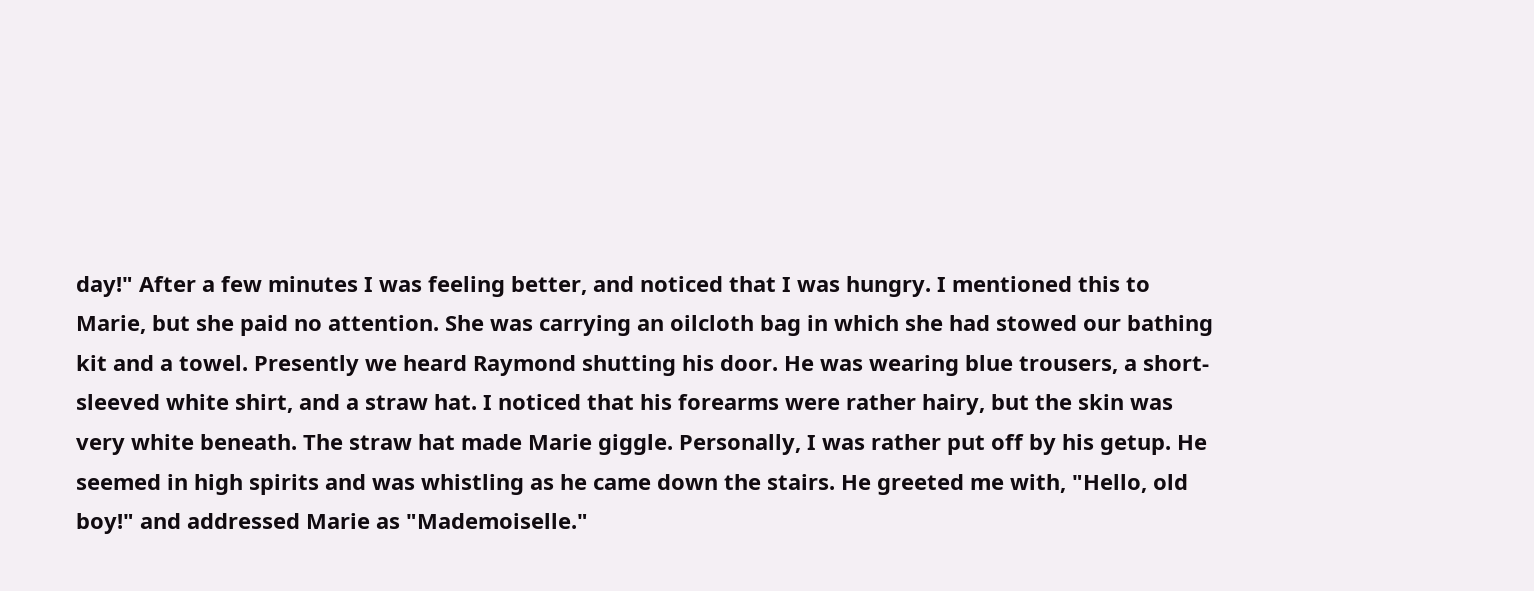day!" After a few minutes I was feeling better, and noticed that I was hungry. I mentioned this to Marie, but she paid no attention. She was carrying an oilcloth bag in which she had stowed our bathing kit and a towel. Presently we heard Raymond shutting his door. He was wearing blue trousers, a short-sleeved white shirt, and a straw hat. I noticed that his forearms were rather hairy, but the skin was very white beneath. The straw hat made Marie giggle. Personally, I was rather put off by his getup. He seemed in high spirits and was whistling as he came down the stairs. He greeted me with, "Hello, old boy!" and addressed Marie as "Mademoiselle."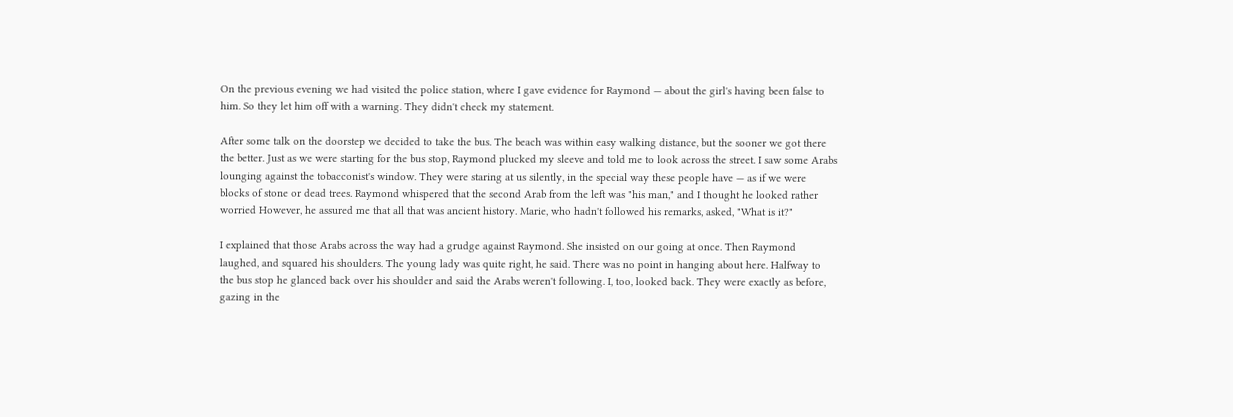On the previous evening we had visited the police station, where I gave evidence for Raymond — about the girl's having been false to him. So they let him off with a warning. They didn't check my statement.

After some talk on the doorstep we decided to take the bus. The beach was within easy walking distance, but the sooner we got there the better. Just as we were starting for the bus stop, Raymond plucked my sleeve and told me to look across the street. I saw some Arabs lounging against the tobacconist's window. They were staring at us silently, in the special way these people have — as if we were blocks of stone or dead trees. Raymond whispered that the second Arab from the left was "his man," and I thought he looked rather worried However, he assured me that all that was ancient history. Marie, who hadn't followed his remarks, asked, "What is it?"

I explained that those Arabs across the way had a grudge against Raymond. She insisted on our going at once. Then Raymond laughed, and squared his shoulders. The young lady was quite right, he said. There was no point in hanging about here. Halfway to the bus stop he glanced back over his shoulder and said the Arabs weren't following. I, too, looked back. They were exactly as before, gazing in the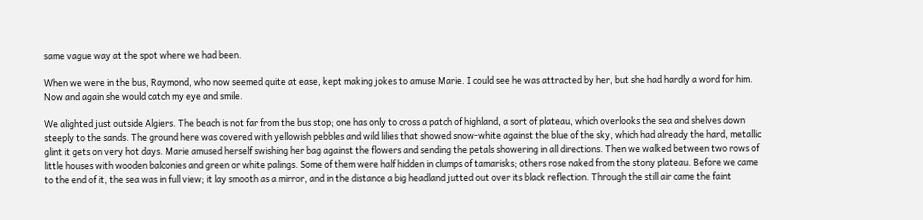same vague way at the spot where we had been.

When we were in the bus, Raymond, who now seemed quite at ease, kept making jokes to amuse Marie. I could see he was attracted by her, but she had hardly a word for him. Now and again she would catch my eye and smile.

We alighted just outside Algiers. The beach is not far from the bus stop; one has only to cross a patch of highland, a sort of plateau, which overlooks the sea and shelves down steeply to the sands. The ground here was covered with yellowish pebbles and wild lilies that showed snow-white against the blue of the sky, which had already the hard, metallic glint it gets on very hot days. Marie amused herself swishing her bag against the flowers and sending the petals showering in all directions. Then we walked between two rows of little houses with wooden balconies and green or white palings. Some of them were half hidden in clumps of tamarisks; others rose naked from the stony plateau. Before we came to the end of it, the sea was in full view; it lay smooth as a mirror, and in the distance a big headland jutted out over its black reflection. Through the still air came the faint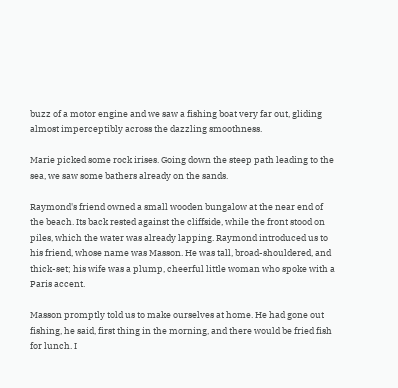buzz of a motor engine and we saw a fishing boat very far out, gliding almost imperceptibly across the dazzling smoothness.

Marie picked some rock irises. Going down the steep path leading to the sea, we saw some bathers already on the sands.

Raymond's friend owned a small wooden bungalow at the near end of the beach. Its back rested against the cliffside, while the front stood on piles, which the water was already lapping. Raymond introduced us to his friend, whose name was Masson. He was tall, broad-shouldered, and thick-set; his wife was a plump, cheerful little woman who spoke with a Paris accent.

Masson promptly told us to make ourselves at home. He had gone out fishing, he said, first thing in the morning, and there would be fried fish for lunch. I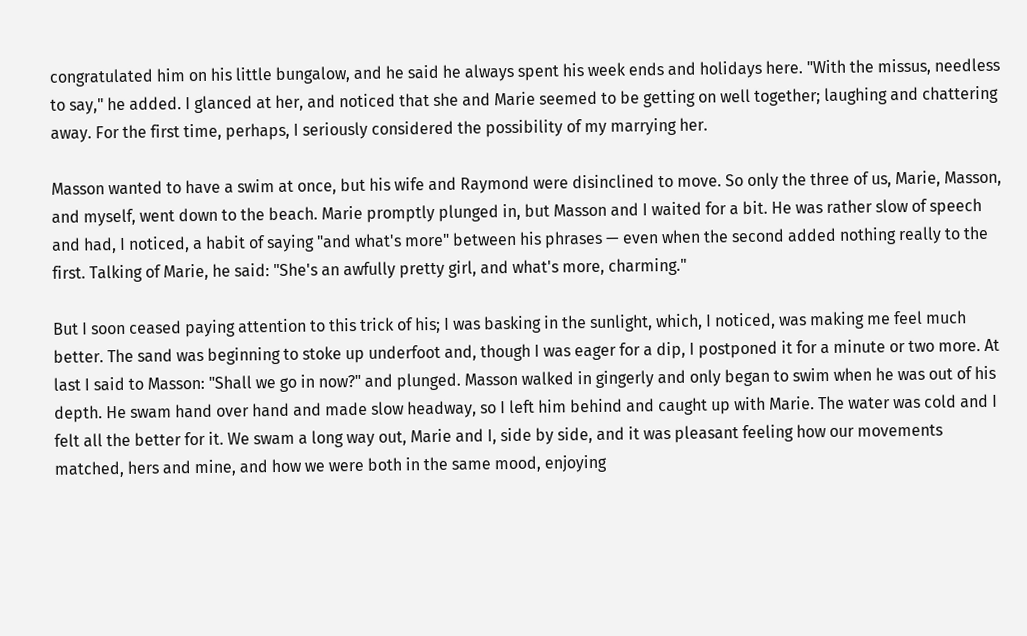congratulated him on his little bungalow, and he said he always spent his week ends and holidays here. "With the missus, needless to say," he added. I glanced at her, and noticed that she and Marie seemed to be getting on well together; laughing and chattering away. For the first time, perhaps, I seriously considered the possibility of my marrying her.

Masson wanted to have a swim at once, but his wife and Raymond were disinclined to move. So only the three of us, Marie, Masson, and myself, went down to the beach. Marie promptly plunged in, but Masson and I waited for a bit. He was rather slow of speech and had, I noticed, a habit of saying "and what's more" between his phrases — even when the second added nothing really to the first. Talking of Marie, he said: "She's an awfully pretty girl, and what's more, charming."

But I soon ceased paying attention to this trick of his; I was basking in the sunlight, which, I noticed, was making me feel much better. The sand was beginning to stoke up underfoot and, though I was eager for a dip, I postponed it for a minute or two more. At last I said to Masson: "Shall we go in now?" and plunged. Masson walked in gingerly and only began to swim when he was out of his depth. He swam hand over hand and made slow headway, so I left him behind and caught up with Marie. The water was cold and I felt all the better for it. We swam a long way out, Marie and I, side by side, and it was pleasant feeling how our movements matched, hers and mine, and how we were both in the same mood, enjoying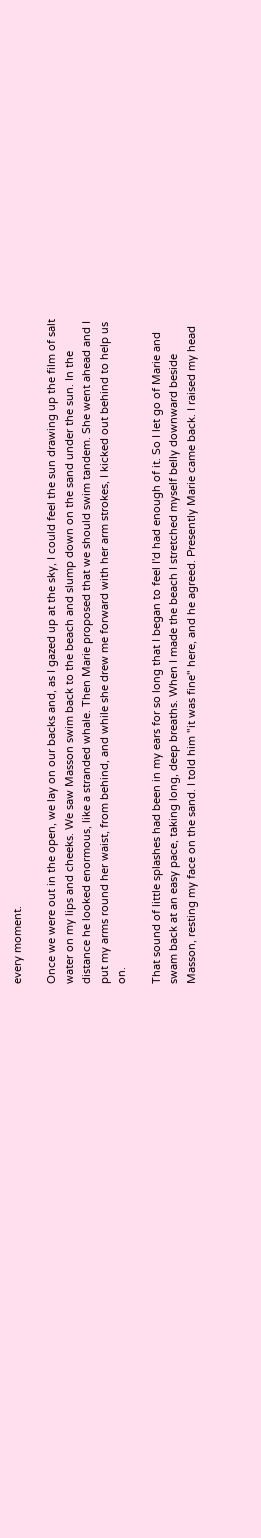every moment.

Once we were out in the open, we lay on our backs and, as I gazed up at the sky, I could feel the sun drawing up the film of salt water on my lips and cheeks. We saw Masson swim back to the beach and slump down on the sand under the sun. In the distance he looked enormous, like a stranded whale. Then Marie proposed that we should swim tandem. She went ahead and I put my arms round her waist, from behind, and while she drew me forward with her arm strokes, I kicked out behind to help us on.

That sound of little splashes had been in my ears for so long that I began to feel I'd had enough of it. So I let go of Marie and swam back at an easy pace, taking long, deep breaths. When I made the beach I stretched myself belly downward beside Masson, resting my face on the sand. I told him "it was fine" here, and he agreed. Presently Marie came back. I raised my head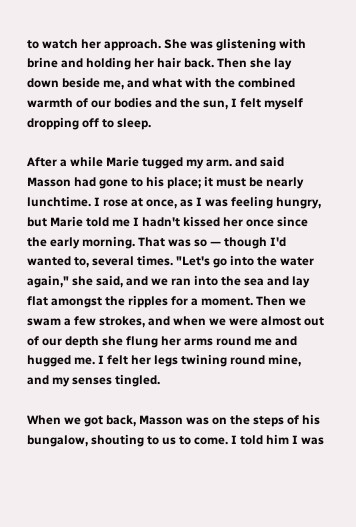to watch her approach. She was glistening with brine and holding her hair back. Then she lay down beside me, and what with the combined warmth of our bodies and the sun, I felt myself dropping off to sleep.

After a while Marie tugged my arm. and said Masson had gone to his place; it must be nearly lunchtime. I rose at once, as I was feeling hungry, but Marie told me I hadn't kissed her once since the early morning. That was so — though I'd wanted to, several times. "Let's go into the water again," she said, and we ran into the sea and lay flat amongst the ripples for a moment. Then we swam a few strokes, and when we were almost out of our depth she flung her arms round me and hugged me. I felt her legs twining round mine, and my senses tingled.

When we got back, Masson was on the steps of his bungalow, shouting to us to come. I told him I was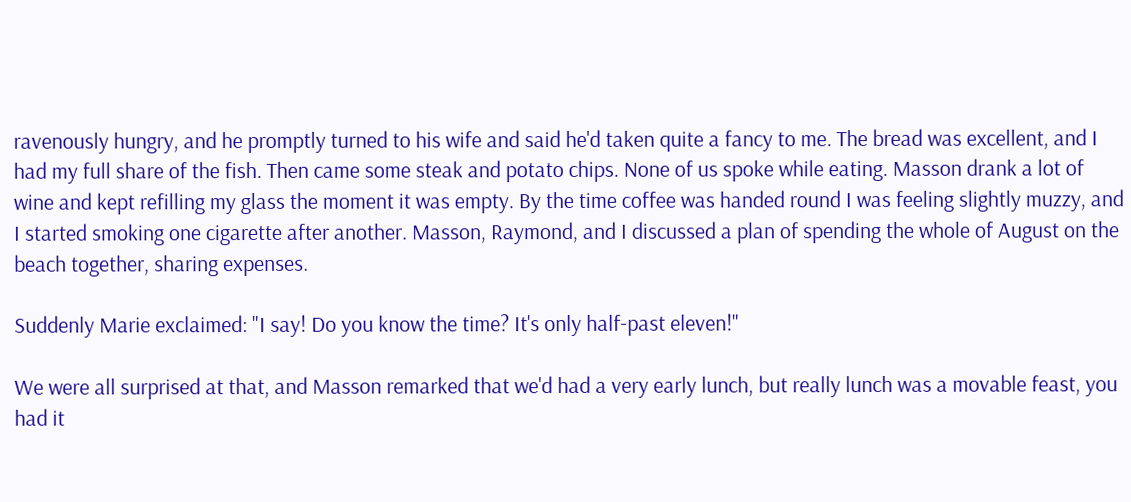ravenously hungry, and he promptly turned to his wife and said he'd taken quite a fancy to me. The bread was excellent, and I had my full share of the fish. Then came some steak and potato chips. None of us spoke while eating. Masson drank a lot of wine and kept refilling my glass the moment it was empty. By the time coffee was handed round I was feeling slightly muzzy, and I started smoking one cigarette after another. Masson, Raymond, and I discussed a plan of spending the whole of August on the beach together, sharing expenses.

Suddenly Marie exclaimed: "I say! Do you know the time? It's only half-past eleven!"

We were all surprised at that, and Masson remarked that we'd had a very early lunch, but really lunch was a movable feast, you had it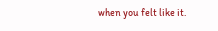when you felt like it.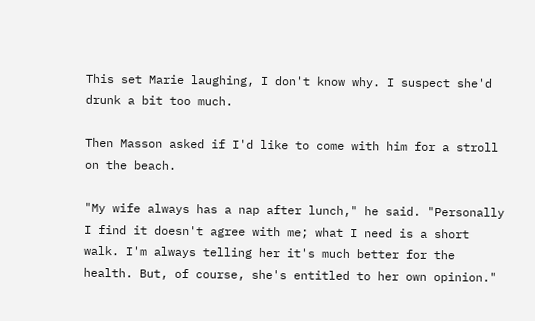This set Marie laughing, I don't know why. I suspect she'd drunk a bit too much.

Then Masson asked if I'd like to come with him for a stroll on the beach.

"My wife always has a nap after lunch," he said. "Personally I find it doesn't agree with me; what I need is a short walk. I'm always telling her it's much better for the health. But, of course, she's entitled to her own opinion."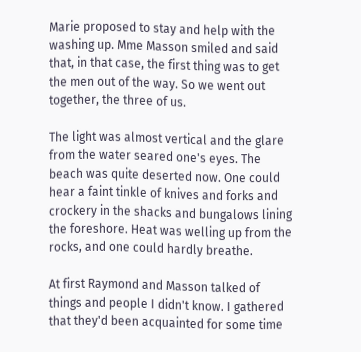Marie proposed to stay and help with the washing up. Mme Masson smiled and said that, in that case, the first thing was to get the men out of the way. So we went out together, the three of us.

The light was almost vertical and the glare from the water seared one's eyes. The beach was quite deserted now. One could hear a faint tinkle of knives and forks and crockery in the shacks and bungalows lining the foreshore. Heat was welling up from the rocks, and one could hardly breathe.

At first Raymond and Masson talked of things and people I didn't know. I gathered that they'd been acquainted for some time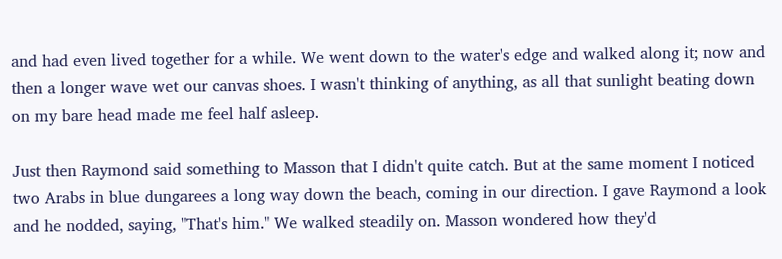and had even lived together for a while. We went down to the water's edge and walked along it; now and then a longer wave wet our canvas shoes. I wasn't thinking of anything, as all that sunlight beating down on my bare head made me feel half asleep.

Just then Raymond said something to Masson that I didn't quite catch. But at the same moment I noticed two Arabs in blue dungarees a long way down the beach, coming in our direction. I gave Raymond a look and he nodded, saying, "That's him." We walked steadily on. Masson wondered how they'd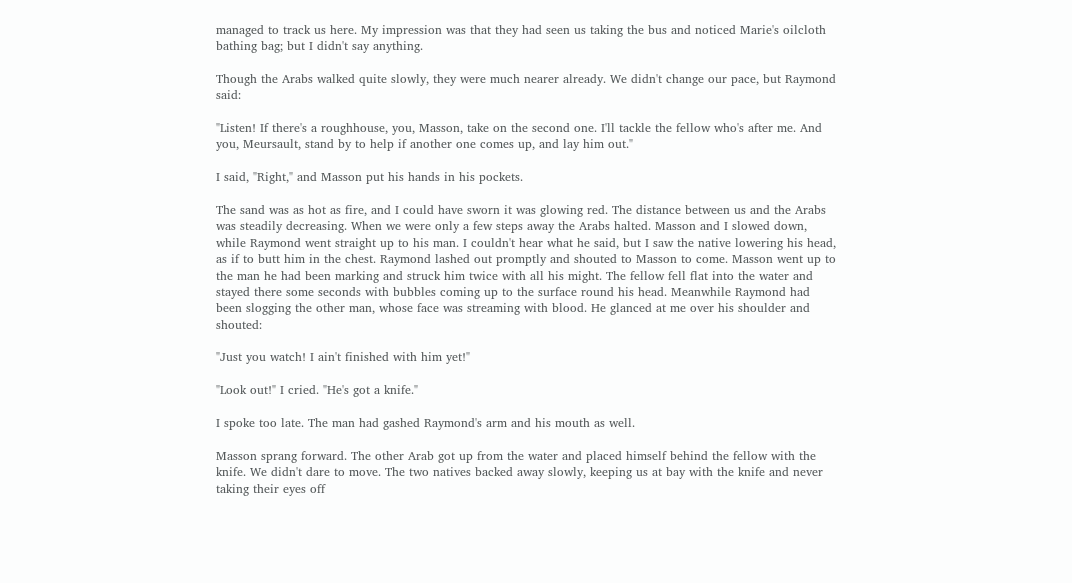managed to track us here. My impression was that they had seen us taking the bus and noticed Marie's oilcloth bathing bag; but I didn't say anything.

Though the Arabs walked quite slowly, they were much nearer already. We didn't change our pace, but Raymond said:

"Listen! If there's a roughhouse, you, Masson, take on the second one. I'll tackle the fellow who's after me. And you, Meursault, stand by to help if another one comes up, and lay him out."

I said, "Right," and Masson put his hands in his pockets.

The sand was as hot as fire, and I could have sworn it was glowing red. The distance between us and the Arabs was steadily decreasing. When we were only a few steps away the Arabs halted. Masson and I slowed down, while Raymond went straight up to his man. I couldn't hear what he said, but I saw the native lowering his head, as if to butt him in the chest. Raymond lashed out promptly and shouted to Masson to come. Masson went up to the man he had been marking and struck him twice with all his might. The fellow fell flat into the water and stayed there some seconds with bubbles coming up to the surface round his head. Meanwhile Raymond had been slogging the other man, whose face was streaming with blood. He glanced at me over his shoulder and shouted:

"Just you watch! I ain't finished with him yet!"

"Look out!" I cried. "He's got a knife."

I spoke too late. The man had gashed Raymond's arm and his mouth as well.

Masson sprang forward. The other Arab got up from the water and placed himself behind the fellow with the knife. We didn't dare to move. The two natives backed away slowly, keeping us at bay with the knife and never taking their eyes off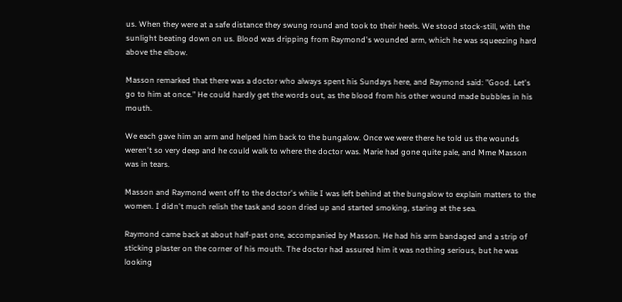us. When they were at a safe distance they swung round and took to their heels. We stood stock-still, with the sunlight beating down on us. Blood was dripping from Raymond's wounded arm, which he was squeezing hard above the elbow.

Masson remarked that there was a doctor who always spent his Sundays here, and Raymond said: "Good. Let's go to him at once." He could hardly get the words out, as the blood from his other wound made bubbles in his mouth.

We each gave him an arm and helped him back to the bungalow. Once we were there he told us the wounds weren't so very deep and he could walk to where the doctor was. Marie had gone quite pale, and Mme Masson was in tears.

Masson and Raymond went off to the doctor's while I was left behind at the bungalow to explain matters to the women. I didn't much relish the task and soon dried up and started smoking, staring at the sea.

Raymond came back at about half-past one, accompanied by Masson. He had his arm bandaged and a strip of sticking plaster on the corner of his mouth. The doctor had assured him it was nothing serious, but he was looking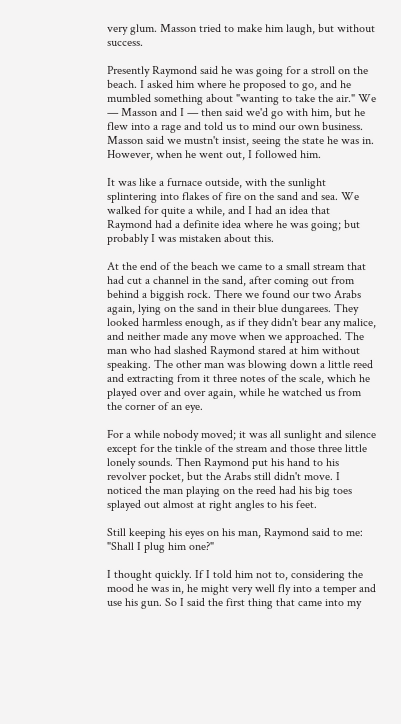very glum. Masson tried to make him laugh, but without success.

Presently Raymond said he was going for a stroll on the beach. I asked him where he proposed to go, and he mumbled something about "wanting to take the air." We — Masson and I — then said we'd go with him, but he flew into a rage and told us to mind our own business. Masson said we mustn't insist, seeing the state he was in. However, when he went out, I followed him.

It was like a furnace outside, with the sunlight splintering into flakes of fire on the sand and sea. We walked for quite a while, and I had an idea that Raymond had a definite idea where he was going; but probably I was mistaken about this.

At the end of the beach we came to a small stream that had cut a channel in the sand, after coming out from behind a biggish rock. There we found our two Arabs again, lying on the sand in their blue dungarees. They looked harmless enough, as if they didn't bear any malice, and neither made any move when we approached. The man who had slashed Raymond stared at him without speaking. The other man was blowing down a little reed and extracting from it three notes of the scale, which he played over and over again, while he watched us from the corner of an eye.

For a while nobody moved; it was all sunlight and silence except for the tinkle of the stream and those three little lonely sounds. Then Raymond put his hand to his revolver pocket, but the Arabs still didn't move. I noticed the man playing on the reed had his big toes splayed out almost at right angles to his feet.

Still keeping his eyes on his man, Raymond said to me: "Shall I plug him one?"

I thought quickly. If I told him not to, considering the mood he was in, he might very well fly into a temper and use his gun. So I said the first thing that came into my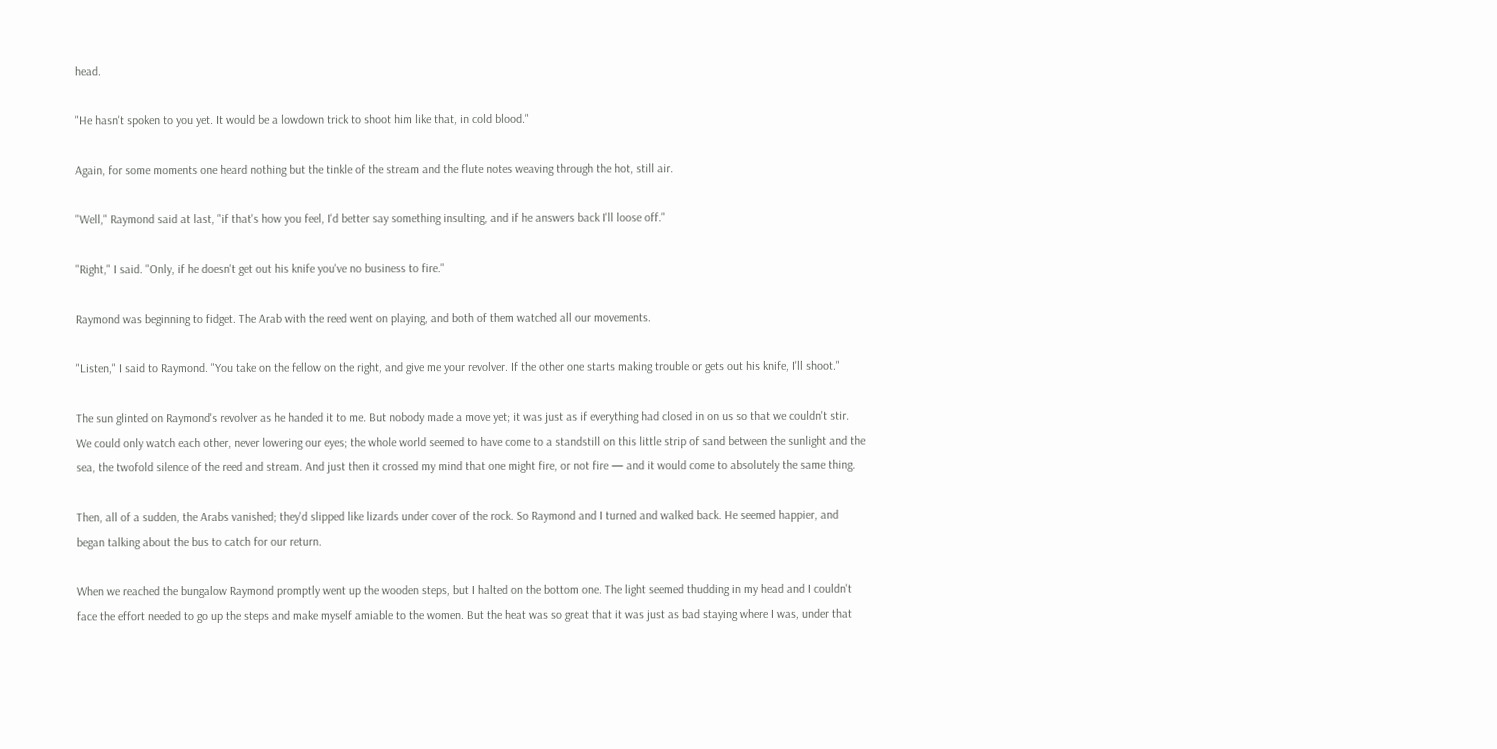head.

"He hasn't spoken to you yet. It would be a lowdown trick to shoot him like that, in cold blood."

Again, for some moments one heard nothing but the tinkle of the stream and the flute notes weaving through the hot, still air.

"Well," Raymond said at last, "if that's how you feel, I'd better say something insulting, and if he answers back I'll loose off."

"Right," I said. "Only, if he doesn't get out his knife you've no business to fire."

Raymond was beginning to fidget. The Arab with the reed went on playing, and both of them watched all our movements.

"Listen," I said to Raymond. "You take on the fellow on the right, and give me your revolver. If the other one starts making trouble or gets out his knife, I'll shoot."

The sun glinted on Raymond's revolver as he handed it to me. But nobody made a move yet; it was just as if everything had closed in on us so that we couldn't stir. We could only watch each other, never lowering our eyes; the whole world seemed to have come to a standstill on this little strip of sand between the sunlight and the sea, the twofold silence of the reed and stream. And just then it crossed my mind that one might fire, or not fire — and it would come to absolutely the same thing.

Then, all of a sudden, the Arabs vanished; they'd slipped like lizards under cover of the rock. So Raymond and I turned and walked back. He seemed happier, and began talking about the bus to catch for our return.

When we reached the bungalow Raymond promptly went up the wooden steps, but I halted on the bottom one. The light seemed thudding in my head and I couldn't face the effort needed to go up the steps and make myself amiable to the women. But the heat was so great that it was just as bad staying where I was, under that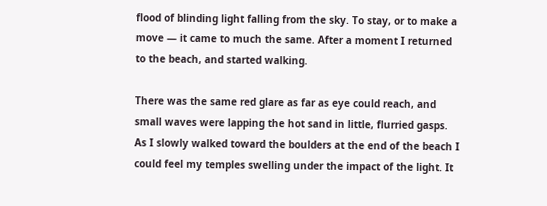flood of blinding light falling from the sky. To stay, or to make a move — it came to much the same. After a moment I returned to the beach, and started walking.

There was the same red glare as far as eye could reach, and small waves were lapping the hot sand in little, flurried gasps. As I slowly walked toward the boulders at the end of the beach I could feel my temples swelling under the impact of the light. It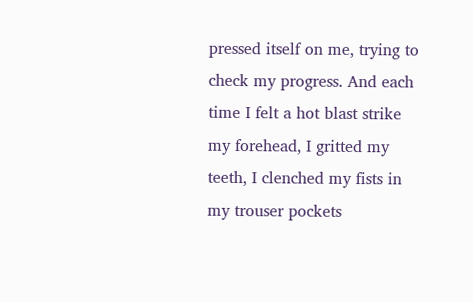pressed itself on me, trying to check my progress. And each time I felt a hot blast strike my forehead, I gritted my teeth, I clenched my fists in my trouser pockets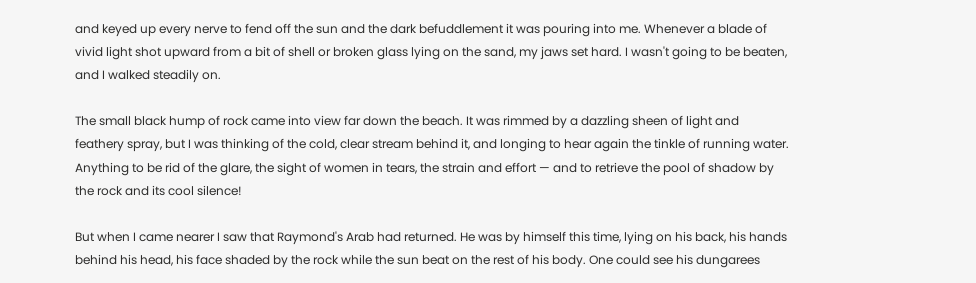and keyed up every nerve to fend off the sun and the dark befuddlement it was pouring into me. Whenever a blade of vivid light shot upward from a bit of shell or broken glass lying on the sand, my jaws set hard. I wasn't going to be beaten, and I walked steadily on.

The small black hump of rock came into view far down the beach. It was rimmed by a dazzling sheen of light and feathery spray, but I was thinking of the cold, clear stream behind it, and longing to hear again the tinkle of running water. Anything to be rid of the glare, the sight of women in tears, the strain and effort — and to retrieve the pool of shadow by the rock and its cool silence!

But when I came nearer I saw that Raymond's Arab had returned. He was by himself this time, lying on his back, his hands behind his head, his face shaded by the rock while the sun beat on the rest of his body. One could see his dungarees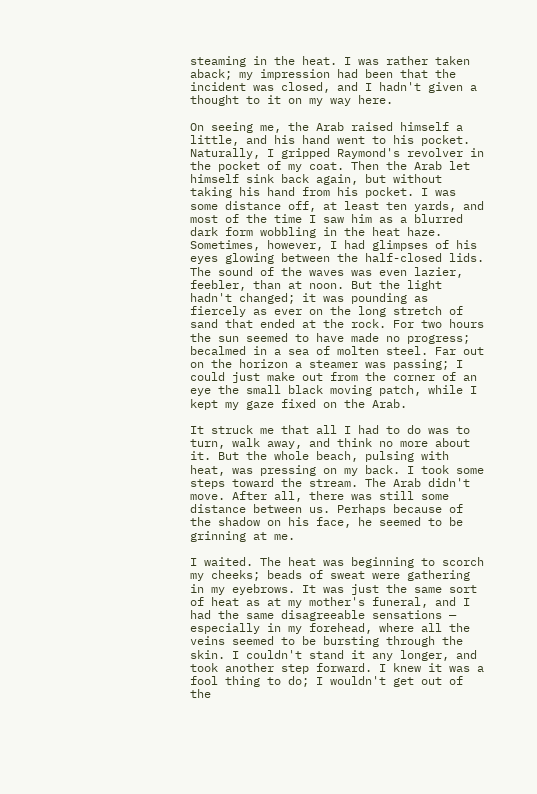steaming in the heat. I was rather taken aback; my impression had been that the incident was closed, and I hadn't given a thought to it on my way here.

On seeing me, the Arab raised himself a little, and his hand went to his pocket. Naturally, I gripped Raymond's revolver in the pocket of my coat. Then the Arab let himself sink back again, but without taking his hand from his pocket. I was some distance off, at least ten yards, and most of the time I saw him as a blurred dark form wobbling in the heat haze. Sometimes, however, I had glimpses of his eyes glowing between the half-closed lids. The sound of the waves was even lazier, feebler, than at noon. But the light hadn't changed; it was pounding as fiercely as ever on the long stretch of sand that ended at the rock. For two hours the sun seemed to have made no progress; becalmed in a sea of molten steel. Far out on the horizon a steamer was passing; I could just make out from the corner of an eye the small black moving patch, while I kept my gaze fixed on the Arab.

It struck me that all I had to do was to turn, walk away, and think no more about it. But the whole beach, pulsing with heat, was pressing on my back. I took some steps toward the stream. The Arab didn't move. After all, there was still some distance between us. Perhaps because of the shadow on his face, he seemed to be grinning at me.

I waited. The heat was beginning to scorch my cheeks; beads of sweat were gathering in my eyebrows. It was just the same sort of heat as at my mother's funeral, and I had the same disagreeable sensations — especially in my forehead, where all the veins seemed to be bursting through the skin. I couldn't stand it any longer, and took another step forward. I knew it was a fool thing to do; I wouldn't get out of the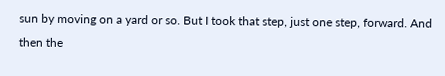sun by moving on a yard or so. But I took that step, just one step, forward. And then the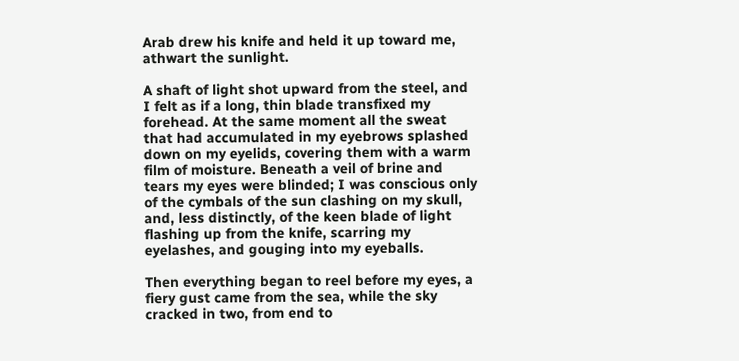Arab drew his knife and held it up toward me, athwart the sunlight.

A shaft of light shot upward from the steel, and I felt as if a long, thin blade transfixed my forehead. At the same moment all the sweat that had accumulated in my eyebrows splashed down on my eyelids, covering them with a warm film of moisture. Beneath a veil of brine and tears my eyes were blinded; I was conscious only of the cymbals of the sun clashing on my skull, and, less distinctly, of the keen blade of light flashing up from the knife, scarring my eyelashes, and gouging into my eyeballs.

Then everything began to reel before my eyes, a fiery gust came from the sea, while the sky cracked in two, from end to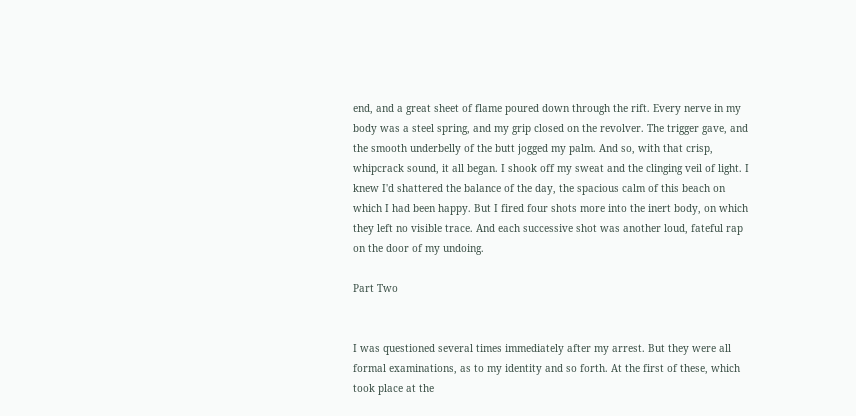end, and a great sheet of flame poured down through the rift. Every nerve in my body was a steel spring, and my grip closed on the revolver. The trigger gave, and the smooth underbelly of the butt jogged my palm. And so, with that crisp, whipcrack sound, it all began. I shook off my sweat and the clinging veil of light. I knew I'd shattered the balance of the day, the spacious calm of this beach on which I had been happy. But I fired four shots more into the inert body, on which they left no visible trace. And each successive shot was another loud, fateful rap on the door of my undoing.

Part Two


I was questioned several times immediately after my arrest. But they were all formal examinations, as to my identity and so forth. At the first of these, which took place at the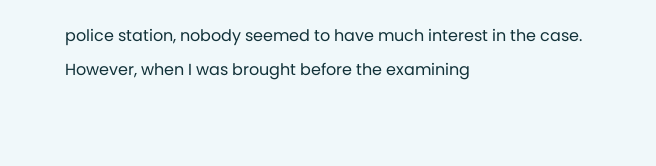police station, nobody seemed to have much interest in the case. However, when I was brought before the examining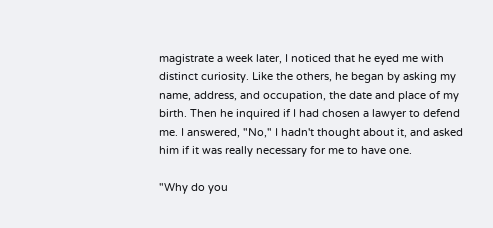magistrate a week later, I noticed that he eyed me with distinct curiosity. Like the others, he began by asking my name, address, and occupation, the date and place of my birth. Then he inquired if I had chosen a lawyer to defend me. I answered, "No," I hadn't thought about it, and asked him if it was really necessary for me to have one.

"Why do you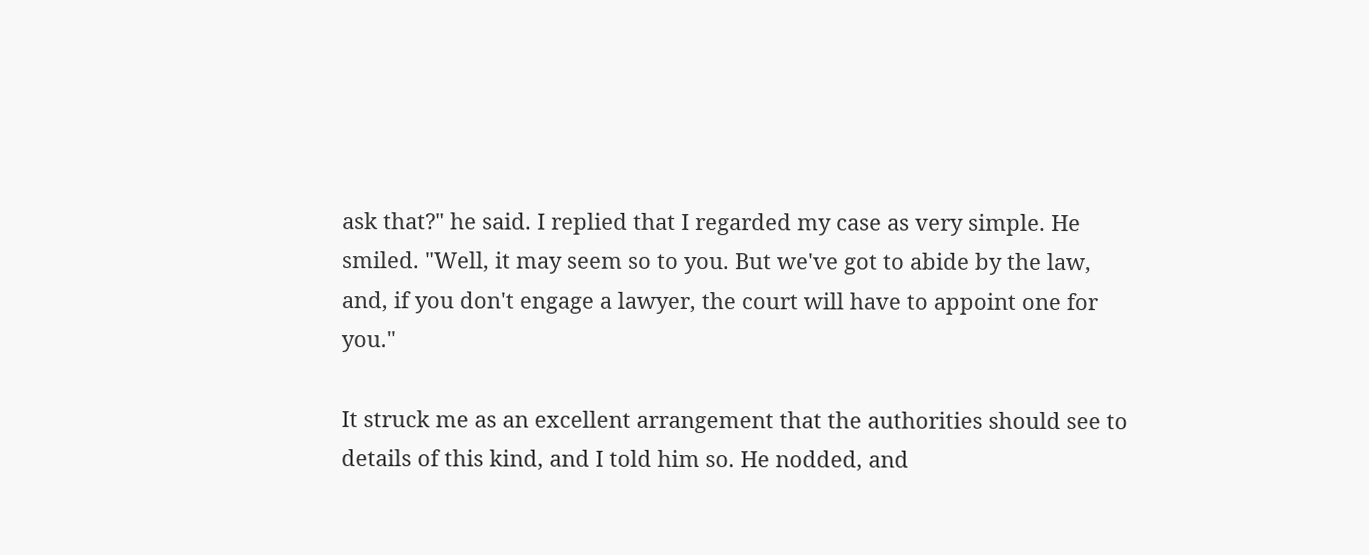ask that?" he said. I replied that I regarded my case as very simple. He smiled. "Well, it may seem so to you. But we've got to abide by the law, and, if you don't engage a lawyer, the court will have to appoint one for you."

It struck me as an excellent arrangement that the authorities should see to details of this kind, and I told him so. He nodded, and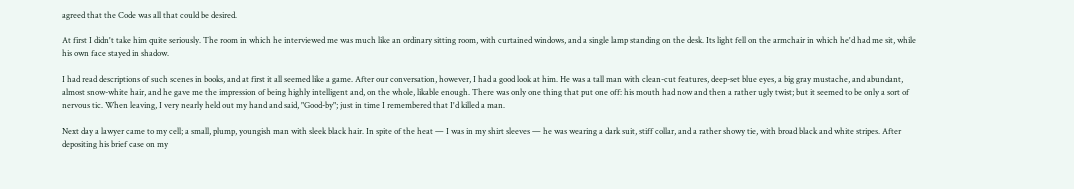agreed that the Code was all that could be desired.

At first I didn't take him quite seriously. The room in which he interviewed me was much like an ordinary sitting room, with curtained windows, and a single lamp standing on the desk. Its light fell on the armchair in which he'd had me sit, while his own face stayed in shadow.

I had read descriptions of such scenes in books, and at first it all seemed like a game. After our conversation, however, I had a good look at him. He was a tall man with clean-cut features, deep-set blue eyes, a big gray mustache, and abundant, almost snow-white hair, and he gave me the impression of being highly intelligent and, on the whole, likable enough. There was only one thing that put one off: his mouth had now and then a rather ugly twist; but it seemed to be only a sort of nervous tic. When leaving, I very nearly held out my hand and said, "Good-by"; just in time I remembered that I'd killed a man.

Next day a lawyer came to my cell; a small, plump, youngish man with sleek black hair. In spite of the heat — I was in my shirt sleeves — he was wearing a dark suit, stiff collar, and a rather showy tie, with broad black and white stripes. After depositing his brief case on my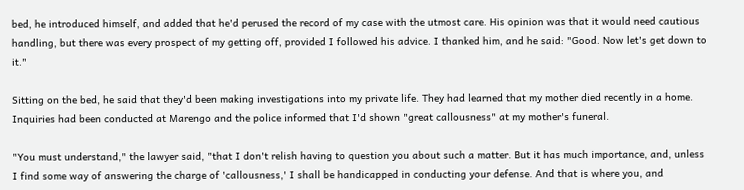bed, he introduced himself, and added that he'd perused the record of my case with the utmost care. His opinion was that it would need cautious handling, but there was every prospect of my getting off, provided I followed his advice. I thanked him, and he said: "Good. Now let's get down to it."

Sitting on the bed, he said that they'd been making investigations into my private life. They had learned that my mother died recently in a home. Inquiries had been conducted at Marengo and the police informed that I'd shown "great callousness" at my mother's funeral.

"You must understand," the lawyer said, "that I don't relish having to question you about such a matter. But it has much importance, and, unless I find some way of answering the charge of 'callousness,' I shall be handicapped in conducting your defense. And that is where you, and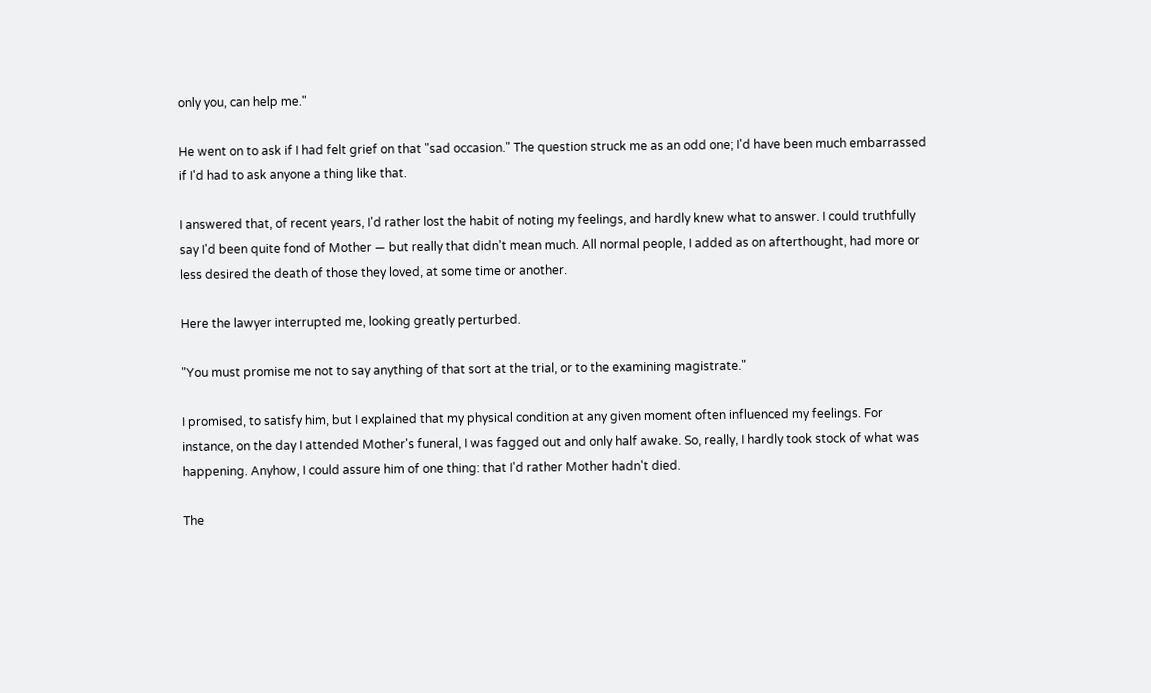only you, can help me."

He went on to ask if I had felt grief on that "sad occasion." The question struck me as an odd one; I'd have been much embarrassed if I'd had to ask anyone a thing like that.

I answered that, of recent years, I'd rather lost the habit of noting my feelings, and hardly knew what to answer. I could truthfully say I'd been quite fond of Mother — but really that didn't mean much. All normal people, I added as on afterthought, had more or less desired the death of those they loved, at some time or another.

Here the lawyer interrupted me, looking greatly perturbed.

"You must promise me not to say anything of that sort at the trial, or to the examining magistrate."

I promised, to satisfy him, but I explained that my physical condition at any given moment often influenced my feelings. For instance, on the day I attended Mother's funeral, I was fagged out and only half awake. So, really, I hardly took stock of what was happening. Anyhow, I could assure him of one thing: that I'd rather Mother hadn't died.

The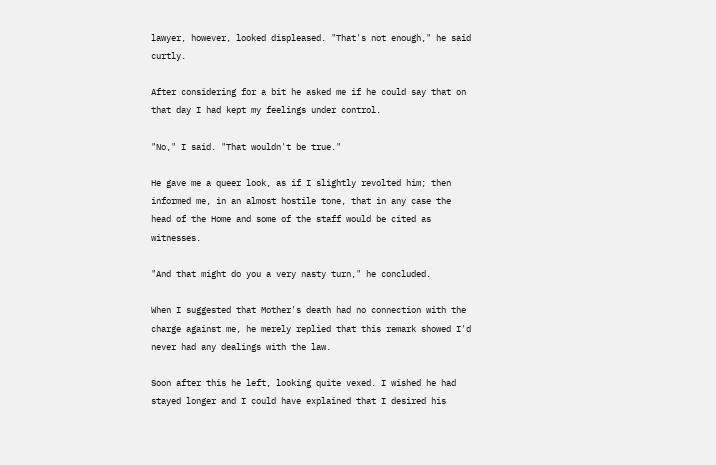lawyer, however, looked displeased. "That's not enough," he said curtly.

After considering for a bit he asked me if he could say that on that day I had kept my feelings under control.

"No," I said. "That wouldn't be true."

He gave me a queer look, as if I slightly revolted him; then informed me, in an almost hostile tone, that in any case the head of the Home and some of the staff would be cited as witnesses.

"And that might do you a very nasty turn," he concluded.

When I suggested that Mother's death had no connection with the charge against me, he merely replied that this remark showed I'd never had any dealings with the law.

Soon after this he left, looking quite vexed. I wished he had stayed longer and I could have explained that I desired his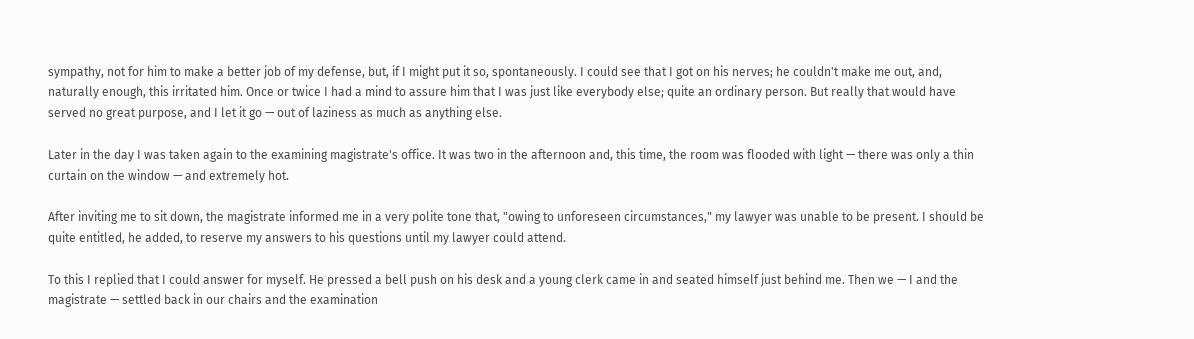sympathy, not for him to make a better job of my defense, but, if I might put it so, spontaneously. I could see that I got on his nerves; he couldn't make me out, and, naturally enough, this irritated him. Once or twice I had a mind to assure him that I was just like everybody else; quite an ordinary person. But really that would have served no great purpose, and I let it go — out of laziness as much as anything else.

Later in the day I was taken again to the examining magistrate's office. It was two in the afternoon and, this time, the room was flooded with light — there was only a thin curtain on the window — and extremely hot.

After inviting me to sit down, the magistrate informed me in a very polite tone that, "owing to unforeseen circumstances," my lawyer was unable to be present. I should be quite entitled, he added, to reserve my answers to his questions until my lawyer could attend.

To this I replied that I could answer for myself. He pressed a bell push on his desk and a young clerk came in and seated himself just behind me. Then we — I and the magistrate — settled back in our chairs and the examination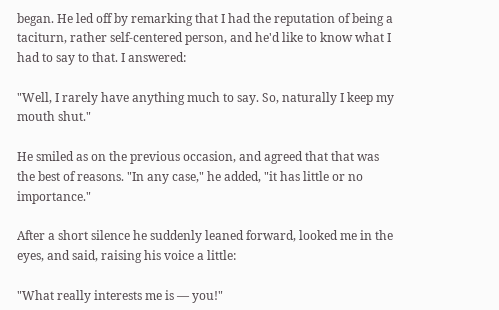began. He led off by remarking that I had the reputation of being a taciturn, rather self-centered person, and he'd like to know what I had to say to that. I answered:

"Well, I rarely have anything much to say. So, naturally I keep my mouth shut."

He smiled as on the previous occasion, and agreed that that was the best of reasons. "In any case," he added, "it has little or no importance."

After a short silence he suddenly leaned forward, looked me in the eyes, and said, raising his voice a little:

"What really interests me is — you!"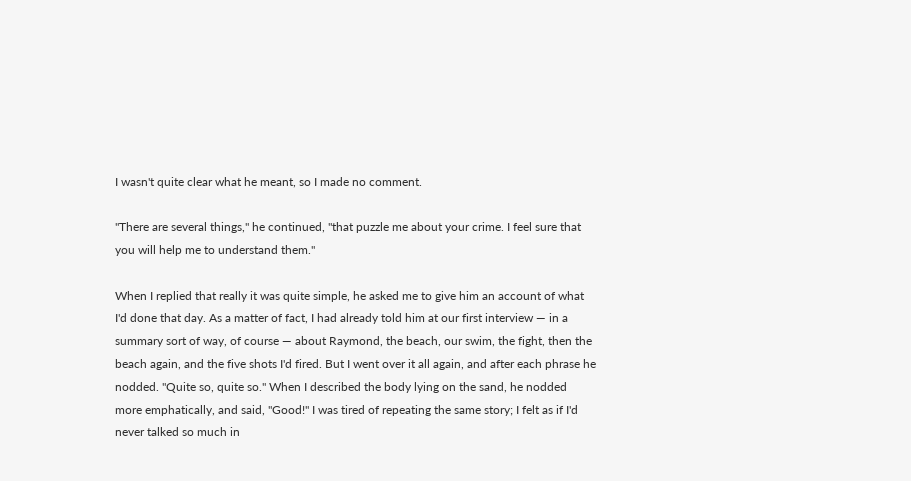I wasn't quite clear what he meant, so I made no comment.

"There are several things," he continued, "that puzzle me about your crime. I feel sure that you will help me to understand them."

When I replied that really it was quite simple, he asked me to give him an account of what I'd done that day. As a matter of fact, I had already told him at our first interview — in a summary sort of way, of course — about Raymond, the beach, our swim, the fight, then the beach again, and the five shots I'd fired. But I went over it all again, and after each phrase he nodded. "Quite so, quite so." When I described the body lying on the sand, he nodded more emphatically, and said, "Good!" I was tired of repeating the same story; I felt as if I'd never talked so much in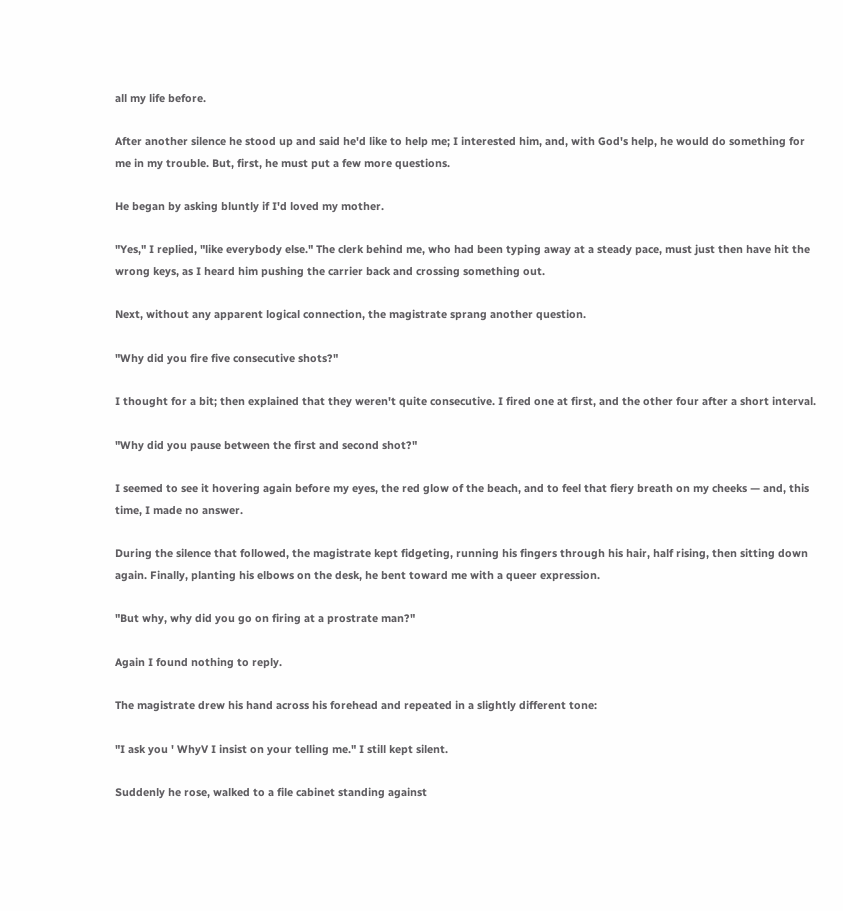all my life before.

After another silence he stood up and said he'd like to help me; I interested him, and, with God's help, he would do something for me in my trouble. But, first, he must put a few more questions.

He began by asking bluntly if I'd loved my mother.

"Yes," I replied, "like everybody else." The clerk behind me, who had been typing away at a steady pace, must just then have hit the wrong keys, as I heard him pushing the carrier back and crossing something out.

Next, without any apparent logical connection, the magistrate sprang another question.

"Why did you fire five consecutive shots?"

I thought for a bit; then explained that they weren't quite consecutive. I fired one at first, and the other four after a short interval.

"Why did you pause between the first and second shot?"

I seemed to see it hovering again before my eyes, the red glow of the beach, and to feel that fiery breath on my cheeks — and, this time, I made no answer.

During the silence that followed, the magistrate kept fidgeting, running his fingers through his hair, half rising, then sitting down again. Finally, planting his elbows on the desk, he bent toward me with a queer expression.

"But why, why did you go on firing at a prostrate man?"

Again I found nothing to reply.

The magistrate drew his hand across his forehead and repeated in a slightly different tone:

"I ask you ' WhyV I insist on your telling me." I still kept silent.

Suddenly he rose, walked to a file cabinet standing against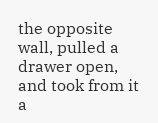the opposite wall, pulled a drawer open, and took from it a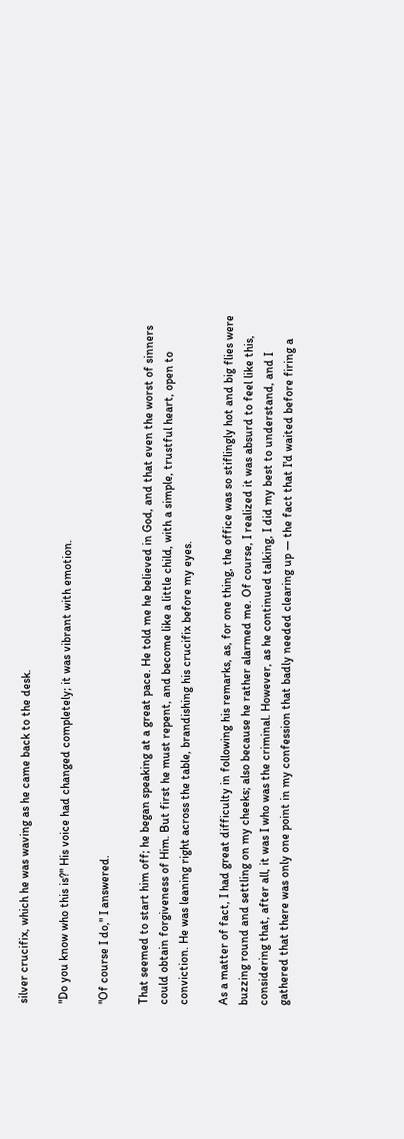silver crucifix, which he was waving as he came back to the desk.

"Do you know who this is?" His voice had changed completely; it was vibrant with emotion.

"Of course I do," I answered.

That seemed to start him off; he began speaking at a great pace. He told me he believed in God, and that even the worst of sinners could obtain forgiveness of Him. But first he must repent, and become like a little child, with a simple, trustful heart, open to conviction. He was leaning right across the table, brandishing his crucifix before my eyes.

As a matter of fact, I had great difficulty in following his remarks, as, for one thing, the office was so stiflingly hot and big flies were buzzing round and settling on my cheeks; also because he rather alarmed me. Of course, I realized it was absurd to feel like this, considering that, after all, it was I who was the criminal. However, as he continued talking, I did my best to understand, and I gathered that there was only one point in my confession that badly needed clearing up — the fact that I'd waited before firing a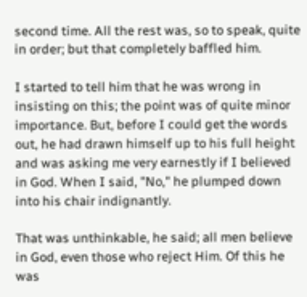second time. All the rest was, so to speak, quite in order; but that completely baffled him.

I started to tell him that he was wrong in insisting on this; the point was of quite minor importance. But, before I could get the words out, he had drawn himself up to his full height and was asking me very earnestly if I believed in God. When I said, "No," he plumped down into his chair indignantly.

That was unthinkable, he said; all men believe in God, even those who reject Him. Of this he was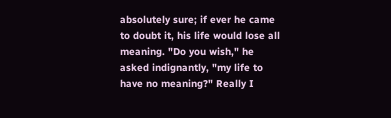absolutely sure; if ever he came to doubt it, his life would lose all meaning. "Do you wish," he asked indignantly, "my life to have no meaning?" Really I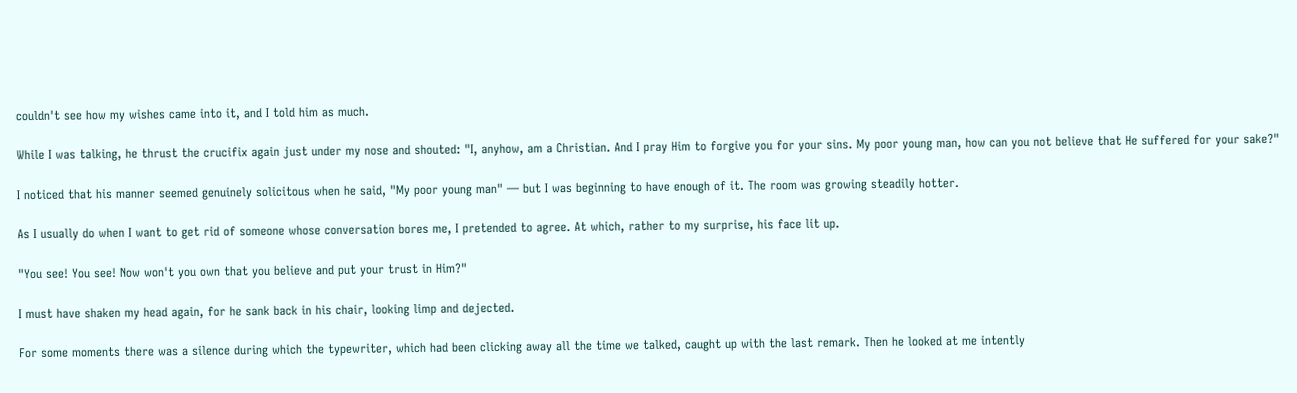couldn't see how my wishes came into it, and I told him as much.

While I was talking, he thrust the crucifix again just under my nose and shouted: "I, anyhow, am a Christian. And I pray Him to forgive you for your sins. My poor young man, how can you not believe that He suffered for your sake?"

I noticed that his manner seemed genuinely solicitous when he said, "My poor young man" — but I was beginning to have enough of it. The room was growing steadily hotter.

As I usually do when I want to get rid of someone whose conversation bores me, I pretended to agree. At which, rather to my surprise, his face lit up.

"You see! You see! Now won't you own that you believe and put your trust in Him?"

I must have shaken my head again, for he sank back in his chair, looking limp and dejected.

For some moments there was a silence during which the typewriter, which had been clicking away all the time we talked, caught up with the last remark. Then he looked at me intently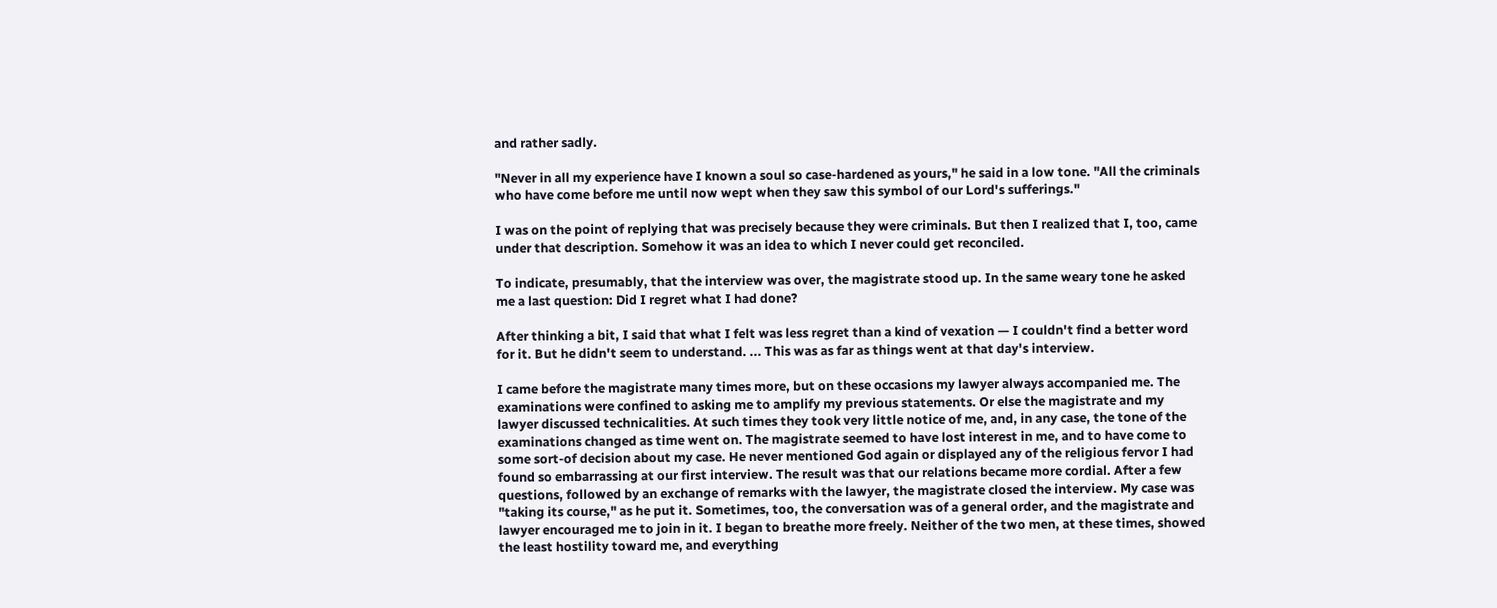and rather sadly.

"Never in all my experience have I known a soul so case-hardened as yours," he said in a low tone. "All the criminals who have come before me until now wept when they saw this symbol of our Lord's sufferings."

I was on the point of replying that was precisely because they were criminals. But then I realized that I, too, came under that description. Somehow it was an idea to which I never could get reconciled.

To indicate, presumably, that the interview was over, the magistrate stood up. In the same weary tone he asked me a last question: Did I regret what I had done?

After thinking a bit, I said that what I felt was less regret than a kind of vexation — I couldn't find a better word for it. But he didn't seem to understand. ... This was as far as things went at that day's interview.

I came before the magistrate many times more, but on these occasions my lawyer always accompanied me. The examinations were confined to asking me to amplify my previous statements. Or else the magistrate and my lawyer discussed technicalities. At such times they took very little notice of me, and, in any case, the tone of the examinations changed as time went on. The magistrate seemed to have lost interest in me, and to have come to some sort-of decision about my case. He never mentioned God again or displayed any of the religious fervor I had found so embarrassing at our first interview. The result was that our relations became more cordial. After a few questions, followed by an exchange of remarks with the lawyer, the magistrate closed the interview. My case was "taking its course," as he put it. Sometimes, too, the conversation was of a general order, and the magistrate and lawyer encouraged me to join in it. I began to breathe more freely. Neither of the two men, at these times, showed the least hostility toward me, and everything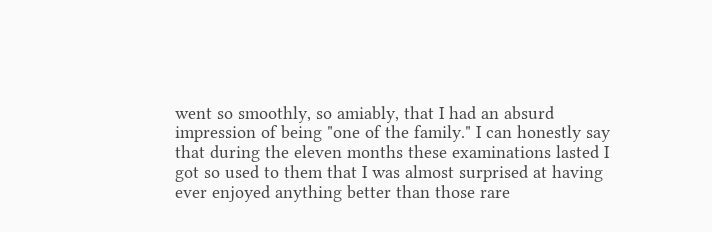went so smoothly, so amiably, that I had an absurd impression of being "one of the family." I can honestly say that during the eleven months these examinations lasted I got so used to them that I was almost surprised at having ever enjoyed anything better than those rare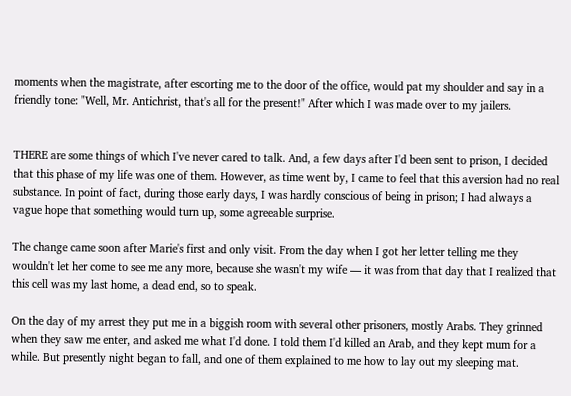moments when the magistrate, after escorting me to the door of the office, would pat my shoulder and say in a friendly tone: "Well, Mr. Antichrist, that's all for the present!" After which I was made over to my jailers.


THERE are some things of which I've never cared to talk. And, a few days after I'd been sent to prison, I decided that this phase of my life was one of them. However, as time went by, I came to feel that this aversion had no real substance. In point of fact, during those early days, I was hardly conscious of being in prison; I had always a vague hope that something would turn up, some agreeable surprise.

The change came soon after Marie's first and only visit. From the day when I got her letter telling me they wouldn't let her come to see me any more, because she wasn't my wife — it was from that day that I realized that this cell was my last home, a dead end, so to speak.

On the day of my arrest they put me in a biggish room with several other prisoners, mostly Arabs. They grinned when they saw me enter, and asked me what I'd done. I told them I'd killed an Arab, and they kept mum for a while. But presently night began to fall, and one of them explained to me how to lay out my sleeping mat.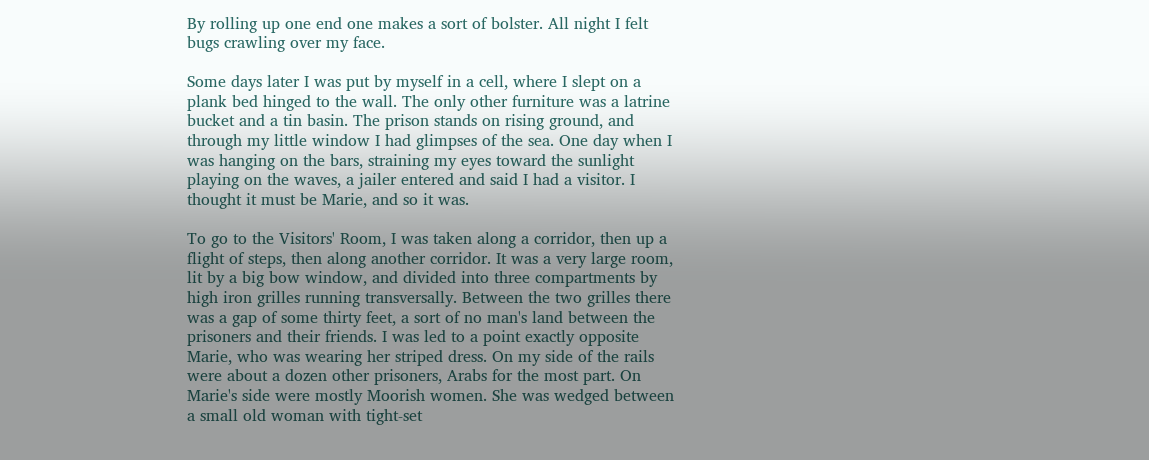By rolling up one end one makes a sort of bolster. All night I felt bugs crawling over my face.

Some days later I was put by myself in a cell, where I slept on a plank bed hinged to the wall. The only other furniture was a latrine bucket and a tin basin. The prison stands on rising ground, and through my little window I had glimpses of the sea. One day when I was hanging on the bars, straining my eyes toward the sunlight playing on the waves, a jailer entered and said I had a visitor. I thought it must be Marie, and so it was.

To go to the Visitors' Room, I was taken along a corridor, then up a flight of steps, then along another corridor. It was a very large room, lit by a big bow window, and divided into three compartments by high iron grilles running transversally. Between the two grilles there was a gap of some thirty feet, a sort of no man's land between the prisoners and their friends. I was led to a point exactly opposite Marie, who was wearing her striped dress. On my side of the rails were about a dozen other prisoners, Arabs for the most part. On Marie's side were mostly Moorish women. She was wedged between a small old woman with tight-set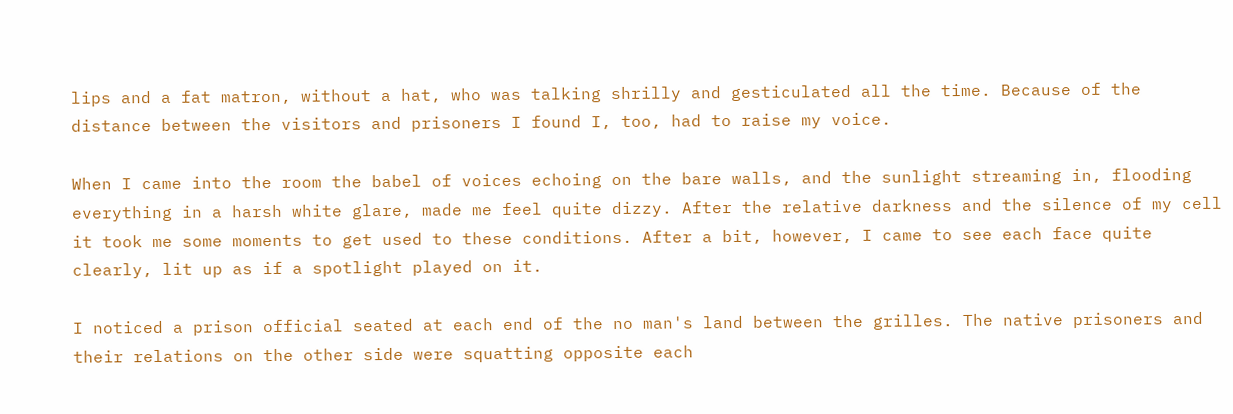lips and a fat matron, without a hat, who was talking shrilly and gesticulated all the time. Because of the distance between the visitors and prisoners I found I, too, had to raise my voice.

When I came into the room the babel of voices echoing on the bare walls, and the sunlight streaming in, flooding everything in a harsh white glare, made me feel quite dizzy. After the relative darkness and the silence of my cell it took me some moments to get used to these conditions. After a bit, however, I came to see each face quite clearly, lit up as if a spotlight played on it.

I noticed a prison official seated at each end of the no man's land between the grilles. The native prisoners and their relations on the other side were squatting opposite each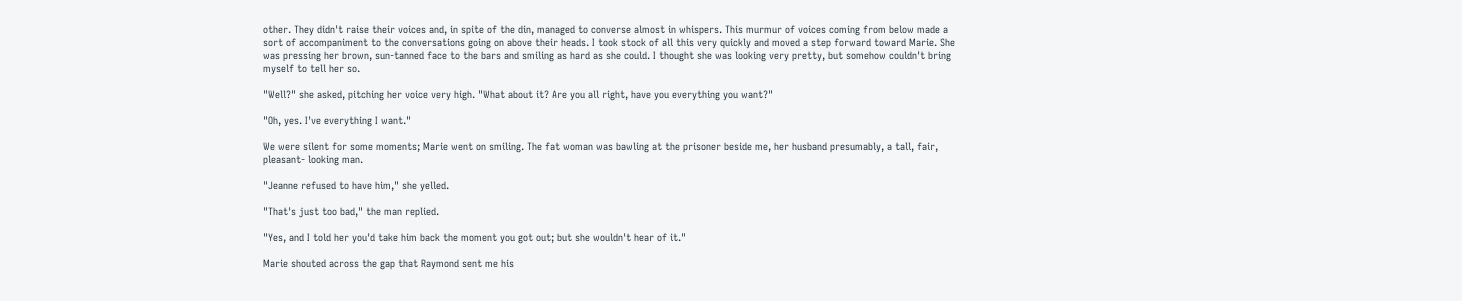other. They didn't raise their voices and, in spite of the din, managed to converse almost in whispers. This murmur of voices coming from below made a sort of accompaniment to the conversations going on above their heads. I took stock of all this very quickly and moved a step forward toward Marie. She was pressing her brown, sun-tanned face to the bars and smiling as hard as she could. I thought she was looking very pretty, but somehow couldn't bring myself to tell her so.

"Well?" she asked, pitching her voice very high. "What about it? Are you all right, have you everything you want?"

"Oh, yes. I've everything I want."

We were silent for some moments; Marie went on smiling. The fat woman was bawling at the prisoner beside me, her husband presumably, a tall, fair, pleasant- looking man.

"Jeanne refused to have him," she yelled.

"That's just too bad," the man replied.

"Yes, and I told her you'd take him back the moment you got out; but she wouldn't hear of it."

Marie shouted across the gap that Raymond sent me his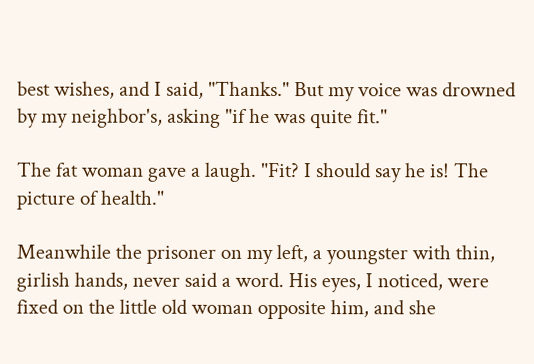best wishes, and I said, "Thanks." But my voice was drowned by my neighbor's, asking "if he was quite fit."

The fat woman gave a laugh. "Fit? I should say he is! The picture of health."

Meanwhile the prisoner on my left, a youngster with thin, girlish hands, never said a word. His eyes, I noticed, were fixed on the little old woman opposite him, and she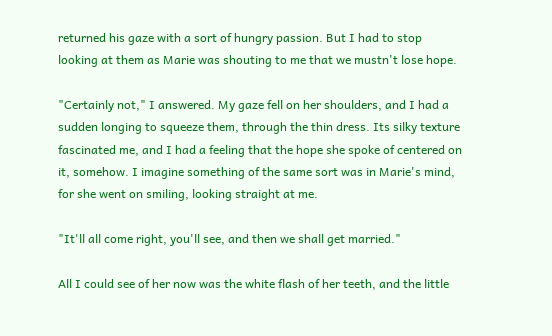returned his gaze with a sort of hungry passion. But I had to stop looking at them as Marie was shouting to me that we mustn't lose hope.

"Certainly not," I answered. My gaze fell on her shoulders, and I had a sudden longing to squeeze them, through the thin dress. Its silky texture fascinated me, and I had a feeling that the hope she spoke of centered on it, somehow. I imagine something of the same sort was in Marie's mind, for she went on smiling, looking straight at me.

"It'll all come right, you'll see, and then we shall get married."

All I could see of her now was the white flash of her teeth, and the little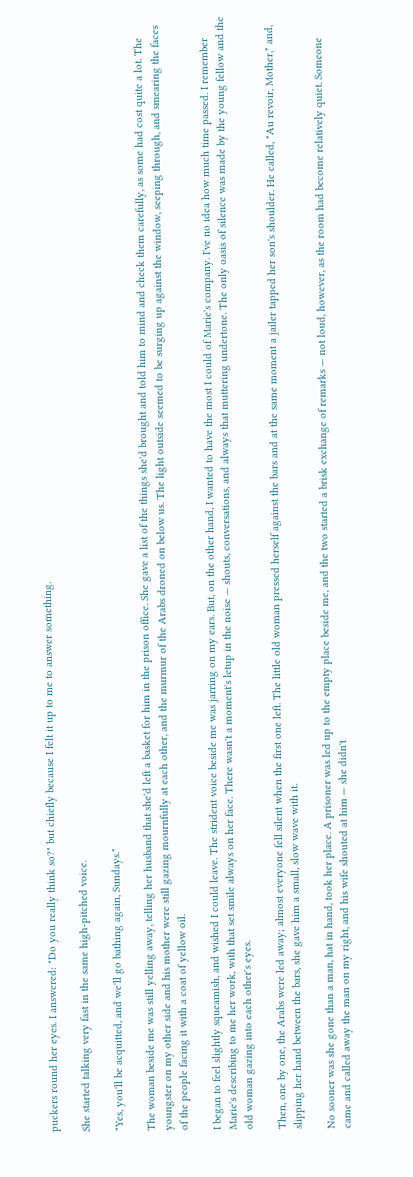puckers round her eyes. I answered: "Do you really think so?" but chiefly because I felt it up to me to answer something.

She started talking very fast in the same high-pitched voice.

"Yes, you'll be acquitted, and we'll go bathing again, Sundays."

The woman beside me was still yelling away, telling her husband that she'd left a basket for him in the prison office. She gave a list of the things she'd brought and told him to mind and check them carefully, as some had cost quite a lot. The youngster on my other side and his mother were still gazing mournfully at each other, and the murmur of the Arabs droned on below us. The light outside seemed to be surging up against the window, seeping through, and smearing the faces of the people facing it with a coat of yellow oil.

I began to feel slightly squeamish, and wished I could leave. The strident voice beside me was jarring on my ears. But, on the other hand, I wanted to have the most I could of Marie's company. I've no idea how much time passed. I remember Marie's describing to me her work, with that set smile always on her face. There wasn't a moment's letup in the noise — shouts, conversations, and always that muttering undertone. The only oasis of silence was made by the young fellow and the old woman gazing into each other's eyes.

Then, one by one, the Arabs were led away; almost everyone fell silent when the first one left. The little old woman pressed herself against the bars and at the same moment a jailer tapped her son's shoulder. He called, "Au revoir, Mother," and, slipping her hand between the bars, she gave him a small, slow wave with it.

No sooner was she gone than a man, hat in hand, took her place. A prisoner was led up to the empty place beside me, and the two started a brisk exchange of remarks — not loud, however, as the room had become relatively quiet. Someone came and called away the man on my right, and his wife shouted at him — she didn't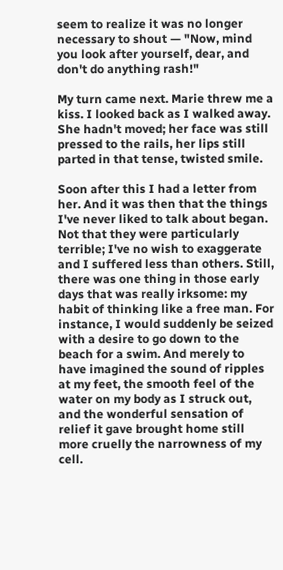seem to realize it was no longer necessary to shout — "Now, mind you look after yourself, dear, and don't do anything rash!"

My turn came next. Marie threw me a kiss. I looked back as I walked away. She hadn't moved; her face was still pressed to the rails, her lips still parted in that tense, twisted smile.

Soon after this I had a letter from her. And it was then that the things I've never liked to talk about began. Not that they were particularly terrible; I've no wish to exaggerate and I suffered less than others. Still, there was one thing in those early days that was really irksome: my habit of thinking like a free man. For instance, I would suddenly be seized with a desire to go down to the beach for a swim. And merely to have imagined the sound of ripples at my feet, the smooth feel of the water on my body as I struck out, and the wonderful sensation of relief it gave brought home still more cruelly the narrowness of my cell.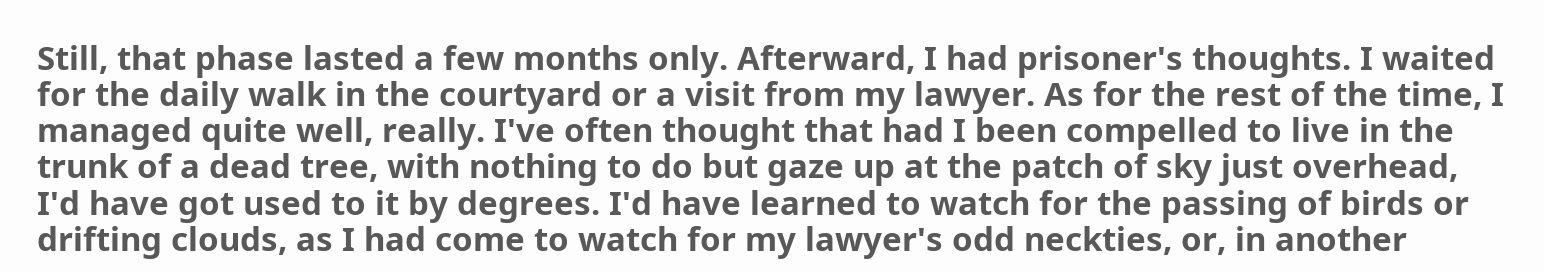Still, that phase lasted a few months only. Afterward, I had prisoner's thoughts. I waited for the daily walk in the courtyard or a visit from my lawyer. As for the rest of the time, I managed quite well, really. I've often thought that had I been compelled to live in the trunk of a dead tree, with nothing to do but gaze up at the patch of sky just overhead, I'd have got used to it by degrees. I'd have learned to watch for the passing of birds or drifting clouds, as I had come to watch for my lawyer's odd neckties, or, in another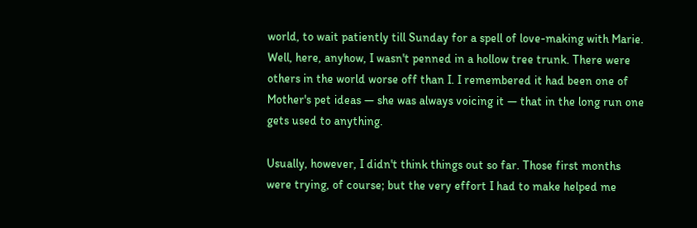world, to wait patiently till Sunday for a spell of love-making with Marie. Well, here, anyhow, I wasn't penned in a hollow tree trunk. There were others in the world worse off than I. I remembered it had been one of Mother's pet ideas — she was always voicing it — that in the long run one gets used to anything.

Usually, however, I didn't think things out so far. Those first months were trying, of course; but the very effort I had to make helped me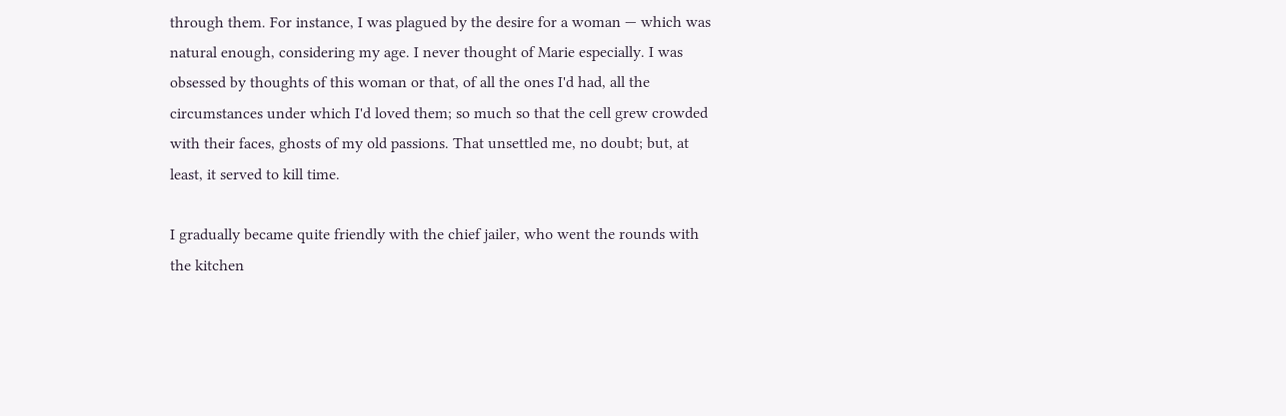through them. For instance, I was plagued by the desire for a woman — which was natural enough, considering my age. I never thought of Marie especially. I was obsessed by thoughts of this woman or that, of all the ones I'd had, all the circumstances under which I'd loved them; so much so that the cell grew crowded with their faces, ghosts of my old passions. That unsettled me, no doubt; but, at least, it served to kill time.

I gradually became quite friendly with the chief jailer, who went the rounds with the kitchen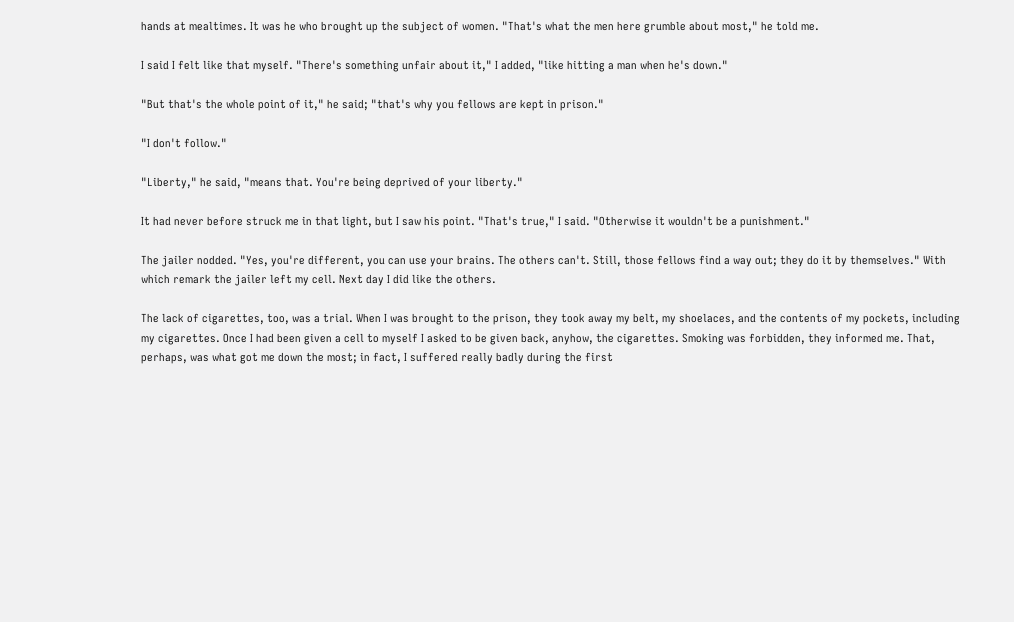hands at mealtimes. It was he who brought up the subject of women. "That's what the men here grumble about most," he told me.

I said I felt like that myself. "There's something unfair about it," I added, "like hitting a man when he's down."

"But that's the whole point of it," he said; "that's why you fellows are kept in prison."

"I don't follow."

"Liberty," he said, "means that. You're being deprived of your liberty."

It had never before struck me in that light, but I saw his point. "That's true," I said. "Otherwise it wouldn't be a punishment."

The jailer nodded. "Yes, you're different, you can use your brains. The others can't. Still, those fellows find a way out; they do it by themselves." With which remark the jailer left my cell. Next day I did like the others.

The lack of cigarettes, too, was a trial. When I was brought to the prison, they took away my belt, my shoelaces, and the contents of my pockets, including my cigarettes. Once I had been given a cell to myself I asked to be given back, anyhow, the cigarettes. Smoking was forbidden, they informed me. That, perhaps, was what got me down the most; in fact, I suffered really badly during the first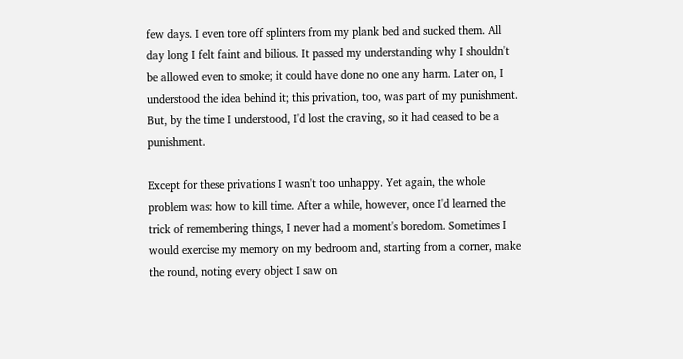few days. I even tore off splinters from my plank bed and sucked them. All day long I felt faint and bilious. It passed my understanding why I shouldn't be allowed even to smoke; it could have done no one any harm. Later on, I understood the idea behind it; this privation, too, was part of my punishment. But, by the time I understood, I'd lost the craving, so it had ceased to be a punishment.

Except for these privations I wasn't too unhappy. Yet again, the whole problem was: how to kill time. After a while, however, once I'd learned the trick of remembering things, I never had a moment's boredom. Sometimes I would exercise my memory on my bedroom and, starting from a corner, make the round, noting every object I saw on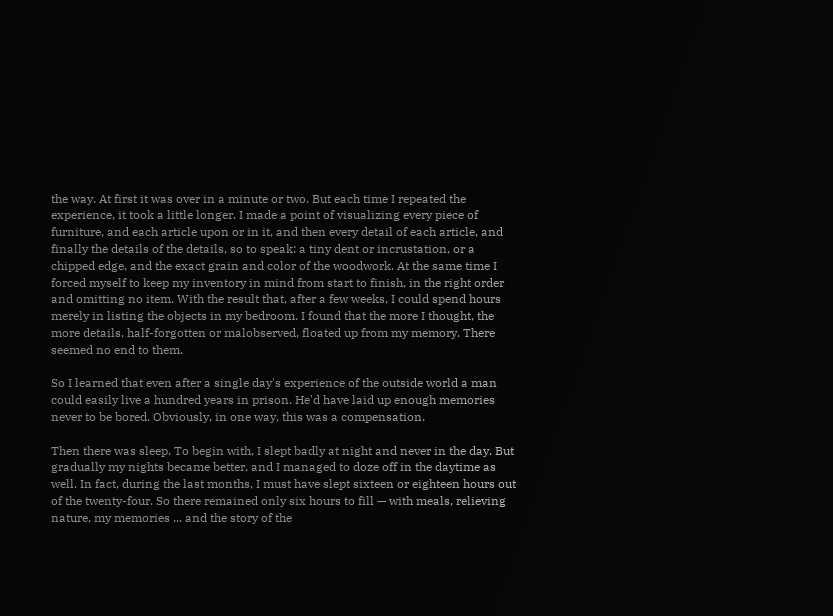the way. At first it was over in a minute or two. But each time I repeated the experience, it took a little longer. I made a point of visualizing every piece of furniture, and each article upon or in it, and then every detail of each article, and finally the details of the details, so to speak: a tiny dent or incrustation, or a chipped edge, and the exact grain and color of the woodwork. At the same time I forced myself to keep my inventory in mind from start to finish, in the right order and omitting no item. With the result that, after a few weeks, I could spend hours merely in listing the objects in my bedroom. I found that the more I thought, the more details, half-forgotten or malobserved, floated up from my memory. There seemed no end to them.

So I learned that even after a single day's experience of the outside world a man could easily live a hundred years in prison. He'd have laid up enough memories never to be bored. Obviously, in one way, this was a compensation.

Then there was sleep. To begin with, I slept badly at night and never in the day. But gradually my nights became better, and I managed to doze off in the daytime as well. In fact, during the last months, I must have slept sixteen or eighteen hours out of the twenty-four. So there remained only six hours to fill — with meals, relieving nature, my memories ... and the story of the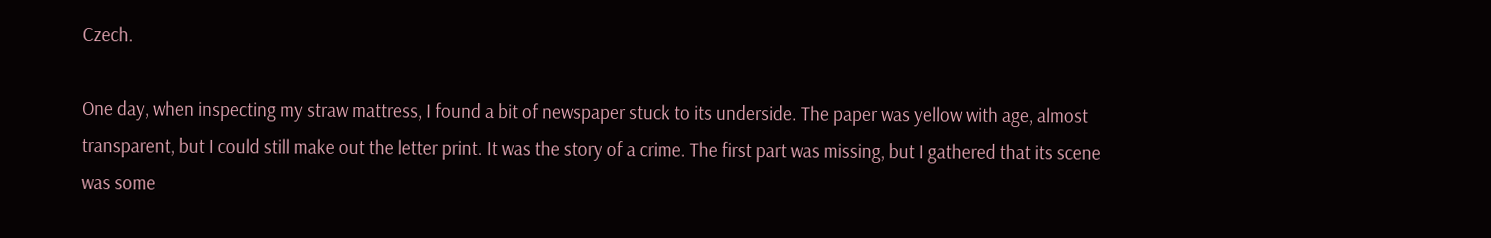Czech.

One day, when inspecting my straw mattress, I found a bit of newspaper stuck to its underside. The paper was yellow with age, almost transparent, but I could still make out the letter print. It was the story of a crime. The first part was missing, but I gathered that its scene was some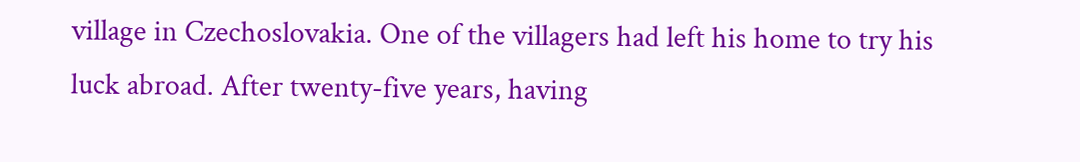village in Czechoslovakia. One of the villagers had left his home to try his luck abroad. After twenty-five years, having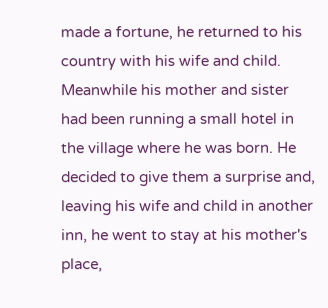made a fortune, he returned to his country with his wife and child. Meanwhile his mother and sister had been running a small hotel in the village where he was born. He decided to give them a surprise and, leaving his wife and child in another inn, he went to stay at his mother's place,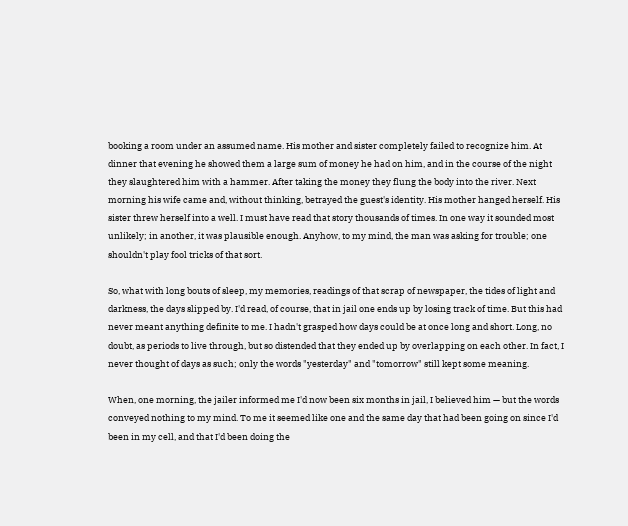booking a room under an assumed name. His mother and sister completely failed to recognize him. At dinner that evening he showed them a large sum of money he had on him, and in the course of the night they slaughtered him with a hammer. After taking the money they flung the body into the river. Next morning his wife came and, without thinking, betrayed the guest's identity. His mother hanged herself. His sister threw herself into a well. I must have read that story thousands of times. In one way it sounded most unlikely; in another, it was plausible enough. Anyhow, to my mind, the man was asking for trouble; one shouldn't play fool tricks of that sort.

So, what with long bouts of sleep, my memories, readings of that scrap of newspaper, the tides of light and darkness, the days slipped by. I'd read, of course, that in jail one ends up by losing track of time. But this had never meant anything definite to me. I hadn't grasped how days could be at once long and short. Long, no doubt, as periods to live through, but so distended that they ended up by overlapping on each other. In fact, I never thought of days as such; only the words "yesterday" and "tomorrow" still kept some meaning.

When, one morning, the jailer informed me I'd now been six months in jail, I believed him — but the words conveyed nothing to my mind. To me it seemed like one and the same day that had been going on since I'd been in my cell, and that I'd been doing the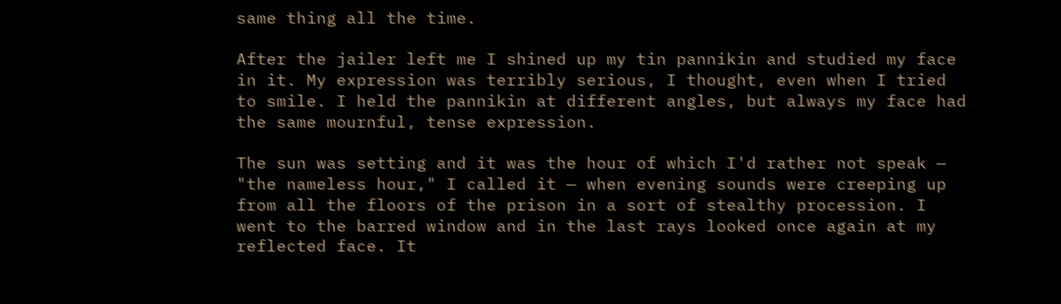same thing all the time.

After the jailer left me I shined up my tin pannikin and studied my face in it. My expression was terribly serious, I thought, even when I tried to smile. I held the pannikin at different angles, but always my face had the same mournful, tense expression.

The sun was setting and it was the hour of which I'd rather not speak — "the nameless hour," I called it — when evening sounds were creeping up from all the floors of the prison in a sort of stealthy procession. I went to the barred window and in the last rays looked once again at my reflected face. It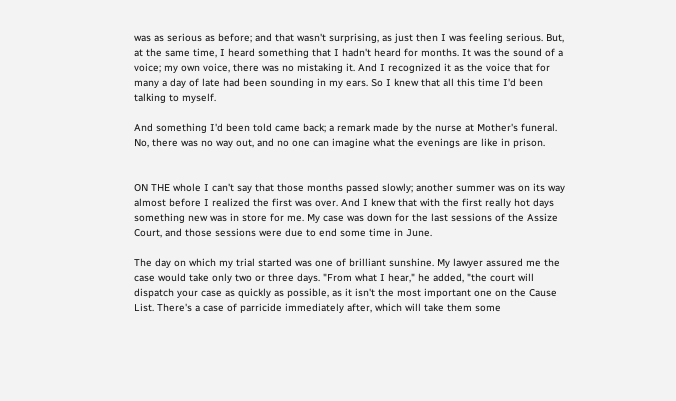was as serious as before; and that wasn't surprising, as just then I was feeling serious. But, at the same time, I heard something that I hadn't heard for months. It was the sound of a voice; my own voice, there was no mistaking it. And I recognized it as the voice that for many a day of late had been sounding in my ears. So I knew that all this time I'd been talking to myself.

And something I'd been told came back; a remark made by the nurse at Mother's funeral. No, there was no way out, and no one can imagine what the evenings are like in prison.


ON THE whole I can't say that those months passed slowly; another summer was on its way almost before I realized the first was over. And I knew that with the first really hot days something new was in store for me. My case was down for the last sessions of the Assize Court, and those sessions were due to end some time in June.

The day on which my trial started was one of brilliant sunshine. My lawyer assured me the case would take only two or three days. "From what I hear," he added, "the court will dispatch your case as quickly as possible, as it isn't the most important one on the Cause List. There's a case of parricide immediately after, which will take them some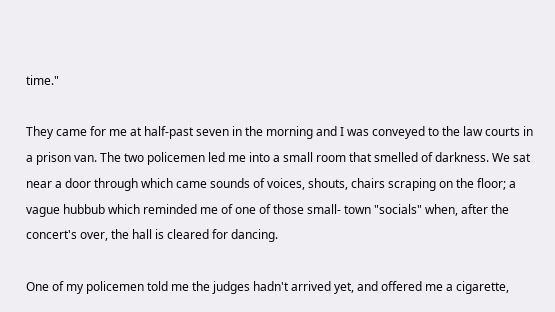time."

They came for me at half-past seven in the morning and I was conveyed to the law courts in a prison van. The two policemen led me into a small room that smelled of darkness. We sat near a door through which came sounds of voices, shouts, chairs scraping on the floor; a vague hubbub which reminded me of one of those small- town "socials" when, after the concert's over, the hall is cleared for dancing.

One of my policemen told me the judges hadn't arrived yet, and offered me a cigarette,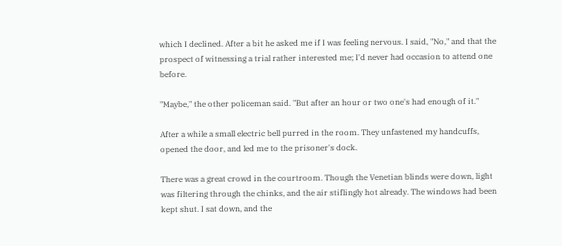which I declined. After a bit he asked me if I was feeling nervous. I said, "No," and that the prospect of witnessing a trial rather interested me; I'd never had occasion to attend one before.

"Maybe," the other policeman said. "But after an hour or two one's had enough of it."

After a while a small electric bell purred in the room. They unfastened my handcuffs, opened the door, and led me to the prisoner's dock.

There was a great crowd in the courtroom. Though the Venetian blinds were down, light was filtering through the chinks, and the air stiflingly hot already. The windows had been kept shut. I sat down, and the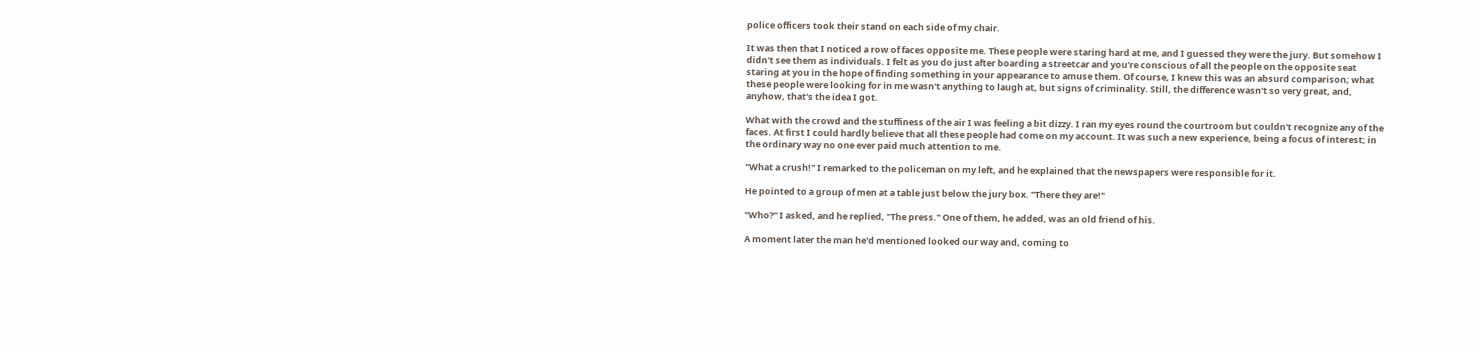police officers took their stand on each side of my chair.

It was then that I noticed a row of faces opposite me. These people were staring hard at me, and I guessed they were the jury. But somehow I didn't see them as individuals. I felt as you do just after boarding a streetcar and you're conscious of all the people on the opposite seat staring at you in the hope of finding something in your appearance to amuse them. Of course, I knew this was an absurd comparison; what these people were looking for in me wasn't anything to laugh at, but signs of criminality. Still, the difference wasn't so very great, and, anyhow, that's the idea I got.

What with the crowd and the stuffiness of the air I was feeling a bit dizzy. I ran my eyes round the courtroom but couldn't recognize any of the faces. At first I could hardly believe that all these people had come on my account. It was such a new experience, being a focus of interest; in the ordinary way no one ever paid much attention to me.

"What a crush!" I remarked to the policeman on my left, and he explained that the newspapers were responsible for it.

He pointed to a group of men at a table just below the jury box. "There they are!"

"Who?" I asked, and he replied, "The press." One of them, he added, was an old friend of his.

A moment later the man he'd mentioned looked our way and, coming to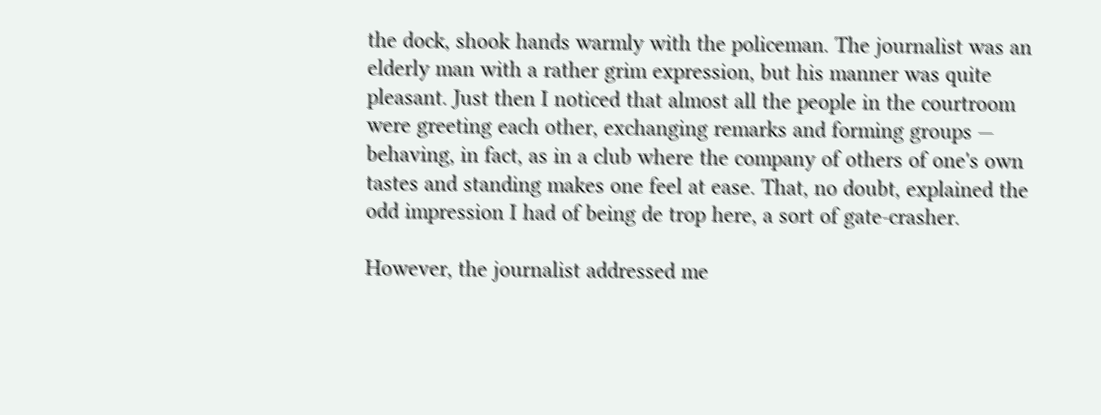the dock, shook hands warmly with the policeman. The journalist was an elderly man with a rather grim expression, but his manner was quite pleasant. Just then I noticed that almost all the people in the courtroom were greeting each other, exchanging remarks and forming groups — behaving, in fact, as in a club where the company of others of one's own tastes and standing makes one feel at ease. That, no doubt, explained the odd impression I had of being de trop here, a sort of gate-crasher.

However, the journalist addressed me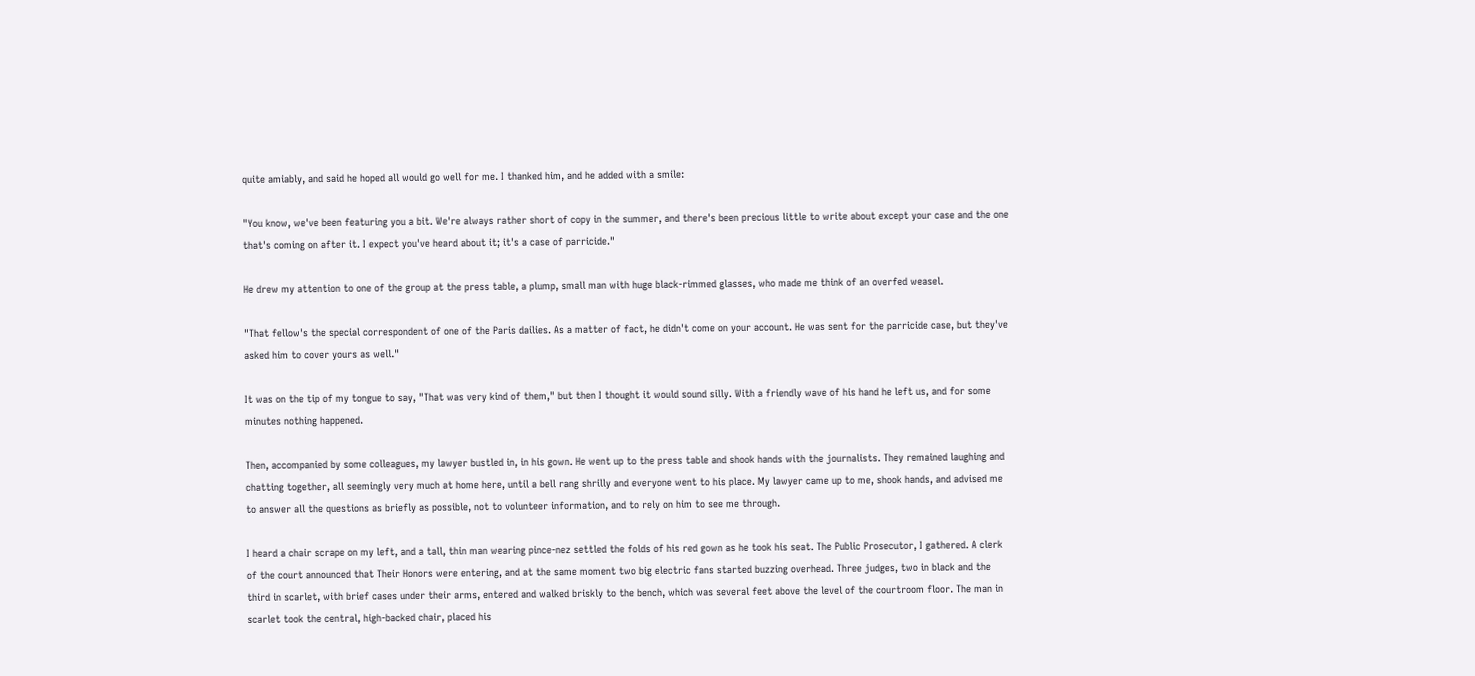quite amiably, and said he hoped all would go well for me. I thanked him, and he added with a smile:

"You know, we've been featuring you a bit. We're always rather short of copy in the summer, and there's been precious little to write about except your case and the one that's coming on after it. I expect you've heard about it; it's a case of parricide."

He drew my attention to one of the group at the press table, a plump, small man with huge black-rimmed glasses, who made me think of an overfed weasel.

"That fellow's the special correspondent of one of the Paris dailies. As a matter of fact, he didn't come on your account. He was sent for the parricide case, but they've asked him to cover yours as well."

It was on the tip of my tongue to say, "That was very kind of them," but then I thought it would sound silly. With a friendly wave of his hand he left us, and for some minutes nothing happened.

Then, accompanied by some colleagues, my lawyer bustled in, in his gown. He went up to the press table and shook hands with the journalists. They remained laughing and chatting together, all seemingly very much at home here, until a bell rang shrilly and everyone went to his place. My lawyer came up to me, shook hands, and advised me to answer all the questions as briefly as possible, not to volunteer information, and to rely on him to see me through.

I heard a chair scrape on my left, and a tall, thin man wearing pince-nez settled the folds of his red gown as he took his seat. The Public Prosecutor, I gathered. A clerk of the court announced that Their Honors were entering, and at the same moment two big electric fans started buzzing overhead. Three judges, two in black and the third in scarlet, with brief cases under their arms, entered and walked briskly to the bench, which was several feet above the level of the courtroom floor. The man in scarlet took the central, high-backed chair, placed his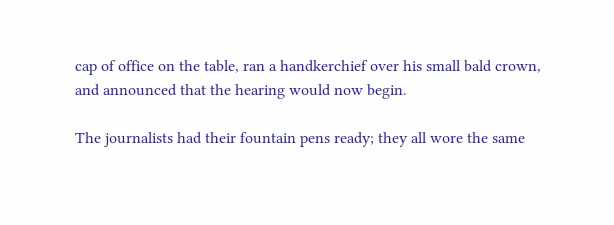cap of office on the table, ran a handkerchief over his small bald crown, and announced that the hearing would now begin.

The journalists had their fountain pens ready; they all wore the same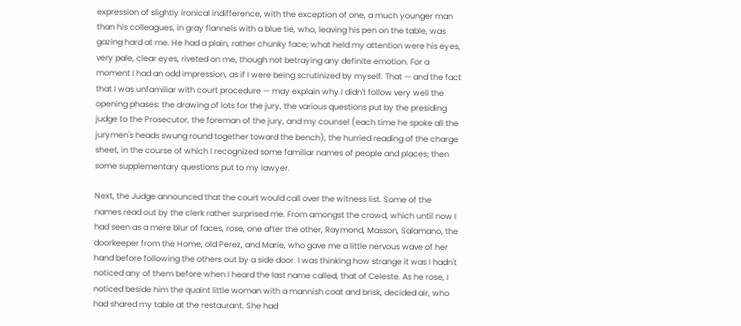expression of slightly ironical indifference, with the exception of one, a much younger man than his colleagues, in gray flannels with a blue tie, who, leaving his pen on the table, was gazing hard at me. He had a plain, rather chunky face; what held my attention were his eyes, very pale, clear eyes, riveted on me, though not betraying any definite emotion. For a moment I had an odd impression, as if I were being scrutinized by myself. That — and the fact that I was unfamiliar with court procedure — may explain why I didn't follow very well the opening phases: the drawing of lots for the jury, the various questions put by the presiding judge to the Prosecutor, the foreman of the jury, and my counsel (each time he spoke all the jurymen's heads swung round together toward the bench), the hurried reading of the charge sheet, in the course of which I recognized some familiar names of people and places; then some supplementary questions put to my lawyer.

Next, the Judge announced that the court would call over the witness list. Some of the names read out by the clerk rather surprised me. From amongst the crowd, which until now I had seen as a mere blur of faces, rose, one after the other, Raymond, Masson, Salamano, the doorkeeper from the Home, old Perez, and Marie, who gave me a little nervous wave of her hand before following the others out by a side door. I was thinking how strange it was I hadn't noticed any of them before when I heard the last name called, that of Celeste. As he rose, I noticed beside him the quaint little woman with a mannish coat and brisk, decided air, who had shared my table at the restaurant. She had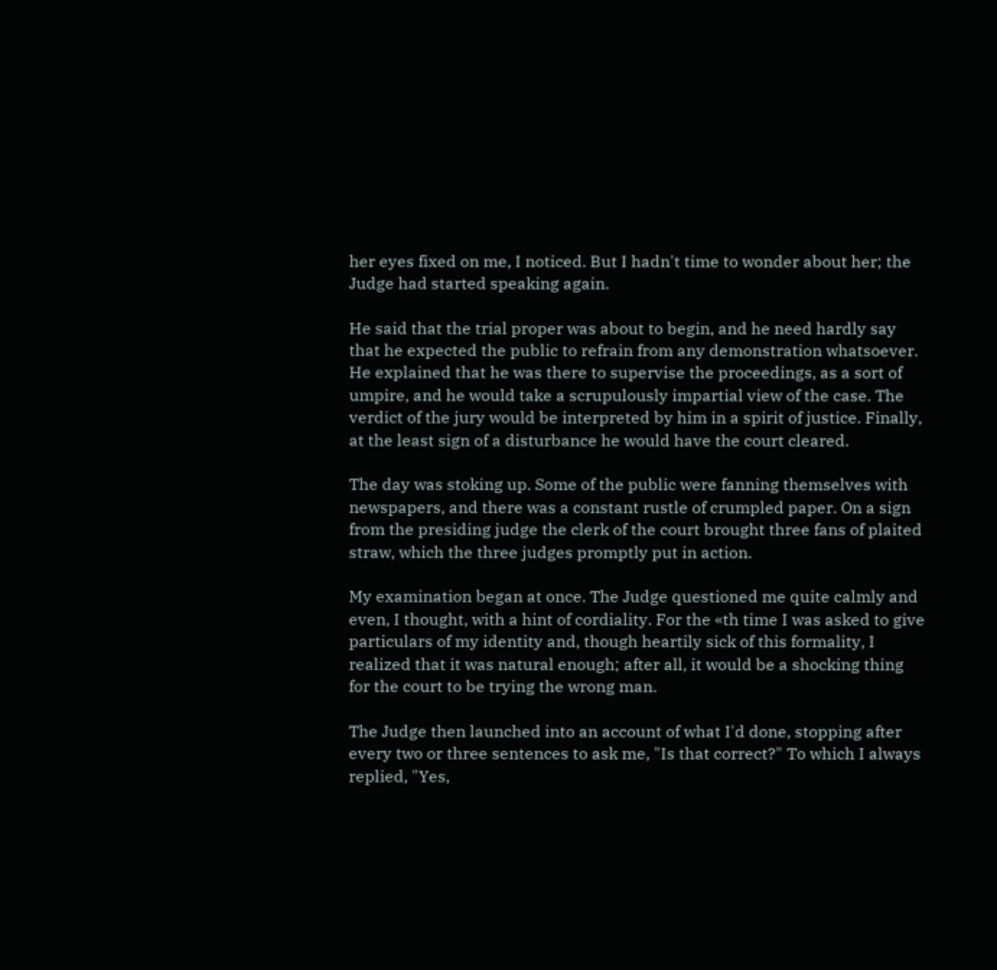her eyes fixed on me, I noticed. But I hadn't time to wonder about her; the Judge had started speaking again.

He said that the trial proper was about to begin, and he need hardly say that he expected the public to refrain from any demonstration whatsoever. He explained that he was there to supervise the proceedings, as a sort of umpire, and he would take a scrupulously impartial view of the case. The verdict of the jury would be interpreted by him in a spirit of justice. Finally, at the least sign of a disturbance he would have the court cleared.

The day was stoking up. Some of the public were fanning themselves with newspapers, and there was a constant rustle of crumpled paper. On a sign from the presiding judge the clerk of the court brought three fans of plaited straw, which the three judges promptly put in action.

My examination began at once. The Judge questioned me quite calmly and even, I thought, with a hint of cordiality. For the «th time I was asked to give particulars of my identity and, though heartily sick of this formality, I realized that it was natural enough; after all, it would be a shocking thing for the court to be trying the wrong man.

The Judge then launched into an account of what I'd done, stopping after every two or three sentences to ask me, "Is that correct?" To which I always replied, "Yes,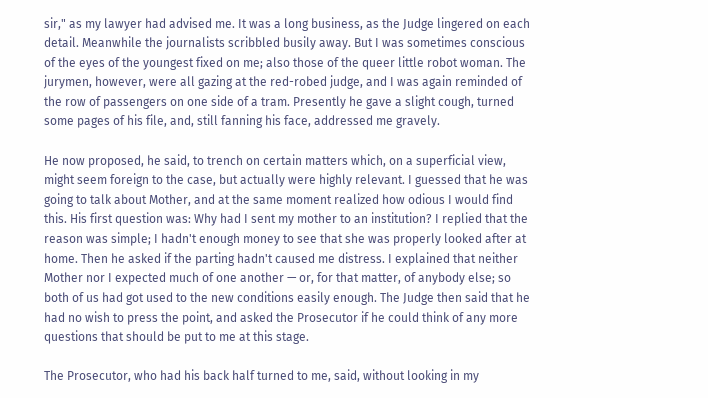sir," as my lawyer had advised me. It was a long business, as the Judge lingered on each detail. Meanwhile the journalists scribbled busily away. But I was sometimes conscious of the eyes of the youngest fixed on me; also those of the queer little robot woman. The jurymen, however, were all gazing at the red-robed judge, and I was again reminded of the row of passengers on one side of a tram. Presently he gave a slight cough, turned some pages of his file, and, still fanning his face, addressed me gravely.

He now proposed, he said, to trench on certain matters which, on a superficial view, might seem foreign to the case, but actually were highly relevant. I guessed that he was going to talk about Mother, and at the same moment realized how odious I would find this. His first question was: Why had I sent my mother to an institution? I replied that the reason was simple; I hadn't enough money to see that she was properly looked after at home. Then he asked if the parting hadn't caused me distress. I explained that neither Mother nor I expected much of one another — or, for that matter, of anybody else; so both of us had got used to the new conditions easily enough. The Judge then said that he had no wish to press the point, and asked the Prosecutor if he could think of any more questions that should be put to me at this stage.

The Prosecutor, who had his back half turned to me, said, without looking in my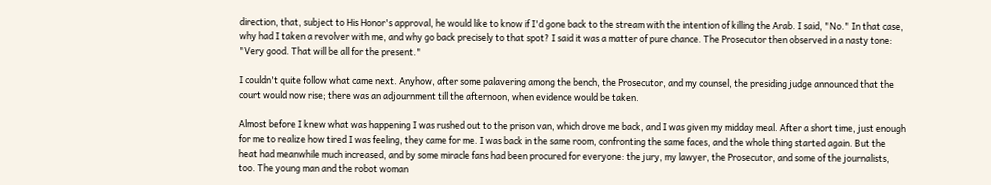direction, that, subject to His Honor's approval, he would like to know if I'd gone back to the stream with the intention of killing the Arab. I said, "No." In that case, why had I taken a revolver with me, and why go back precisely to that spot? I said it was a matter of pure chance. The Prosecutor then observed in a nasty tone: "Very good. That will be all for the present."

I couldn't quite follow what came next. Anyhow, after some palavering among the bench, the Prosecutor, and my counsel, the presiding judge announced that the court would now rise; there was an adjournment till the afternoon, when evidence would be taken.

Almost before I knew what was happening I was rushed out to the prison van, which drove me back, and I was given my midday meal. After a short time, just enough for me to realize how tired I was feeling, they came for me. I was back in the same room, confronting the same faces, and the whole thing started again. But the heat had meanwhile much increased, and by some miracle fans had been procured for everyone: the jury, my lawyer, the Prosecutor, and some of the journalists, too. The young man and the robot woman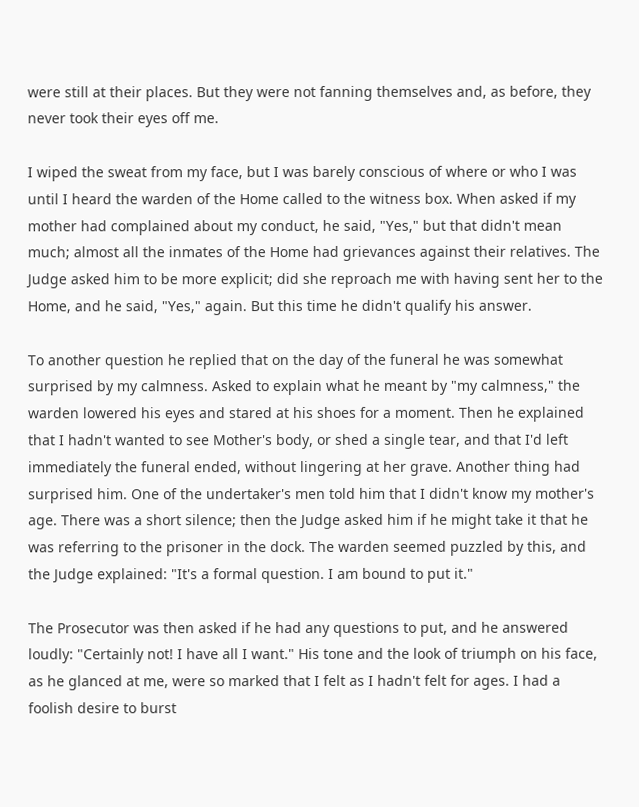were still at their places. But they were not fanning themselves and, as before, they never took their eyes off me.

I wiped the sweat from my face, but I was barely conscious of where or who I was until I heard the warden of the Home called to the witness box. When asked if my mother had complained about my conduct, he said, "Yes," but that didn't mean much; almost all the inmates of the Home had grievances against their relatives. The Judge asked him to be more explicit; did she reproach me with having sent her to the Home, and he said, "Yes," again. But this time he didn't qualify his answer.

To another question he replied that on the day of the funeral he was somewhat surprised by my calmness. Asked to explain what he meant by "my calmness," the warden lowered his eyes and stared at his shoes for a moment. Then he explained that I hadn't wanted to see Mother's body, or shed a single tear, and that I'd left immediately the funeral ended, without lingering at her grave. Another thing had surprised him. One of the undertaker's men told him that I didn't know my mother's age. There was a short silence; then the Judge asked him if he might take it that he was referring to the prisoner in the dock. The warden seemed puzzled by this, and the Judge explained: "It's a formal question. I am bound to put it."

The Prosecutor was then asked if he had any questions to put, and he answered loudly: "Certainly not! I have all I want." His tone and the look of triumph on his face, as he glanced at me, were so marked that I felt as I hadn't felt for ages. I had a foolish desire to burst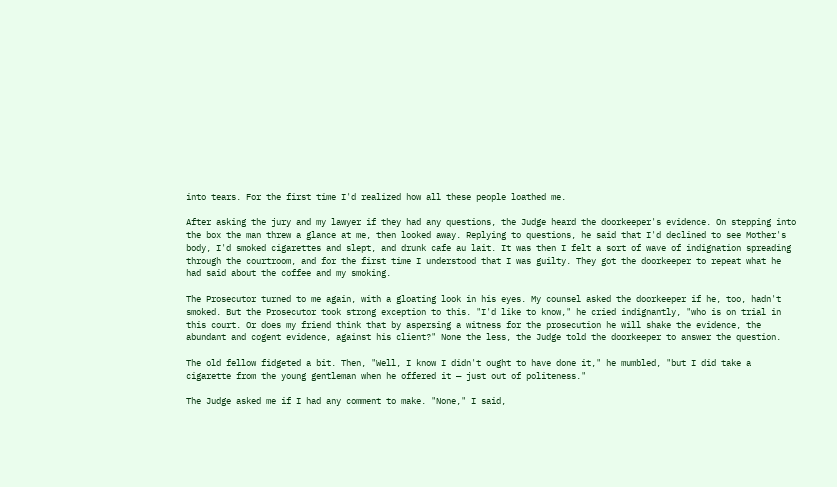into tears. For the first time I'd realized how all these people loathed me.

After asking the jury and my lawyer if they had any questions, the Judge heard the doorkeeper's evidence. On stepping into the box the man threw a glance at me, then looked away. Replying to questions, he said that I'd declined to see Mother's body, I'd smoked cigarettes and slept, and drunk cafe au lait. It was then I felt a sort of wave of indignation spreading through the courtroom, and for the first time I understood that I was guilty. They got the doorkeeper to repeat what he had said about the coffee and my smoking.

The Prosecutor turned to me again, with a gloating look in his eyes. My counsel asked the doorkeeper if he, too, hadn't smoked. But the Prosecutor took strong exception to this. "I'd like to know," he cried indignantly, "who is on trial in this court. Or does my friend think that by aspersing a witness for the prosecution he will shake the evidence, the abundant and cogent evidence, against his client?" None the less, the Judge told the doorkeeper to answer the question.

The old fellow fidgeted a bit. Then, "Well, I know I didn't ought to have done it," he mumbled, "but I did take a cigarette from the young gentleman when he offered it — just out of politeness."

The Judge asked me if I had any comment to make. "None," I said,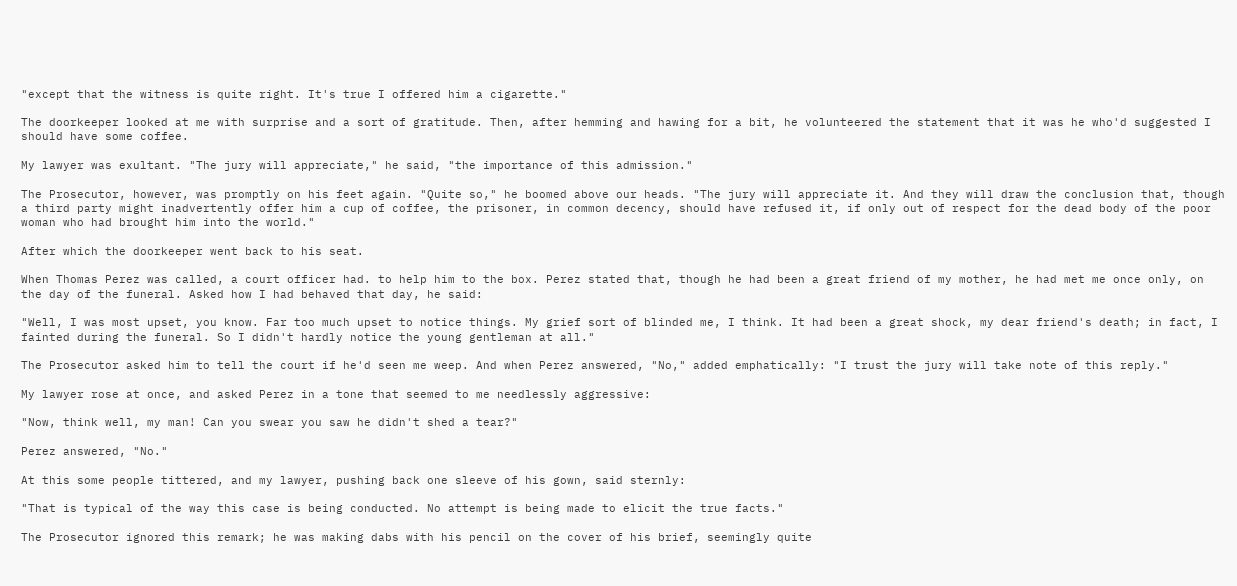"except that the witness is quite right. It's true I offered him a cigarette."

The doorkeeper looked at me with surprise and a sort of gratitude. Then, after hemming and hawing for a bit, he volunteered the statement that it was he who'd suggested I should have some coffee.

My lawyer was exultant. "The jury will appreciate," he said, "the importance of this admission."

The Prosecutor, however, was promptly on his feet again. "Quite so," he boomed above our heads. "The jury will appreciate it. And they will draw the conclusion that, though a third party might inadvertently offer him a cup of coffee, the prisoner, in common decency, should have refused it, if only out of respect for the dead body of the poor woman who had brought him into the world."

After which the doorkeeper went back to his seat.

When Thomas Perez was called, a court officer had. to help him to the box. Perez stated that, though he had been a great friend of my mother, he had met me once only, on the day of the funeral. Asked how I had behaved that day, he said:

"Well, I was most upset, you know. Far too much upset to notice things. My grief sort of blinded me, I think. It had been a great shock, my dear friend's death; in fact, I fainted during the funeral. So I didn't hardly notice the young gentleman at all."

The Prosecutor asked him to tell the court if he'd seen me weep. And when Perez answered, "No," added emphatically: "I trust the jury will take note of this reply."

My lawyer rose at once, and asked Perez in a tone that seemed to me needlessly aggressive:

"Now, think well, my man! Can you swear you saw he didn't shed a tear?"

Perez answered, "No."

At this some people tittered, and my lawyer, pushing back one sleeve of his gown, said sternly:

"That is typical of the way this case is being conducted. No attempt is being made to elicit the true facts."

The Prosecutor ignored this remark; he was making dabs with his pencil on the cover of his brief, seemingly quite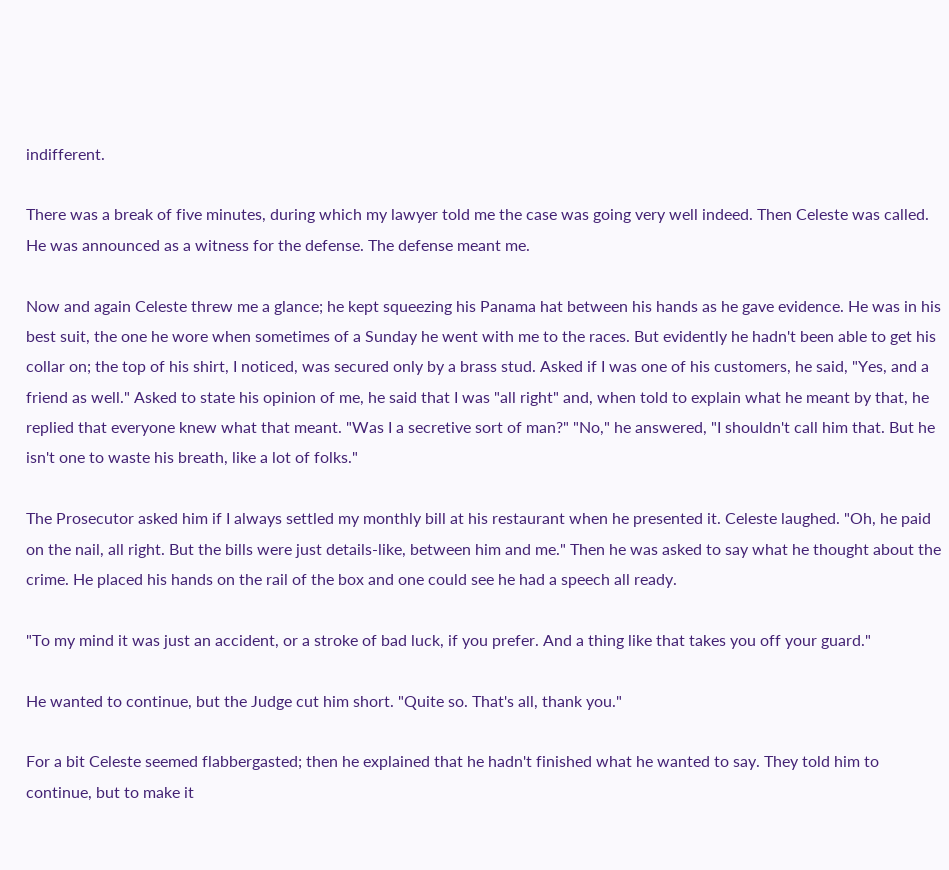indifferent.

There was a break of five minutes, during which my lawyer told me the case was going very well indeed. Then Celeste was called. He was announced as a witness for the defense. The defense meant me.

Now and again Celeste threw me a glance; he kept squeezing his Panama hat between his hands as he gave evidence. He was in his best suit, the one he wore when sometimes of a Sunday he went with me to the races. But evidently he hadn't been able to get his collar on; the top of his shirt, I noticed, was secured only by a brass stud. Asked if I was one of his customers, he said, "Yes, and a friend as well." Asked to state his opinion of me, he said that I was "all right" and, when told to explain what he meant by that, he replied that everyone knew what that meant. "Was I a secretive sort of man?" "No," he answered, "I shouldn't call him that. But he isn't one to waste his breath, like a lot of folks."

The Prosecutor asked him if I always settled my monthly bill at his restaurant when he presented it. Celeste laughed. "Oh, he paid on the nail, all right. But the bills were just details-like, between him and me." Then he was asked to say what he thought about the crime. He placed his hands on the rail of the box and one could see he had a speech all ready.

"To my mind it was just an accident, or a stroke of bad luck, if you prefer. And a thing like that takes you off your guard."

He wanted to continue, but the Judge cut him short. "Quite so. That's all, thank you."

For a bit Celeste seemed flabbergasted; then he explained that he hadn't finished what he wanted to say. They told him to continue, but to make it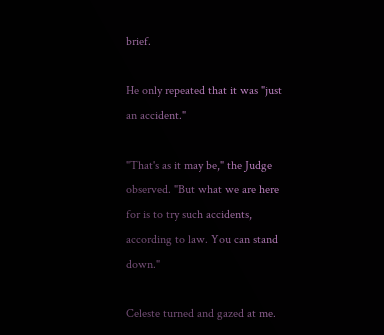brief.

He only repeated that it was "just an accident."

"That's as it may be," the Judge observed. "But what we are here for is to try such accidents, according to law. You can stand down."

Celeste turned and gazed at me.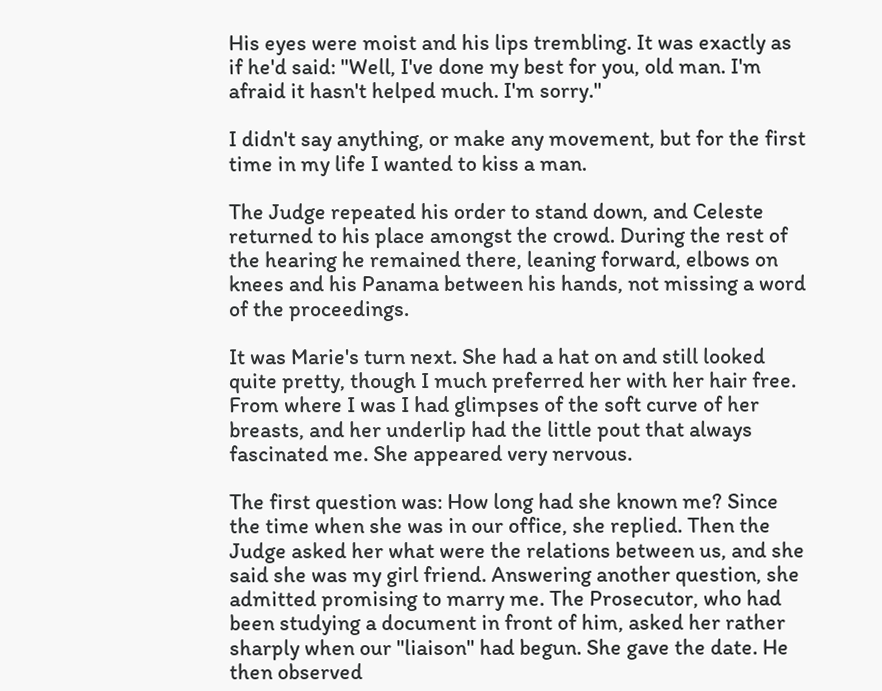His eyes were moist and his lips trembling. It was exactly as if he'd said: "Well, I've done my best for you, old man. I'm afraid it hasn't helped much. I'm sorry."

I didn't say anything, or make any movement, but for the first time in my life I wanted to kiss a man.

The Judge repeated his order to stand down, and Celeste returned to his place amongst the crowd. During the rest of the hearing he remained there, leaning forward, elbows on knees and his Panama between his hands, not missing a word of the proceedings.

It was Marie's turn next. She had a hat on and still looked quite pretty, though I much preferred her with her hair free. From where I was I had glimpses of the soft curve of her breasts, and her underlip had the little pout that always fascinated me. She appeared very nervous.

The first question was: How long had she known me? Since the time when she was in our office, she replied. Then the Judge asked her what were the relations between us, and she said she was my girl friend. Answering another question, she admitted promising to marry me. The Prosecutor, who had been studying a document in front of him, asked her rather sharply when our "liaison" had begun. She gave the date. He then observed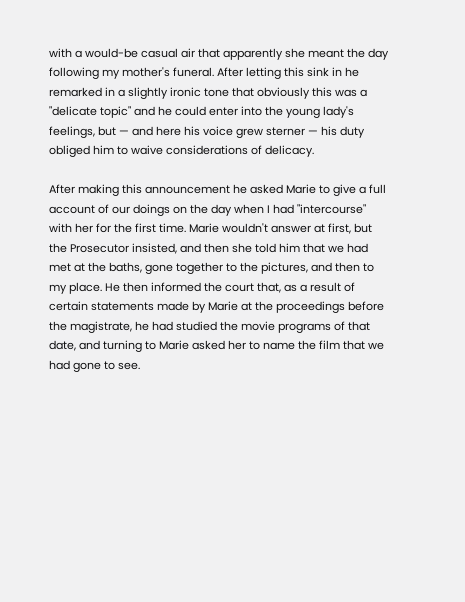with a would-be casual air that apparently she meant the day following my mother's funeral. After letting this sink in he remarked in a slightly ironic tone that obviously this was a "delicate topic" and he could enter into the young lady's feelings, but — and here his voice grew sterner — his duty obliged him to waive considerations of delicacy.

After making this announcement he asked Marie to give a full account of our doings on the day when I had "intercourse" with her for the first time. Marie wouldn't answer at first, but the Prosecutor insisted, and then she told him that we had met at the baths, gone together to the pictures, and then to my place. He then informed the court that, as a result of certain statements made by Marie at the proceedings before the magistrate, he had studied the movie programs of that date, and turning to Marie asked her to name the film that we had gone to see.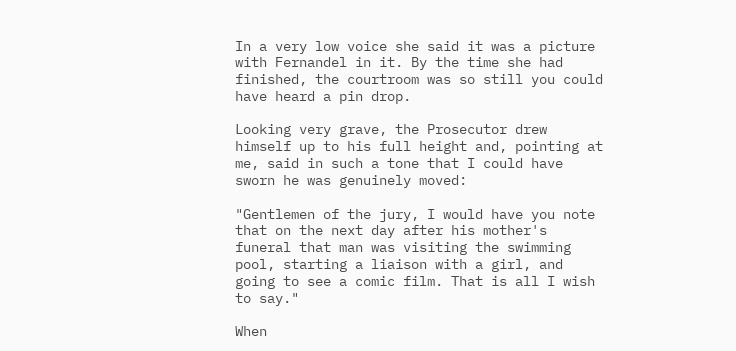In a very low voice she said it was a picture with Fernandel in it. By the time she had finished, the courtroom was so still you could have heard a pin drop.

Looking very grave, the Prosecutor drew himself up to his full height and, pointing at me, said in such a tone that I could have sworn he was genuinely moved:

"Gentlemen of the jury, I would have you note that on the next day after his mother's funeral that man was visiting the swimming pool, starting a liaison with a girl, and going to see a comic film. That is all I wish to say."

When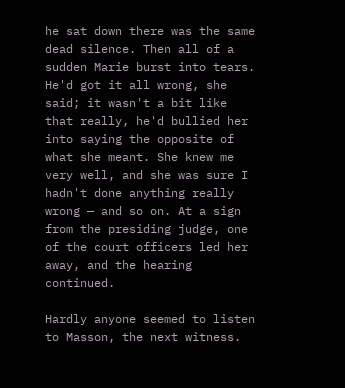he sat down there was the same dead silence. Then all of a sudden Marie burst into tears. He'd got it all wrong, she said; it wasn't a bit like that really, he'd bullied her into saying the opposite of what she meant. She knew me very well, and she was sure I hadn't done anything really wrong — and so on. At a sign from the presiding judge, one of the court officers led her away, and the hearing continued.

Hardly anyone seemed to listen to Masson, the next witness.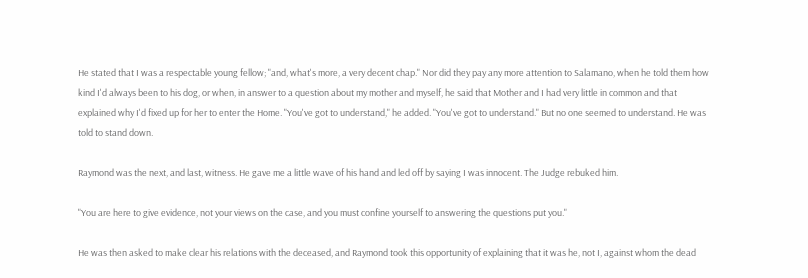He stated that I was a respectable young fellow; "and, what's more, a very decent chap." Nor did they pay any more attention to Salamano, when he told them how kind I'd always been to his dog, or when, in answer to a question about my mother and myself, he said that Mother and I had very little in common and that explained why I'd fixed up for her to enter the Home. "You've got to understand," he added. "You've got to understand." But no one seemed to understand. He was told to stand down.

Raymond was the next, and last, witness. He gave me a little wave of his hand and led off by saying I was innocent. The Judge rebuked him.

"You are here to give evidence, not your views on the case, and you must confine yourself to answering the questions put you."

He was then asked to make clear his relations with the deceased, and Raymond took this opportunity of explaining that it was he, not I, against whom the dead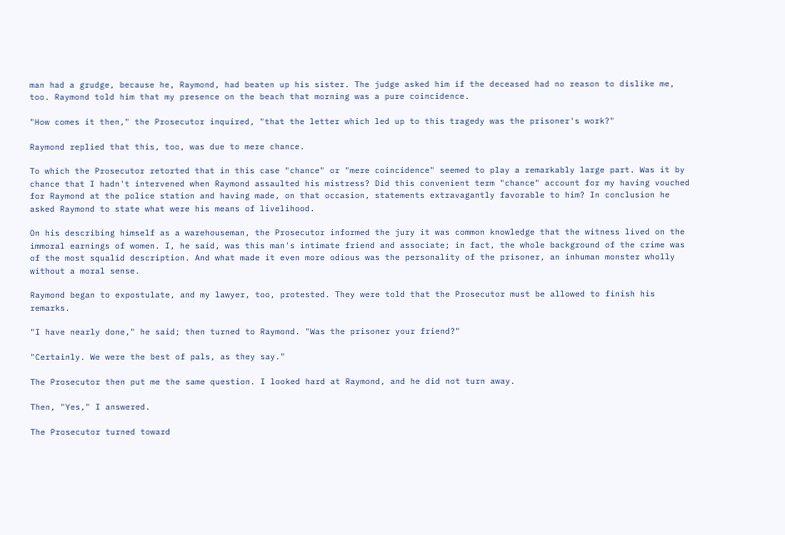man had a grudge, because he, Raymond, had beaten up his sister. The judge asked him if the deceased had no reason to dislike me, too. Raymond told him that my presence on the beach that morning was a pure coincidence.

"How comes it then," the Prosecutor inquired, "that the letter which led up to this tragedy was the prisoner's work?"

Raymond replied that this, too, was due to mere chance.

To which the Prosecutor retorted that in this case "chance" or "mere coincidence" seemed to play a remarkably large part. Was it by chance that I hadn't intervened when Raymond assaulted his mistress? Did this convenient term "chance" account for my having vouched for Raymond at the police station and having made, on that occasion, statements extravagantly favorable to him? In conclusion he asked Raymond to state what were his means of livelihood.

On his describing himself as a warehouseman, the Prosecutor informed the jury it was common knowledge that the witness lived on the immoral earnings of women. I, he said, was this man's intimate friend and associate; in fact, the whole background of the crime was of the most squalid description. And what made it even more odious was the personality of the prisoner, an inhuman monster wholly without a moral sense.

Raymond began to expostulate, and my lawyer, too, protested. They were told that the Prosecutor must be allowed to finish his remarks.

"I have nearly done," he said; then turned to Raymond. "Was the prisoner your friend?"

"Certainly. We were the best of pals, as they say."

The Prosecutor then put me the same question. I looked hard at Raymond, and he did not turn away.

Then, "Yes," I answered.

The Prosecutor turned toward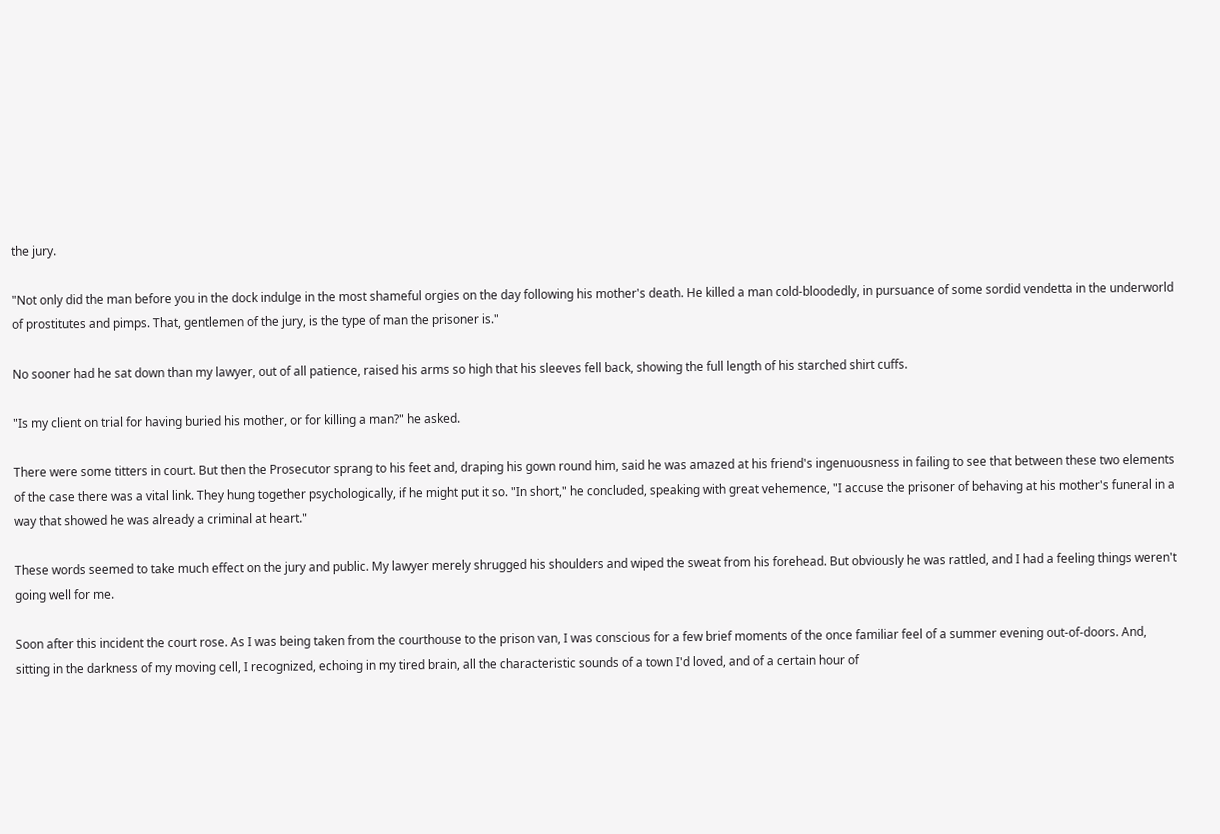the jury.

"Not only did the man before you in the dock indulge in the most shameful orgies on the day following his mother's death. He killed a man cold-bloodedly, in pursuance of some sordid vendetta in the underworld of prostitutes and pimps. That, gentlemen of the jury, is the type of man the prisoner is."

No sooner had he sat down than my lawyer, out of all patience, raised his arms so high that his sleeves fell back, showing the full length of his starched shirt cuffs.

"Is my client on trial for having buried his mother, or for killing a man?" he asked.

There were some titters in court. But then the Prosecutor sprang to his feet and, draping his gown round him, said he was amazed at his friend's ingenuousness in failing to see that between these two elements of the case there was a vital link. They hung together psychologically, if he might put it so. "In short," he concluded, speaking with great vehemence, "I accuse the prisoner of behaving at his mother's funeral in a way that showed he was already a criminal at heart."

These words seemed to take much effect on the jury and public. My lawyer merely shrugged his shoulders and wiped the sweat from his forehead. But obviously he was rattled, and I had a feeling things weren't going well for me.

Soon after this incident the court rose. As I was being taken from the courthouse to the prison van, I was conscious for a few brief moments of the once familiar feel of a summer evening out-of-doors. And, sitting in the darkness of my moving cell, I recognized, echoing in my tired brain, all the characteristic sounds of a town I'd loved, and of a certain hour of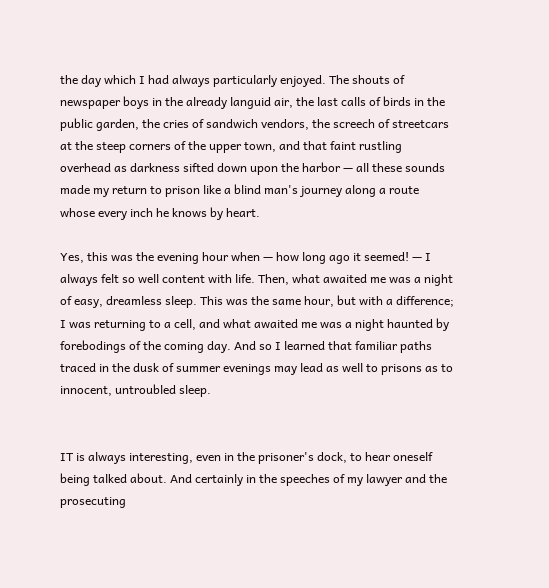the day which I had always particularly enjoyed. The shouts of newspaper boys in the already languid air, the last calls of birds in the public garden, the cries of sandwich vendors, the screech of streetcars at the steep corners of the upper town, and that faint rustling overhead as darkness sifted down upon the harbor — all these sounds made my return to prison like a blind man's journey along a route whose every inch he knows by heart.

Yes, this was the evening hour when — how long ago it seemed! — I always felt so well content with life. Then, what awaited me was a night of easy, dreamless sleep. This was the same hour, but with a difference; I was returning to a cell, and what awaited me was a night haunted by forebodings of the coming day. And so I learned that familiar paths traced in the dusk of summer evenings may lead as well to prisons as to innocent, untroubled sleep.


IT is always interesting, even in the prisoner's dock, to hear oneself being talked about. And certainly in the speeches of my lawyer and the prosecuting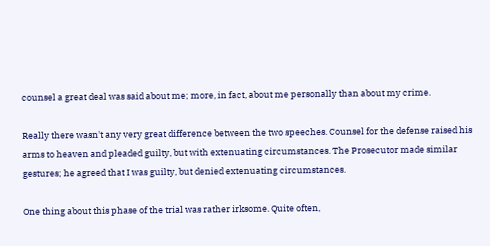counsel a great deal was said about me; more, in fact, about me personally than about my crime.

Really there wasn't any very great difference between the two speeches. Counsel for the defense raised his arms to heaven and pleaded guilty, but with extenuating circumstances. The Prosecutor made similar gestures; he agreed that I was guilty, but denied extenuating circumstances.

One thing about this phase of the trial was rather irksome. Quite often,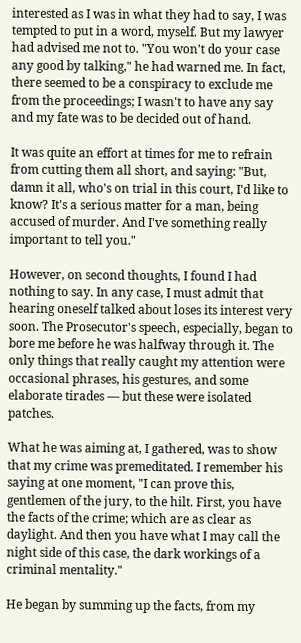interested as I was in what they had to say, I was tempted to put in a word, myself. But my lawyer had advised me not to. "You won't do your case any good by talking," he had warned me. In fact, there seemed to be a conspiracy to exclude me from the proceedings; I wasn't to have any say and my fate was to be decided out of hand.

It was quite an effort at times for me to refrain from cutting them all short, and saying: "But, damn it all, who's on trial in this court, I'd like to know? It's a serious matter for a man, being accused of murder. And I've something really important to tell you."

However, on second thoughts, I found I had nothing to say. In any case, I must admit that hearing oneself talked about loses its interest very soon. The Prosecutor's speech, especially, began to bore me before he was halfway through it. The only things that really caught my attention were occasional phrases, his gestures, and some elaborate tirades — but these were isolated patches.

What he was aiming at, I gathered, was to show that my crime was premeditated. I remember his saying at one moment, "I can prove this, gentlemen of the jury, to the hilt. First, you have the facts of the crime; which are as clear as daylight. And then you have what I may call the night side of this case, the dark workings of a criminal mentality."

He began by summing up the facts, from my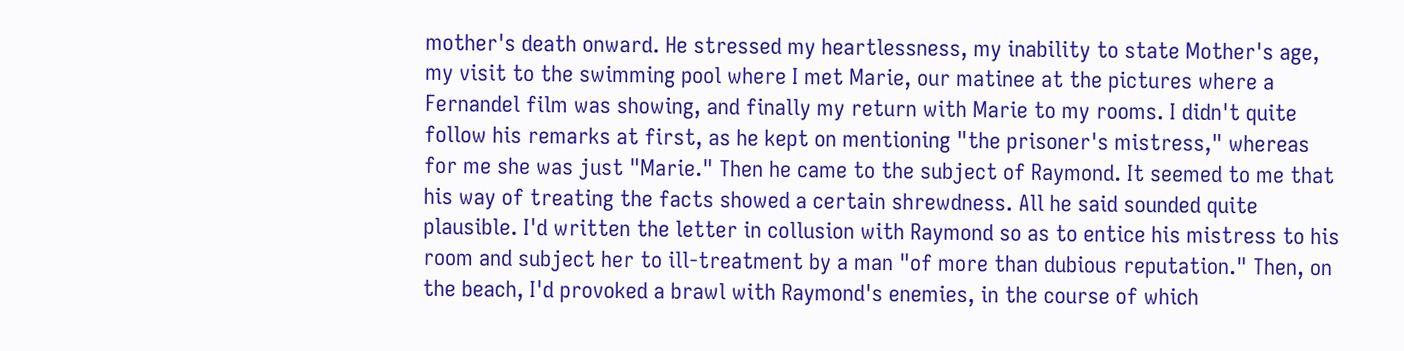mother's death onward. He stressed my heartlessness, my inability to state Mother's age, my visit to the swimming pool where I met Marie, our matinee at the pictures where a Fernandel film was showing, and finally my return with Marie to my rooms. I didn't quite follow his remarks at first, as he kept on mentioning "the prisoner's mistress," whereas for me she was just "Marie." Then he came to the subject of Raymond. It seemed to me that his way of treating the facts showed a certain shrewdness. All he said sounded quite plausible. I'd written the letter in collusion with Raymond so as to entice his mistress to his room and subject her to ill-treatment by a man "of more than dubious reputation." Then, on the beach, I'd provoked a brawl with Raymond's enemies, in the course of which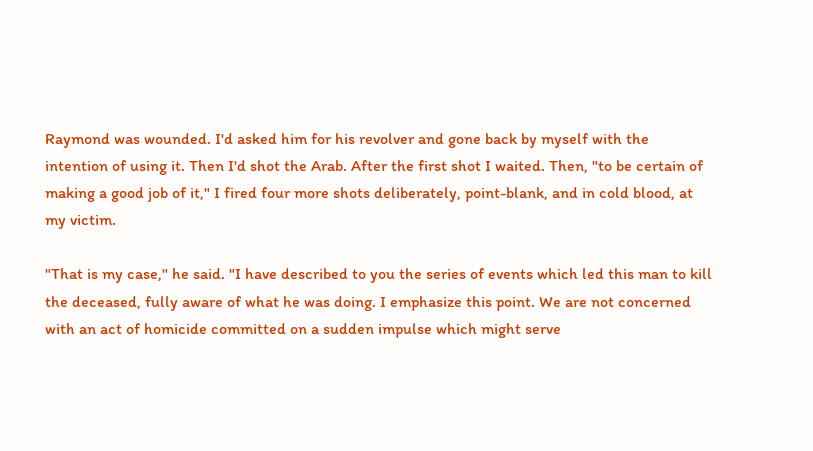Raymond was wounded. I'd asked him for his revolver and gone back by myself with the intention of using it. Then I'd shot the Arab. After the first shot I waited. Then, "to be certain of making a good job of it," I fired four more shots deliberately, point-blank, and in cold blood, at my victim.

"That is my case," he said. "I have described to you the series of events which led this man to kill the deceased, fully aware of what he was doing. I emphasize this point. We are not concerned with an act of homicide committed on a sudden impulse which might serve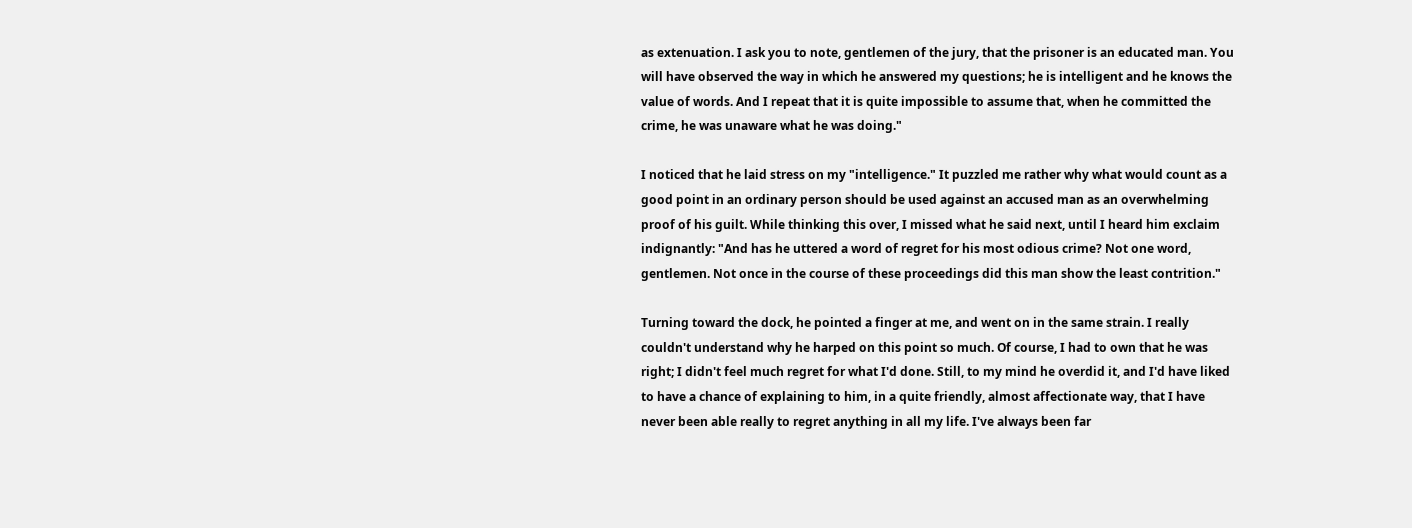as extenuation. I ask you to note, gentlemen of the jury, that the prisoner is an educated man. You will have observed the way in which he answered my questions; he is intelligent and he knows the value of words. And I repeat that it is quite impossible to assume that, when he committed the crime, he was unaware what he was doing."

I noticed that he laid stress on my "intelligence." It puzzled me rather why what would count as a good point in an ordinary person should be used against an accused man as an overwhelming proof of his guilt. While thinking this over, I missed what he said next, until I heard him exclaim indignantly: "And has he uttered a word of regret for his most odious crime? Not one word, gentlemen. Not once in the course of these proceedings did this man show the least contrition."

Turning toward the dock, he pointed a finger at me, and went on in the same strain. I really couldn't understand why he harped on this point so much. Of course, I had to own that he was right; I didn't feel much regret for what I'd done. Still, to my mind he overdid it, and I'd have liked to have a chance of explaining to him, in a quite friendly, almost affectionate way, that I have never been able really to regret anything in all my life. I've always been far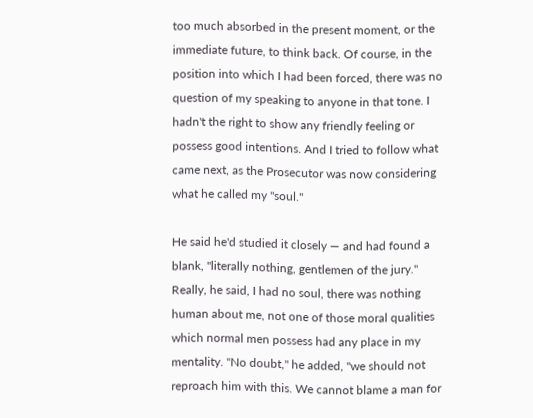too much absorbed in the present moment, or the immediate future, to think back. Of course, in the position into which I had been forced, there was no question of my speaking to anyone in that tone. I hadn't the right to show any friendly feeling or possess good intentions. And I tried to follow what came next, as the Prosecutor was now considering what he called my "soul."

He said he'd studied it closely — and had found a blank, "literally nothing, gentlemen of the jury." Really, he said, I had no soul, there was nothing human about me, not one of those moral qualities which normal men possess had any place in my mentality. "No doubt," he added, "we should not reproach him with this. We cannot blame a man for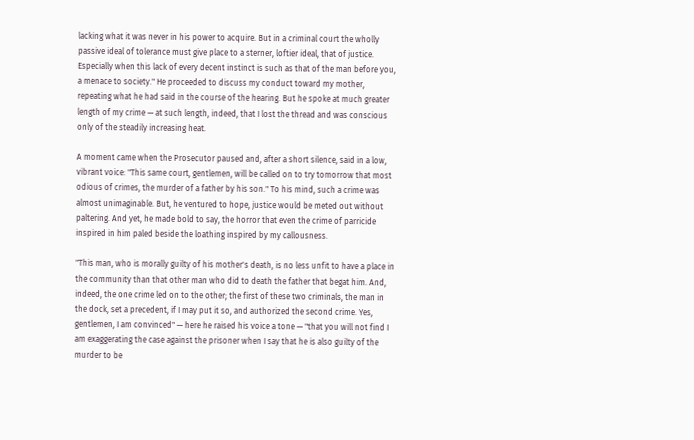lacking what it was never in his power to acquire. But in a criminal court the wholly passive ideal of tolerance must give place to a sterner, loftier ideal, that of justice. Especially when this lack of every decent instinct is such as that of the man before you, a menace to society." He proceeded to discuss my conduct toward my mother, repeating what he had said in the course of the hearing. But he spoke at much greater length of my crime — at such length, indeed, that I lost the thread and was conscious only of the steadily increasing heat.

A moment came when the Prosecutor paused and, after a short silence, said in a low, vibrant voice: "This same court, gentlemen, will be called on to try tomorrow that most odious of crimes, the murder of a father by his son." To his mind, such a crime was almost unimaginable. But, he ventured to hope, justice would be meted out without paltering. And yet, he made bold to say, the horror that even the crime of parricide inspired in him paled beside the loathing inspired by my callousness.

"This man, who is morally guilty of his mother's death, is no less unfit to have a place in the community than that other man who did to death the father that begat him. And, indeed, the one crime led on to the other; the first of these two criminals, the man in the dock, set a precedent, if I may put it so, and authorized the second crime. Yes, gentlemen, I am convinced" — here he raised his voice a tone — "that you will not find I am exaggerating the case against the prisoner when I say that he is also guilty of the murder to be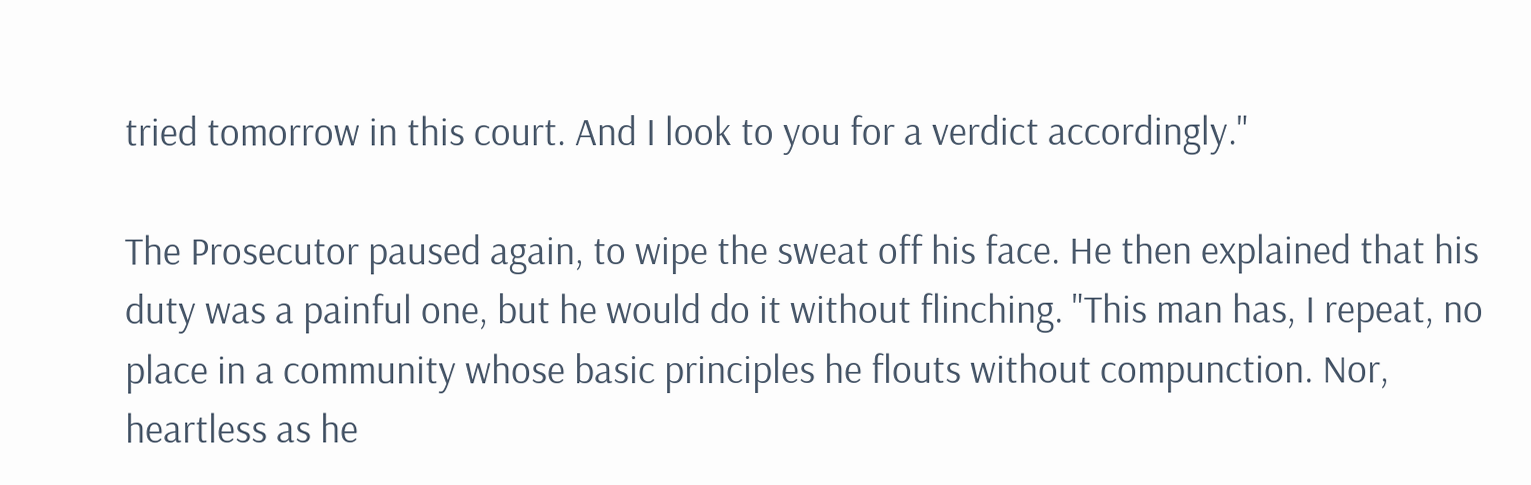tried tomorrow in this court. And I look to you for a verdict accordingly."

The Prosecutor paused again, to wipe the sweat off his face. He then explained that his duty was a painful one, but he would do it without flinching. "This man has, I repeat, no place in a community whose basic principles he flouts without compunction. Nor, heartless as he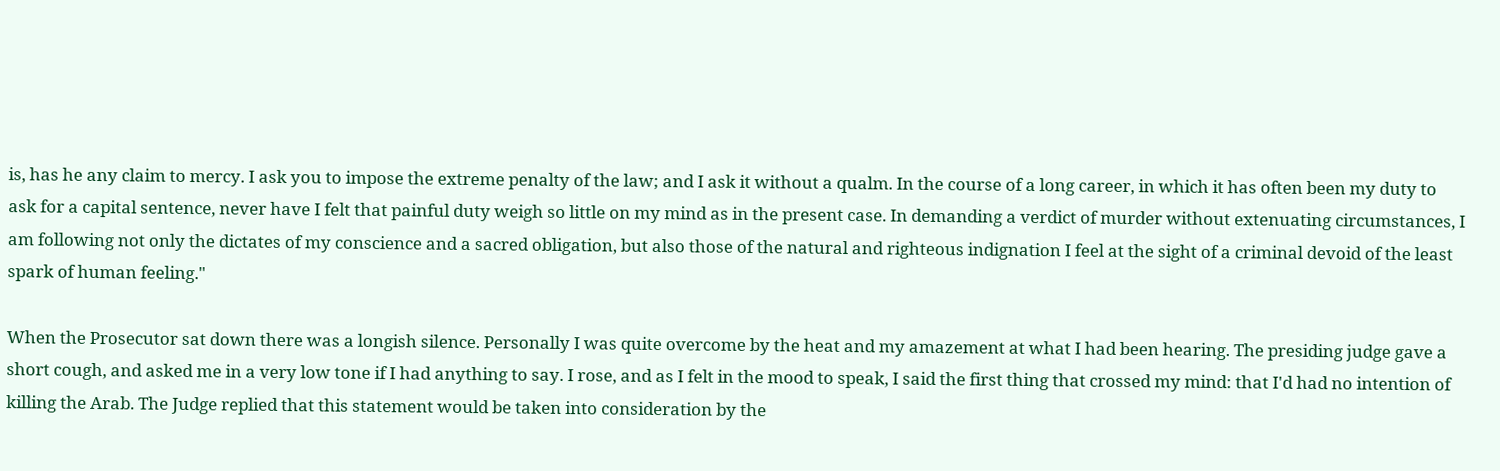is, has he any claim to mercy. I ask you to impose the extreme penalty of the law; and I ask it without a qualm. In the course of a long career, in which it has often been my duty to ask for a capital sentence, never have I felt that painful duty weigh so little on my mind as in the present case. In demanding a verdict of murder without extenuating circumstances, I am following not only the dictates of my conscience and a sacred obligation, but also those of the natural and righteous indignation I feel at the sight of a criminal devoid of the least spark of human feeling."

When the Prosecutor sat down there was a longish silence. Personally I was quite overcome by the heat and my amazement at what I had been hearing. The presiding judge gave a short cough, and asked me in a very low tone if I had anything to say. I rose, and as I felt in the mood to speak, I said the first thing that crossed my mind: that I'd had no intention of killing the Arab. The Judge replied that this statement would be taken into consideration by the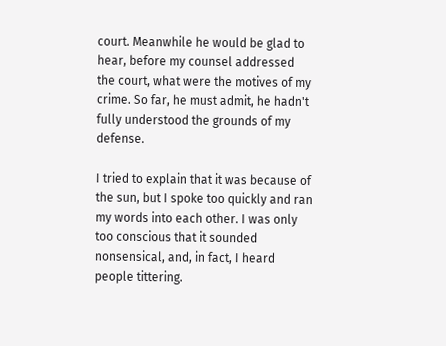court. Meanwhile he would be glad to hear, before my counsel addressed the court, what were the motives of my crime. So far, he must admit, he hadn't fully understood the grounds of my defense.

I tried to explain that it was because of the sun, but I spoke too quickly and ran my words into each other. I was only too conscious that it sounded nonsensical, and, in fact, I heard people tittering.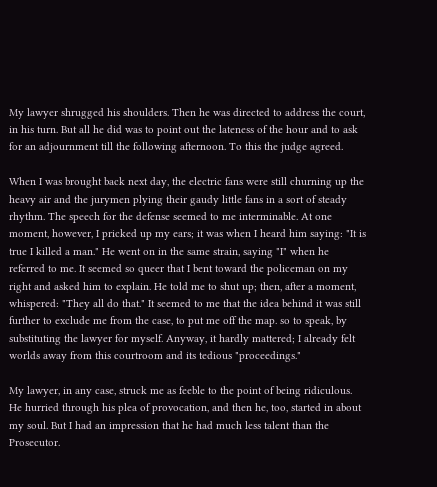My lawyer shrugged his shoulders. Then he was directed to address the court, in his turn. But all he did was to point out the lateness of the hour and to ask for an adjournment till the following afternoon. To this the judge agreed.

When I was brought back next day, the electric fans were still churning up the heavy air and the jurymen plying their gaudy little fans in a sort of steady rhythm. The speech for the defense seemed to me interminable. At one moment, however, I pricked up my ears; it was when I heard him saying: "It is true I killed a man." He went on in the same strain, saying "I" when he referred to me. It seemed so queer that I bent toward the policeman on my right and asked him to explain. He told me to shut up; then, after a moment, whispered: "They all do that." It seemed to me that the idea behind it was still further to exclude me from the case, to put me off the map. so to speak, by substituting the lawyer for myself. Anyway, it hardly mattered; I already felt worlds away from this courtroom and its tedious "proceedings."

My lawyer, in any case, struck me as feeble to the point of being ridiculous. He hurried through his plea of provocation, and then he, too, started in about my soul. But I had an impression that he had much less talent than the Prosecutor.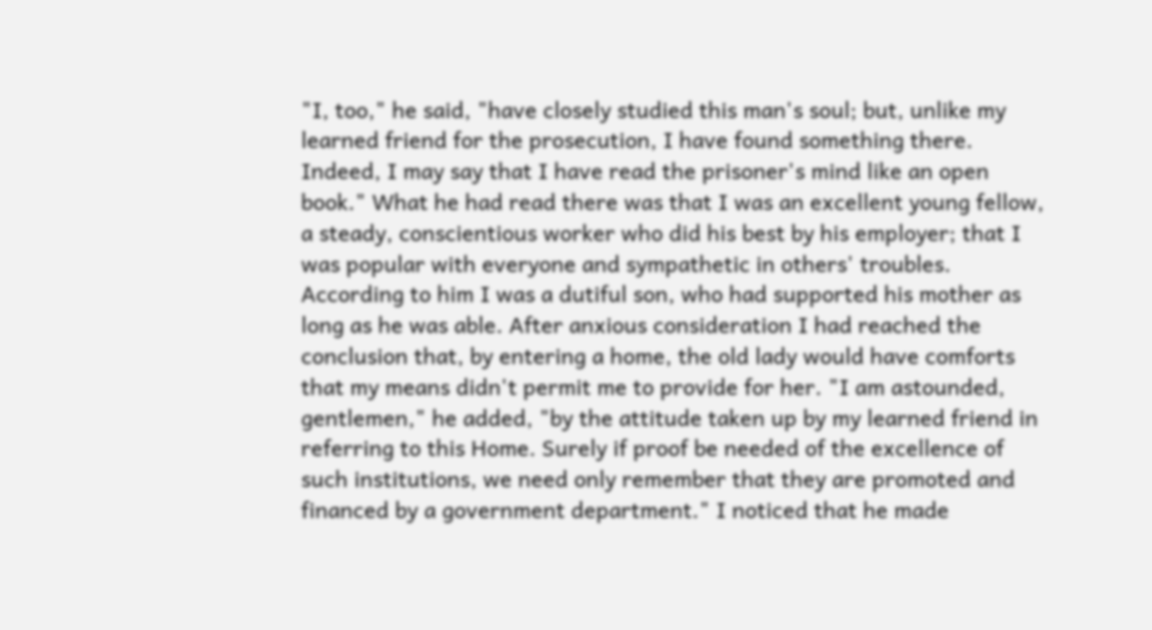"I, too," he said, "have closely studied this man's soul; but, unlike my learned friend for the prosecution, I have found something there. Indeed, I may say that I have read the prisoner's mind like an open book." What he had read there was that I was an excellent young fellow, a steady, conscientious worker who did his best by his employer; that I was popular with everyone and sympathetic in others' troubles. According to him I was a dutiful son, who had supported his mother as long as he was able. After anxious consideration I had reached the conclusion that, by entering a home, the old lady would have comforts that my means didn't permit me to provide for her. "I am astounded, gentlemen," he added, "by the attitude taken up by my learned friend in referring to this Home. Surely if proof be needed of the excellence of such institutions, we need only remember that they are promoted and financed by a government department." I noticed that he made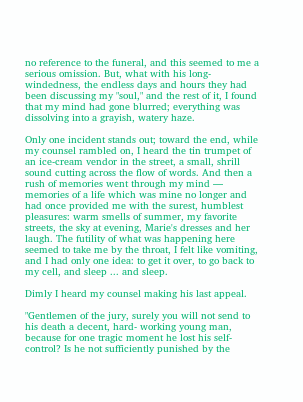no reference to the funeral, and this seemed to me a serious omission. But, what with his long-windedness, the endless days and hours they had been discussing my "soul," and the rest of it, I found that my mind had gone blurred; everything was dissolving into a grayish, watery haze.

Only one incident stands out; toward the end, while my counsel rambled on, I heard the tin trumpet of an ice-cream vendor in the street, a small, shrill sound cutting across the flow of words. And then a rush of memories went through my mind — memories of a life which was mine no longer and had once provided me with the surest, humblest pleasures: warm smells of summer, my favorite streets, the sky at evening, Marie's dresses and her laugh. The futility of what was happening here seemed to take me by the throat, I felt like vomiting, and I had only one idea: to get it over, to go back to my cell, and sleep ... and sleep.

Dimly I heard my counsel making his last appeal.

"Gentlemen of the jury, surely you will not send to his death a decent, hard- working young man, because for one tragic moment he lost his self-control? Is he not sufficiently punished by the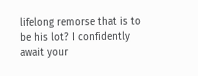lifelong remorse that is to be his lot? I confidently await your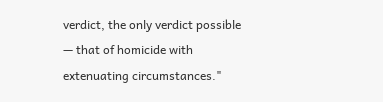verdict, the only verdict possible — that of homicide with extenuating circumstances."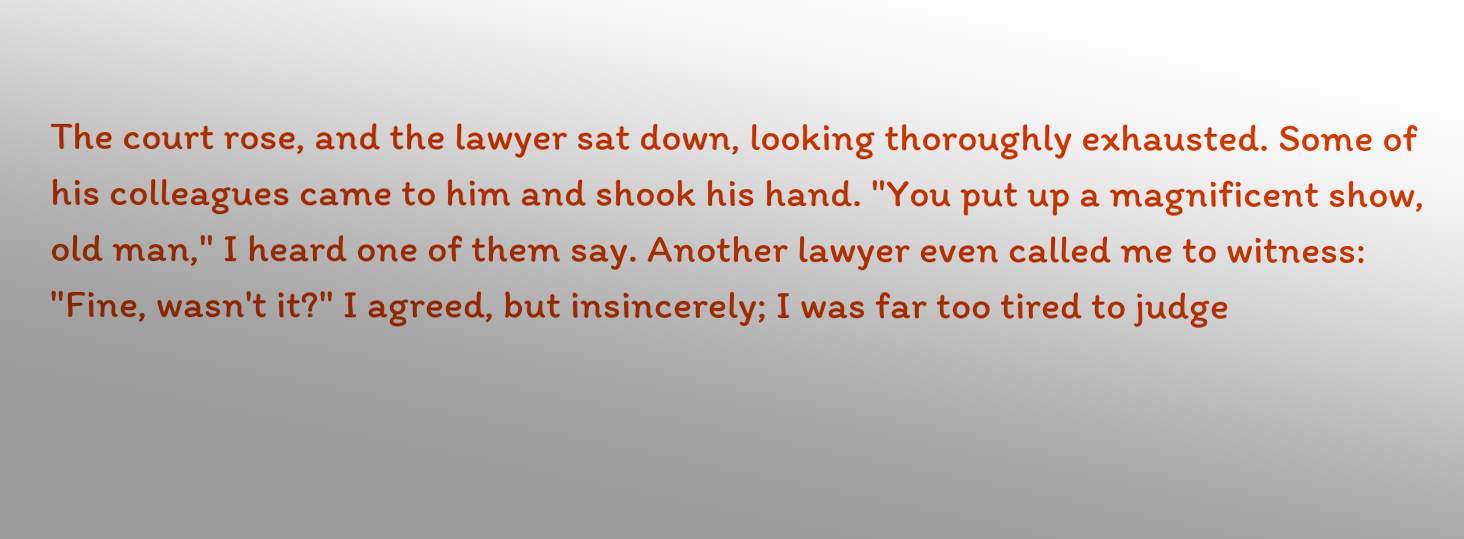The court rose, and the lawyer sat down, looking thoroughly exhausted. Some of his colleagues came to him and shook his hand. "You put up a magnificent show, old man," I heard one of them say. Another lawyer even called me to witness: "Fine, wasn't it?" I agreed, but insincerely; I was far too tired to judge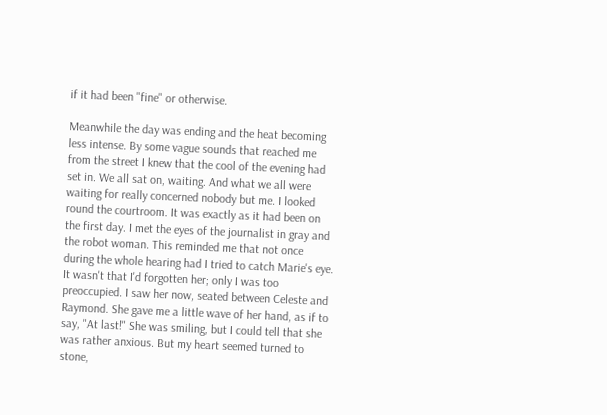if it had been "fine" or otherwise.

Meanwhile the day was ending and the heat becoming less intense. By some vague sounds that reached me from the street I knew that the cool of the evening had set in. We all sat on, waiting. And what we all were waiting for really concerned nobody but me. I looked round the courtroom. It was exactly as it had been on the first day. I met the eyes of the journalist in gray and the robot woman. This reminded me that not once during the whole hearing had I tried to catch Marie's eye. It wasn't that I'd forgotten her; only I was too preoccupied. I saw her now, seated between Celeste and Raymond. She gave me a little wave of her hand, as if to say, "At last!" She was smiling, but I could tell that she was rather anxious. But my heart seemed turned to stone,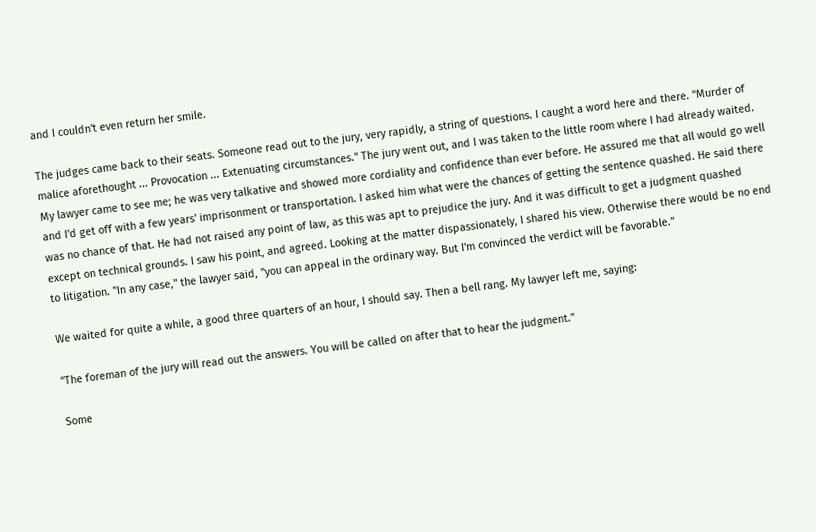and I couldn't even return her smile.

The judges came back to their seats. Someone read out to the jury, very rapidly, a string of questions. I caught a word here and there. "Murder of malice aforethought ... Provocation ... Extenuating circumstances." The jury went out, and I was taken to the little room where I had already waited. My lawyer came to see me; he was very talkative and showed more cordiality and confidence than ever before. He assured me that all would go well and I'd get off with a few years' imprisonment or transportation. I asked him what were the chances of getting the sentence quashed. He said there was no chance of that. He had not raised any point of law, as this was apt to prejudice the jury. And it was difficult to get a judgment quashed except on technical grounds. I saw his point, and agreed. Looking at the matter dispassionately, I shared his view. Otherwise there would be no end to litigation. "In any case," the lawyer said, "you can appeal in the ordinary way. But I'm convinced the verdict will be favorable."

We waited for quite a while, a good three quarters of an hour, I should say. Then a bell rang. My lawyer left me, saying:

"The foreman of the jury will read out the answers. You will be called on after that to hear the judgment."

Some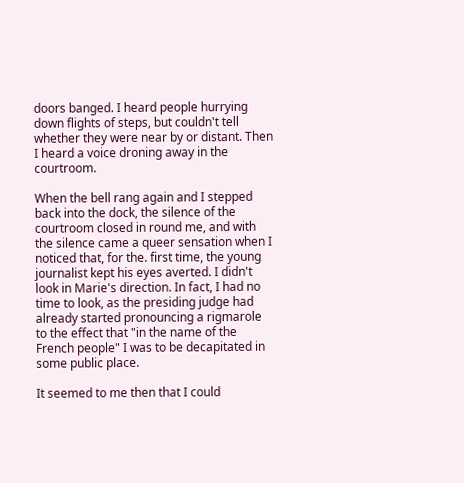doors banged. I heard people hurrying down flights of steps, but couldn't tell whether they were near by or distant. Then I heard a voice droning away in the courtroom.

When the bell rang again and I stepped back into the dock, the silence of the courtroom closed in round me, and with the silence came a queer sensation when I noticed that, for the. first time, the young journalist kept his eyes averted. I didn't look in Marie's direction. In fact, I had no time to look, as the presiding judge had already started pronouncing a rigmarole to the effect that "in the name of the French people" I was to be decapitated in some public place.

It seemed to me then that I could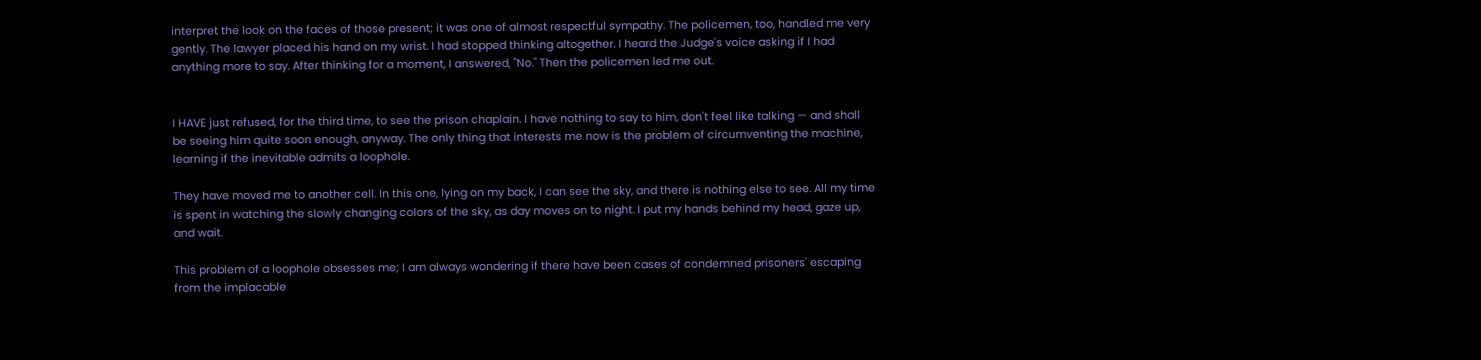interpret the look on the faces of those present; it was one of almost respectful sympathy. The policemen, too, handled me very gently. The lawyer placed his hand on my wrist. I had stopped thinking altogether. I heard the Judge's voice asking if I had anything more to say. After thinking for a moment, I answered, "No." Then the policemen led me out.


I HAVE just refused, for the third time, to see the prison chaplain. I have nothing to say to him, don't feel like talking — and shall be seeing him quite soon enough, anyway. The only thing that interests me now is the problem of circumventing the machine, learning if the inevitable admits a loophole.

They have moved me to another cell. In this one, lying on my back, I can see the sky, and there is nothing else to see. All my time is spent in watching the slowly changing colors of the sky, as day moves on to night. I put my hands behind my head, gaze up, and wait.

This problem of a loophole obsesses me; I am always wondering if there have been cases of condemned prisoners' escaping from the implacable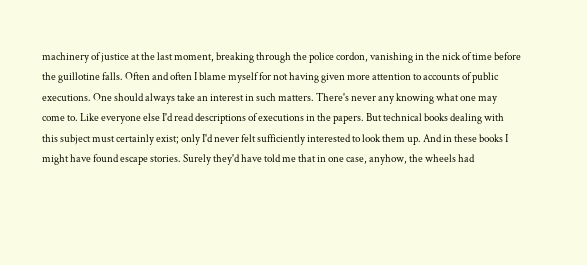machinery of justice at the last moment, breaking through the police cordon, vanishing in the nick of time before the guillotine falls. Often and often I blame myself for not having given more attention to accounts of public executions. One should always take an interest in such matters. There's never any knowing what one may come to. Like everyone else I'd read descriptions of executions in the papers. But technical books dealing with this subject must certainly exist; only I'd never felt sufficiently interested to look them up. And in these books I might have found escape stories. Surely they'd have told me that in one case, anyhow, the wheels had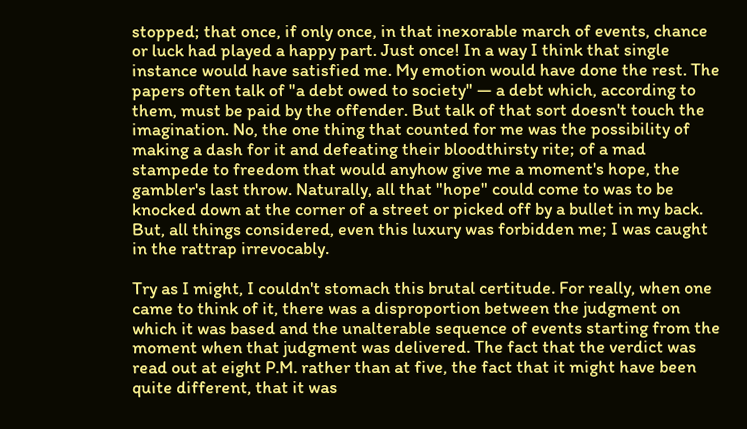stopped; that once, if only once, in that inexorable march of events, chance or luck had played a happy part. Just once! In a way I think that single instance would have satisfied me. My emotion would have done the rest. The papers often talk of "a debt owed to society" — a debt which, according to them, must be paid by the offender. But talk of that sort doesn't touch the imagination. No, the one thing that counted for me was the possibility of making a dash for it and defeating their bloodthirsty rite; of a mad stampede to freedom that would anyhow give me a moment's hope, the gambler's last throw. Naturally, all that "hope" could come to was to be knocked down at the corner of a street or picked off by a bullet in my back. But, all things considered, even this luxury was forbidden me; I was caught in the rattrap irrevocably.

Try as I might, I couldn't stomach this brutal certitude. For really, when one came to think of it, there was a disproportion between the judgment on which it was based and the unalterable sequence of events starting from the moment when that judgment was delivered. The fact that the verdict was read out at eight P.M. rather than at five, the fact that it might have been quite different, that it was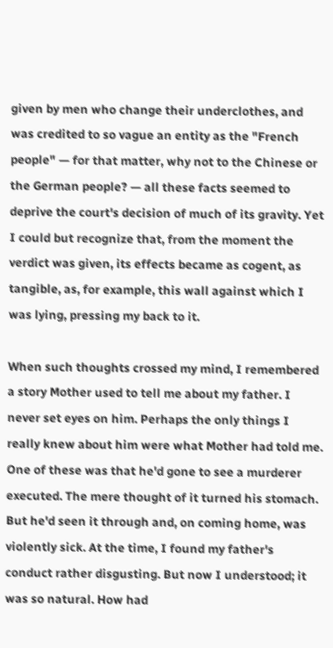given by men who change their underclothes, and was credited to so vague an entity as the "French people" — for that matter, why not to the Chinese or the German people? — all these facts seemed to deprive the court's decision of much of its gravity. Yet I could but recognize that, from the moment the verdict was given, its effects became as cogent, as tangible, as, for example, this wall against which I was lying, pressing my back to it.

When such thoughts crossed my mind, I remembered a story Mother used to tell me about my father. I never set eyes on him. Perhaps the only things I really knew about him were what Mother had told me. One of these was that he'd gone to see a murderer executed. The mere thought of it turned his stomach. But he'd seen it through and, on coming home, was violently sick. At the time, I found my father's conduct rather disgusting. But now I understood; it was so natural. How had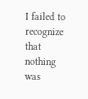I failed to recognize that nothing was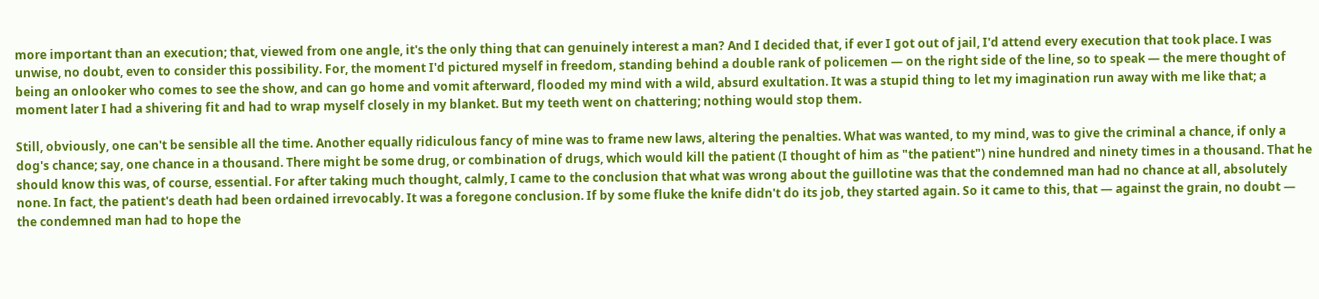more important than an execution; that, viewed from one angle, it's the only thing that can genuinely interest a man? And I decided that, if ever I got out of jail, I'd attend every execution that took place. I was unwise, no doubt, even to consider this possibility. For, the moment I'd pictured myself in freedom, standing behind a double rank of policemen — on the right side of the line, so to speak — the mere thought of being an onlooker who comes to see the show, and can go home and vomit afterward, flooded my mind with a wild, absurd exultation. It was a stupid thing to let my imagination run away with me like that; a moment later I had a shivering fit and had to wrap myself closely in my blanket. But my teeth went on chattering; nothing would stop them.

Still, obviously, one can't be sensible all the time. Another equally ridiculous fancy of mine was to frame new laws, altering the penalties. What was wanted, to my mind, was to give the criminal a chance, if only a dog's chance; say, one chance in a thousand. There might be some drug, or combination of drugs, which would kill the patient (I thought of him as "the patient") nine hundred and ninety times in a thousand. That he should know this was, of course, essential. For after taking much thought, calmly, I came to the conclusion that what was wrong about the guillotine was that the condemned man had no chance at all, absolutely none. In fact, the patient's death had been ordained irrevocably. It was a foregone conclusion. If by some fluke the knife didn't do its job, they started again. So it came to this, that — against the grain, no doubt — the condemned man had to hope the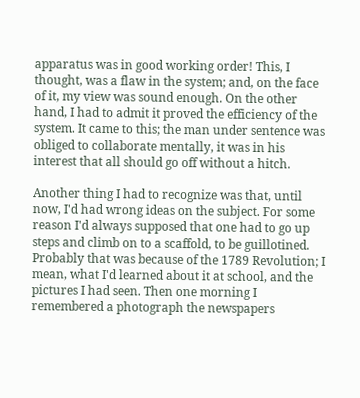apparatus was in good working order! This, I thought, was a flaw in the system; and, on the face of it, my view was sound enough. On the other hand, I had to admit it proved the efficiency of the system. It came to this; the man under sentence was obliged to collaborate mentally, it was in his interest that all should go off without a hitch.

Another thing I had to recognize was that, until now, I'd had wrong ideas on the subject. For some reason I'd always supposed that one had to go up steps and climb on to a scaffold, to be guillotined. Probably that was because of the 1789 Revolution; I mean, what I'd learned about it at school, and the pictures I had seen. Then one morning I remembered a photograph the newspapers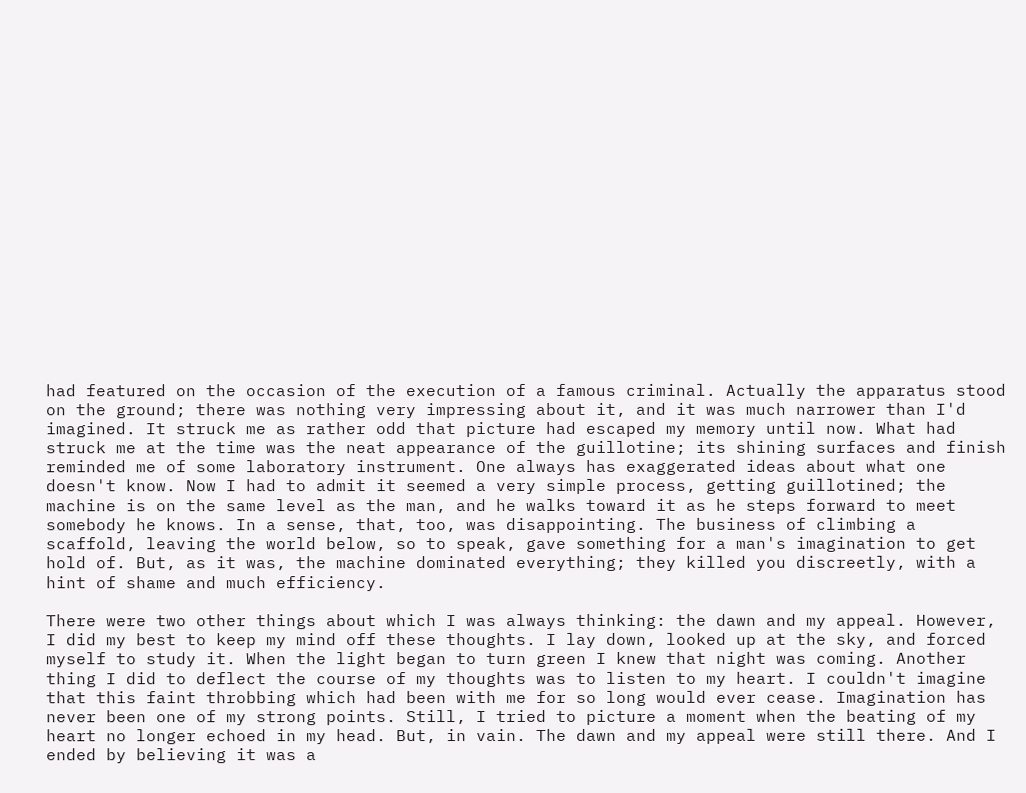had featured on the occasion of the execution of a famous criminal. Actually the apparatus stood on the ground; there was nothing very impressing about it, and it was much narrower than I'd imagined. It struck me as rather odd that picture had escaped my memory until now. What had struck me at the time was the neat appearance of the guillotine; its shining surfaces and finish reminded me of some laboratory instrument. One always has exaggerated ideas about what one doesn't know. Now I had to admit it seemed a very simple process, getting guillotined; the machine is on the same level as the man, and he walks toward it as he steps forward to meet somebody he knows. In a sense, that, too, was disappointing. The business of climbing a scaffold, leaving the world below, so to speak, gave something for a man's imagination to get hold of. But, as it was, the machine dominated everything; they killed you discreetly, with a hint of shame and much efficiency.

There were two other things about which I was always thinking: the dawn and my appeal. However, I did my best to keep my mind off these thoughts. I lay down, looked up at the sky, and forced myself to study it. When the light began to turn green I knew that night was coming. Another thing I did to deflect the course of my thoughts was to listen to my heart. I couldn't imagine that this faint throbbing which had been with me for so long would ever cease. Imagination has never been one of my strong points. Still, I tried to picture a moment when the beating of my heart no longer echoed in my head. But, in vain. The dawn and my appeal were still there. And I ended by believing it was a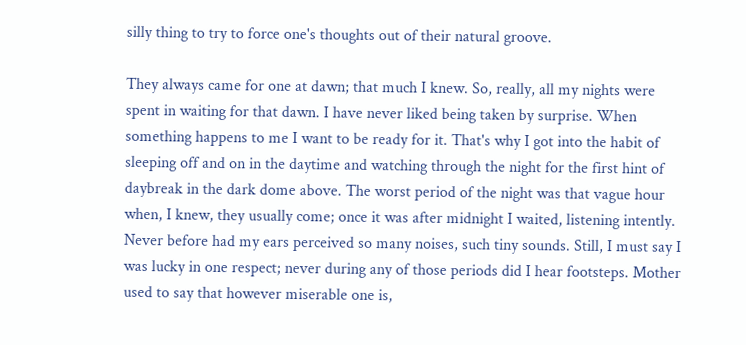silly thing to try to force one's thoughts out of their natural groove.

They always came for one at dawn; that much I knew. So, really, all my nights were spent in waiting for that dawn. I have never liked being taken by surprise. When something happens to me I want to be ready for it. That's why I got into the habit of sleeping off and on in the daytime and watching through the night for the first hint of daybreak in the dark dome above. The worst period of the night was that vague hour when, I knew, they usually come; once it was after midnight I waited, listening intently. Never before had my ears perceived so many noises, such tiny sounds. Still, I must say I was lucky in one respect; never during any of those periods did I hear footsteps. Mother used to say that however miserable one is,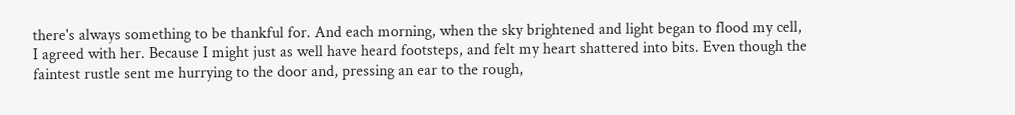there's always something to be thankful for. And each morning, when the sky brightened and light began to flood my cell, I agreed with her. Because I might just as well have heard footsteps, and felt my heart shattered into bits. Even though the faintest rustle sent me hurrying to the door and, pressing an ear to the rough,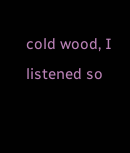cold wood, I listened so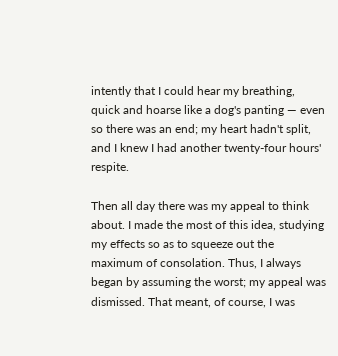intently that I could hear my breathing, quick and hoarse like a dog's panting — even so there was an end; my heart hadn't split, and I knew I had another twenty-four hours' respite.

Then all day there was my appeal to think about. I made the most of this idea, studying my effects so as to squeeze out the maximum of consolation. Thus, I always began by assuming the worst; my appeal was dismissed. That meant, of course, I was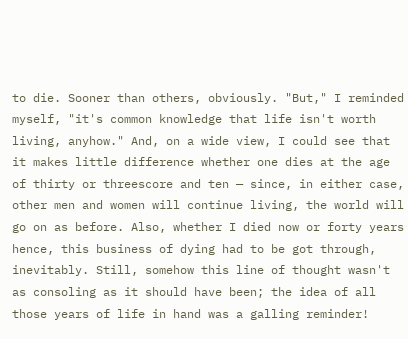to die. Sooner than others, obviously. "But," I reminded myself, "it's common knowledge that life isn't worth living, anyhow." And, on a wide view, I could see that it makes little difference whether one dies at the age of thirty or threescore and ten — since, in either case, other men and women will continue living, the world will go on as before. Also, whether I died now or forty years hence, this business of dying had to be got through, inevitably. Still, somehow this line of thought wasn't as consoling as it should have been; the idea of all those years of life in hand was a galling reminder!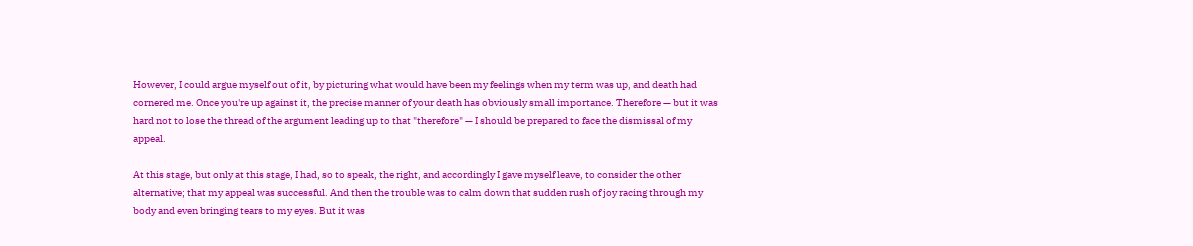However, I could argue myself out of it, by picturing what would have been my feelings when my term was up, and death had cornered me. Once you're up against it, the precise manner of your death has obviously small importance. Therefore — but it was hard not to lose the thread of the argument leading up to that "therefore" — I should be prepared to face the dismissal of my appeal.

At this stage, but only at this stage, I had, so to speak, the right, and accordingly I gave myself leave, to consider the other alternative; that my appeal was successful. And then the trouble was to calm down that sudden rush of joy racing through my body and even bringing tears to my eyes. But it was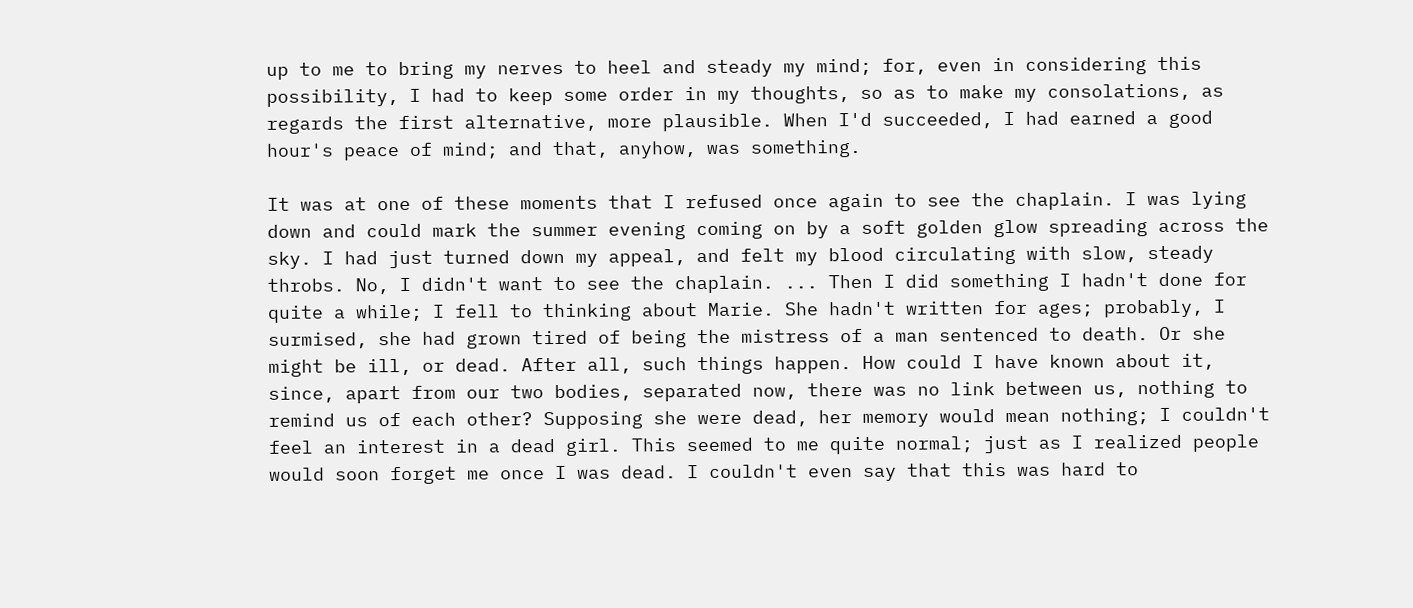up to me to bring my nerves to heel and steady my mind; for, even in considering this possibility, I had to keep some order in my thoughts, so as to make my consolations, as regards the first alternative, more plausible. When I'd succeeded, I had earned a good hour's peace of mind; and that, anyhow, was something.

It was at one of these moments that I refused once again to see the chaplain. I was lying down and could mark the summer evening coming on by a soft golden glow spreading across the sky. I had just turned down my appeal, and felt my blood circulating with slow, steady throbs. No, I didn't want to see the chaplain. ... Then I did something I hadn't done for quite a while; I fell to thinking about Marie. She hadn't written for ages; probably, I surmised, she had grown tired of being the mistress of a man sentenced to death. Or she might be ill, or dead. After all, such things happen. How could I have known about it, since, apart from our two bodies, separated now, there was no link between us, nothing to remind us of each other? Supposing she were dead, her memory would mean nothing; I couldn't feel an interest in a dead girl. This seemed to me quite normal; just as I realized people would soon forget me once I was dead. I couldn't even say that this was hard to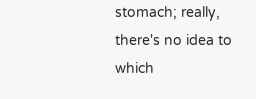stomach; really, there's no idea to which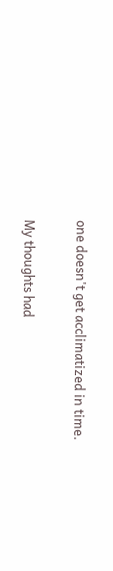one doesn't get acclimatized in time.

My thoughts had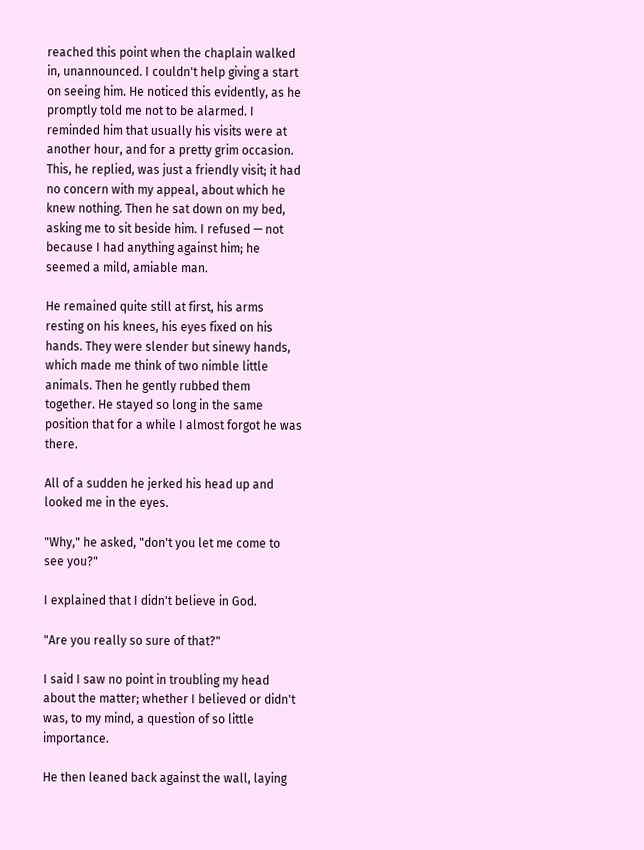reached this point when the chaplain walked in, unannounced. I couldn't help giving a start on seeing him. He noticed this evidently, as he promptly told me not to be alarmed. I reminded him that usually his visits were at another hour, and for a pretty grim occasion. This, he replied, was just a friendly visit; it had no concern with my appeal, about which he knew nothing. Then he sat down on my bed, asking me to sit beside him. I refused — not because I had anything against him; he seemed a mild, amiable man.

He remained quite still at first, his arms resting on his knees, his eyes fixed on his hands. They were slender but sinewy hands, which made me think of two nimble little animals. Then he gently rubbed them together. He stayed so long in the same position that for a while I almost forgot he was there.

All of a sudden he jerked his head up and looked me in the eyes.

"Why," he asked, "don't you let me come to see you?"

I explained that I didn't believe in God.

"Are you really so sure of that?"

I said I saw no point in troubling my head about the matter; whether I believed or didn't was, to my mind, a question of so little importance.

He then leaned back against the wall, laying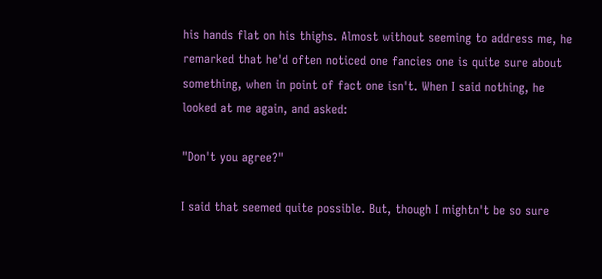his hands flat on his thighs. Almost without seeming to address me, he remarked that he'd often noticed one fancies one is quite sure about something, when in point of fact one isn't. When I said nothing, he looked at me again, and asked:

"Don't you agree?"

I said that seemed quite possible. But, though I mightn't be so sure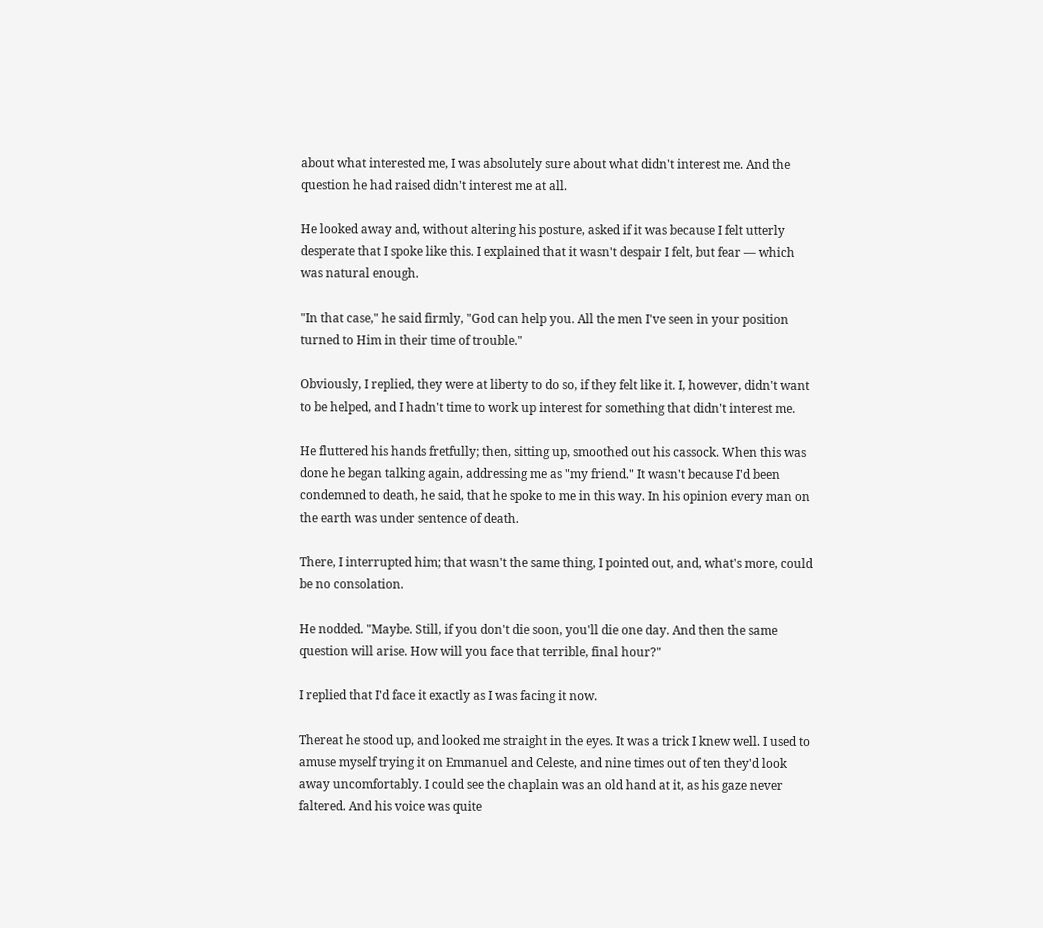about what interested me, I was absolutely sure about what didn't interest me. And the question he had raised didn't interest me at all.

He looked away and, without altering his posture, asked if it was because I felt utterly desperate that I spoke like this. I explained that it wasn't despair I felt, but fear — which was natural enough.

"In that case," he said firmly, "God can help you. All the men I've seen in your position turned to Him in their time of trouble."

Obviously, I replied, they were at liberty to do so, if they felt like it. I, however, didn't want to be helped, and I hadn't time to work up interest for something that didn't interest me.

He fluttered his hands fretfully; then, sitting up, smoothed out his cassock. When this was done he began talking again, addressing me as "my friend." It wasn't because I'd been condemned to death, he said, that he spoke to me in this way. In his opinion every man on the earth was under sentence of death.

There, I interrupted him; that wasn't the same thing, I pointed out, and, what's more, could be no consolation.

He nodded. "Maybe. Still, if you don't die soon, you'll die one day. And then the same question will arise. How will you face that terrible, final hour?"

I replied that I'd face it exactly as I was facing it now.

Thereat he stood up, and looked me straight in the eyes. It was a trick I knew well. I used to amuse myself trying it on Emmanuel and Celeste, and nine times out of ten they'd look away uncomfortably. I could see the chaplain was an old hand at it, as his gaze never faltered. And his voice was quite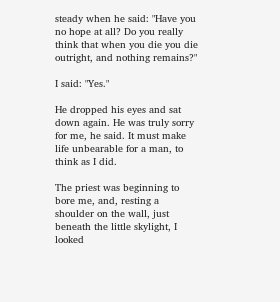steady when he said: "Have you no hope at all? Do you really think that when you die you die outright, and nothing remains?"

I said: "Yes."

He dropped his eyes and sat down again. He was truly sorry for me, he said. It must make life unbearable for a man, to think as I did.

The priest was beginning to bore me, and, resting a shoulder on the wall, just beneath the little skylight, I looked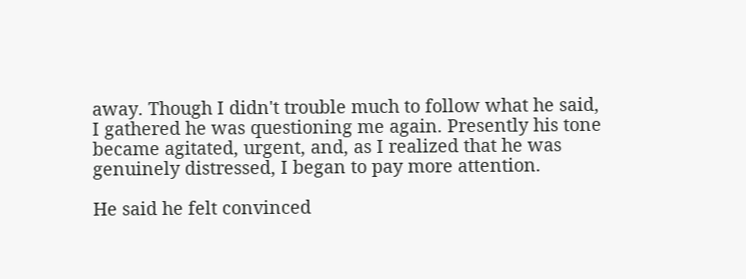away. Though I didn't trouble much to follow what he said, I gathered he was questioning me again. Presently his tone became agitated, urgent, and, as I realized that he was genuinely distressed, I began to pay more attention.

He said he felt convinced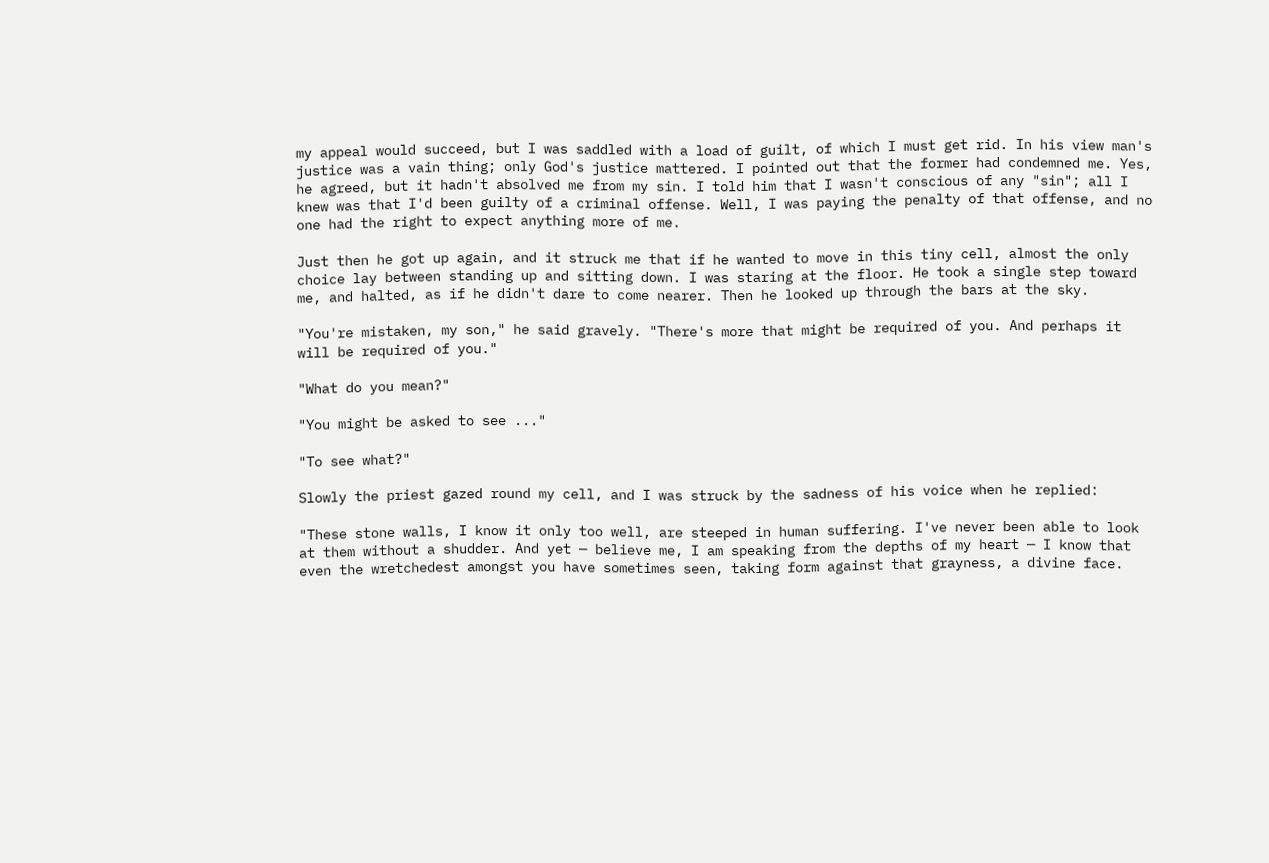my appeal would succeed, but I was saddled with a load of guilt, of which I must get rid. In his view man's justice was a vain thing; only God's justice mattered. I pointed out that the former had condemned me. Yes, he agreed, but it hadn't absolved me from my sin. I told him that I wasn't conscious of any "sin"; all I knew was that I'd been guilty of a criminal offense. Well, I was paying the penalty of that offense, and no one had the right to expect anything more of me.

Just then he got up again, and it struck me that if he wanted to move in this tiny cell, almost the only choice lay between standing up and sitting down. I was staring at the floor. He took a single step toward me, and halted, as if he didn't dare to come nearer. Then he looked up through the bars at the sky.

"You're mistaken, my son," he said gravely. "There's more that might be required of you. And perhaps it will be required of you."

"What do you mean?"

"You might be asked to see ..."

"To see what?"

Slowly the priest gazed round my cell, and I was struck by the sadness of his voice when he replied:

"These stone walls, I know it only too well, are steeped in human suffering. I've never been able to look at them without a shudder. And yet — believe me, I am speaking from the depths of my heart — I know that even the wretchedest amongst you have sometimes seen, taking form against that grayness, a divine face.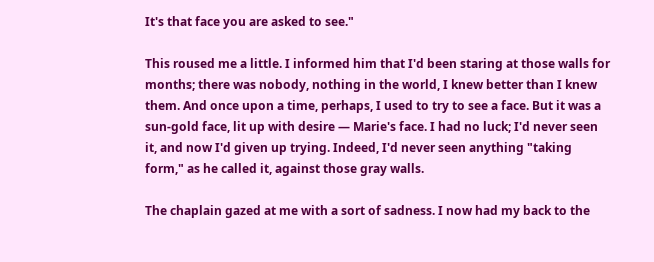It's that face you are asked to see."

This roused me a little. I informed him that I'd been staring at those walls for months; there was nobody, nothing in the world, I knew better than I knew them. And once upon a time, perhaps, I used to try to see a face. But it was a sun-gold face, lit up with desire — Marie's face. I had no luck; I'd never seen it, and now I'd given up trying. Indeed, I'd never seen anything "taking form," as he called it, against those gray walls.

The chaplain gazed at me with a sort of sadness. I now had my back to the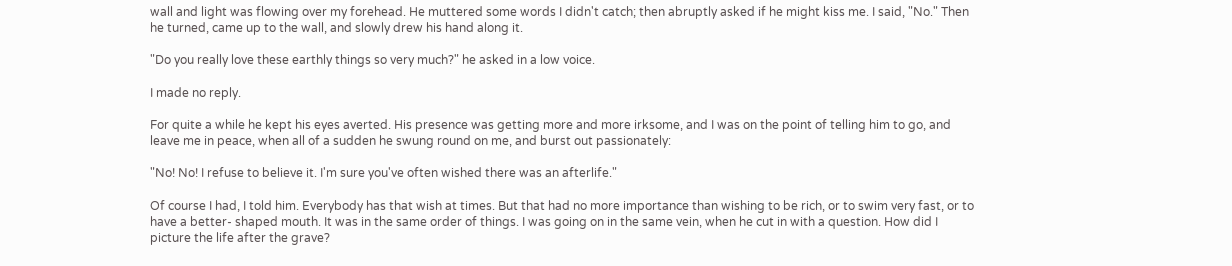wall and light was flowing over my forehead. He muttered some words I didn't catch; then abruptly asked if he might kiss me. I said, "No." Then he turned, came up to the wall, and slowly drew his hand along it.

"Do you really love these earthly things so very much?" he asked in a low voice.

I made no reply.

For quite a while he kept his eyes averted. His presence was getting more and more irksome, and I was on the point of telling him to go, and leave me in peace, when all of a sudden he swung round on me, and burst out passionately:

"No! No! I refuse to believe it. I'm sure you've often wished there was an afterlife."

Of course I had, I told him. Everybody has that wish at times. But that had no more importance than wishing to be rich, or to swim very fast, or to have a better- shaped mouth. It was in the same order of things. I was going on in the same vein, when he cut in with a question. How did I picture the life after the grave?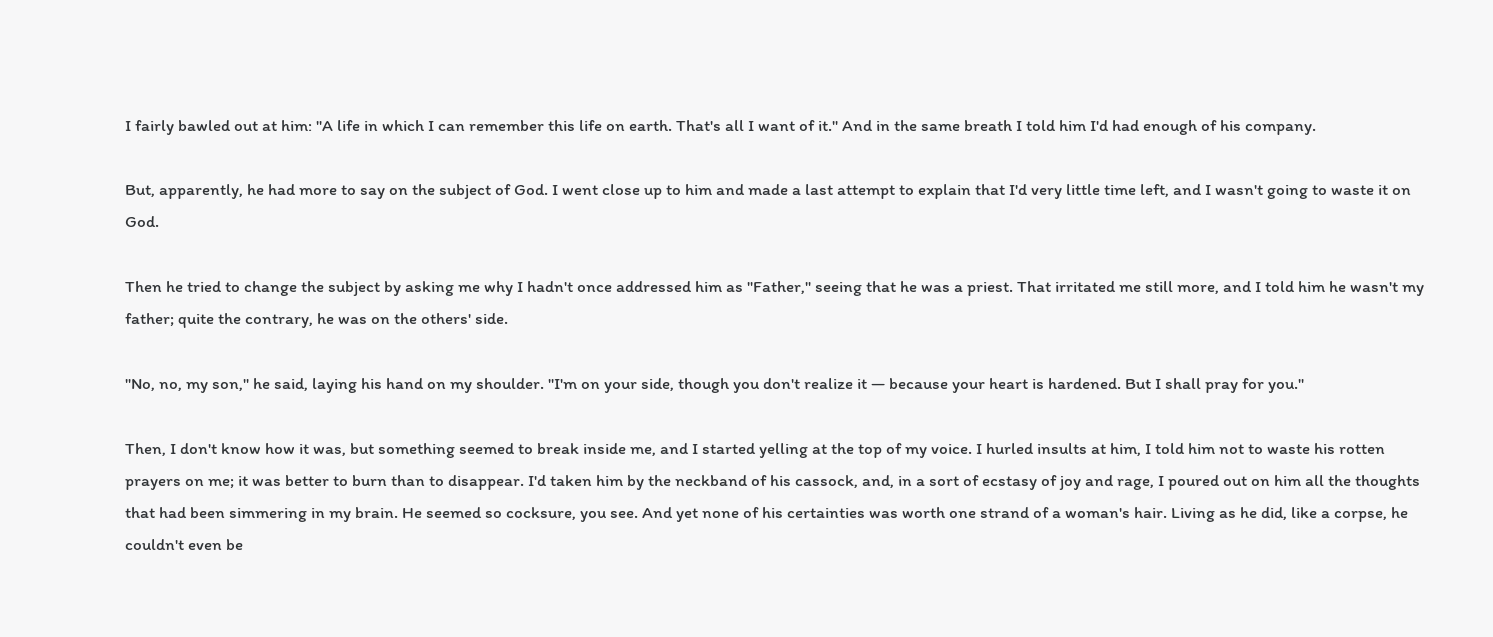I fairly bawled out at him: "A life in which I can remember this life on earth. That's all I want of it." And in the same breath I told him I'd had enough of his company.

But, apparently, he had more to say on the subject of God. I went close up to him and made a last attempt to explain that I'd very little time left, and I wasn't going to waste it on God.

Then he tried to change the subject by asking me why I hadn't once addressed him as "Father," seeing that he was a priest. That irritated me still more, and I told him he wasn't my father; quite the contrary, he was on the others' side.

"No, no, my son," he said, laying his hand on my shoulder. "I'm on your side, though you don't realize it — because your heart is hardened. But I shall pray for you."

Then, I don't know how it was, but something seemed to break inside me, and I started yelling at the top of my voice. I hurled insults at him, I told him not to waste his rotten prayers on me; it was better to burn than to disappear. I'd taken him by the neckband of his cassock, and, in a sort of ecstasy of joy and rage, I poured out on him all the thoughts that had been simmering in my brain. He seemed so cocksure, you see. And yet none of his certainties was worth one strand of a woman's hair. Living as he did, like a corpse, he couldn't even be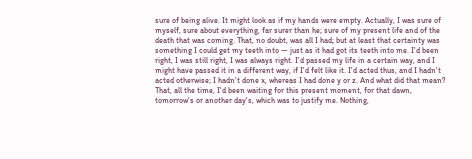sure of being alive. It might look as if my hands were empty. Actually, I was sure of myself, sure about everything, far surer than he; sure of my present life and of the death that was coming. That, no doubt, was all I had; but at least that certainty was something I could get my teeth into — just as it had got its teeth into me. I'd been right, I was still right, I was always right. I'd passed my life in a certain way, and I might have passed it in a different way, if I'd felt like it. I'd acted thus, and I hadn't acted otherwise; I hadn't done x, whereas I had done y or z. And what did that mean? That, all the time, I'd been waiting for this present moment, for that dawn, tomorrow's or another day's, which was to justify me. Nothing,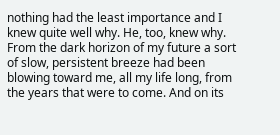nothing had the least importance and I knew quite well why. He, too, knew why. From the dark horizon of my future a sort of slow, persistent breeze had been blowing toward me, all my life long, from the years that were to come. And on its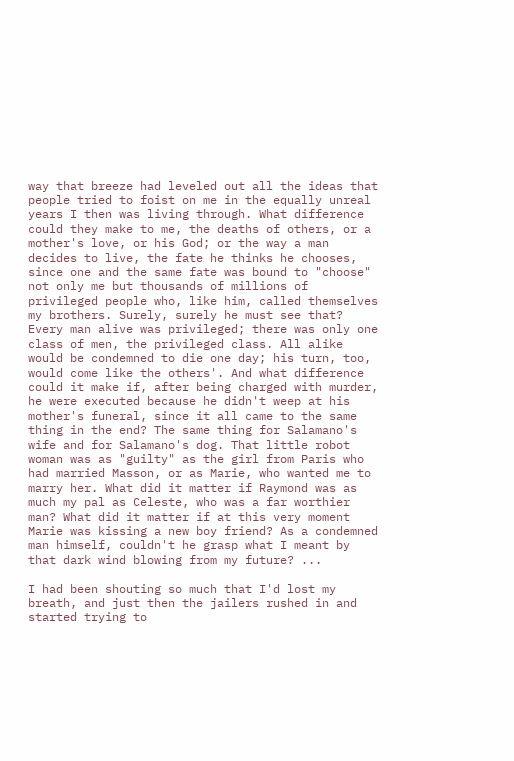way that breeze had leveled out all the ideas that people tried to foist on me in the equally unreal years I then was living through. What difference could they make to me, the deaths of others, or a mother's love, or his God; or the way a man decides to live, the fate he thinks he chooses, since one and the same fate was bound to "choose" not only me but thousands of millions of privileged people who, like him, called themselves my brothers. Surely, surely he must see that? Every man alive was privileged; there was only one class of men, the privileged class. All alike would be condemned to die one day; his turn, too, would come like the others'. And what difference could it make if, after being charged with murder, he were executed because he didn't weep at his mother's funeral, since it all came to the same thing in the end? The same thing for Salamano's wife and for Salamano's dog. That little robot woman was as "guilty" as the girl from Paris who had married Masson, or as Marie, who wanted me to marry her. What did it matter if Raymond was as much my pal as Celeste, who was a far worthier man? What did it matter if at this very moment Marie was kissing a new boy friend? As a condemned man himself, couldn't he grasp what I meant by that dark wind blowing from my future? ...

I had been shouting so much that I'd lost my breath, and just then the jailers rushed in and started trying to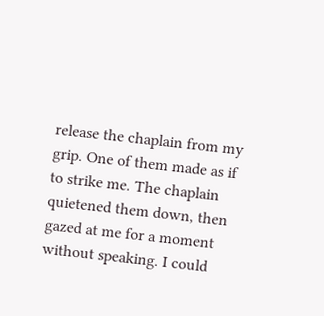release the chaplain from my grip. One of them made as if to strike me. The chaplain quietened them down, then gazed at me for a moment without speaking. I could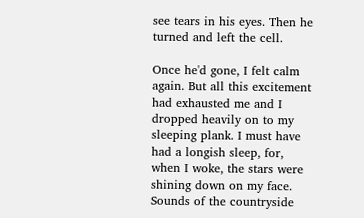see tears in his eyes. Then he turned and left the cell.

Once he'd gone, I felt calm again. But all this excitement had exhausted me and I dropped heavily on to my sleeping plank. I must have had a longish sleep, for, when I woke, the stars were shining down on my face. Sounds of the countryside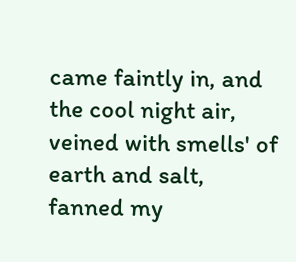came faintly in, and the cool night air, veined with smells' of earth and salt, fanned my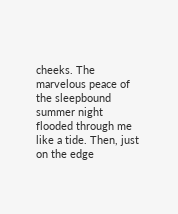cheeks. The marvelous peace of the sleepbound summer night flooded through me like a tide. Then, just on the edge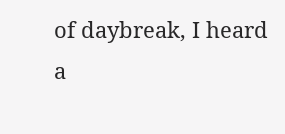of daybreak, I heard a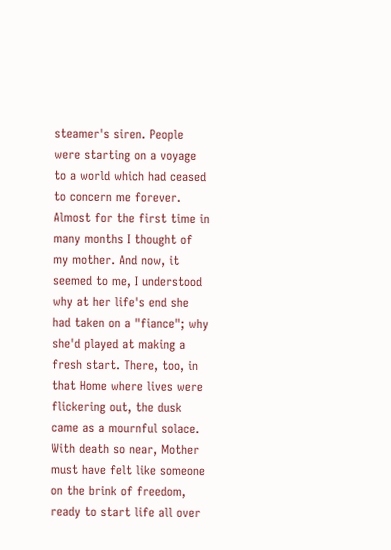steamer's siren. People were starting on a voyage to a world which had ceased to concern me forever. Almost for the first time in many months I thought of my mother. And now, it seemed to me, I understood why at her life's end she had taken on a "fiance"; why she'd played at making a fresh start. There, too, in that Home where lives were flickering out, the dusk came as a mournful solace. With death so near, Mother must have felt like someone on the brink of freedom, ready to start life all over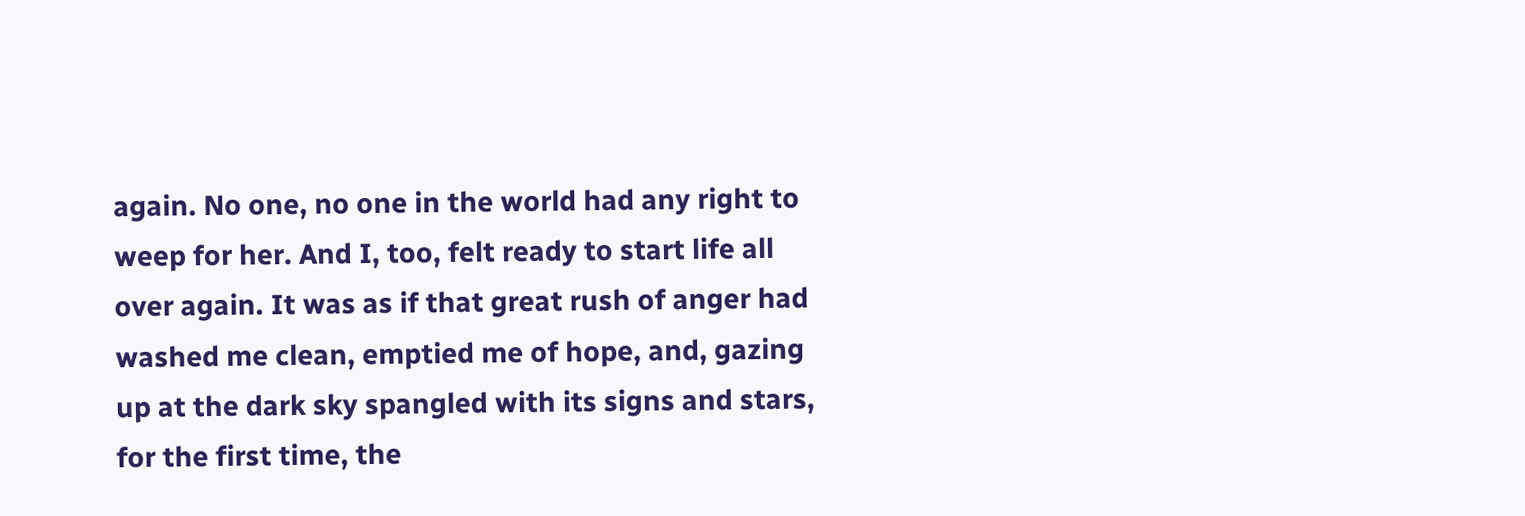again. No one, no one in the world had any right to weep for her. And I, too, felt ready to start life all over again. It was as if that great rush of anger had washed me clean, emptied me of hope, and, gazing up at the dark sky spangled with its signs and stars, for the first time, the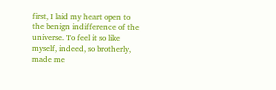first, I laid my heart open to the benign indifference of the universe. To feel it so like myself, indeed, so brotherly, made me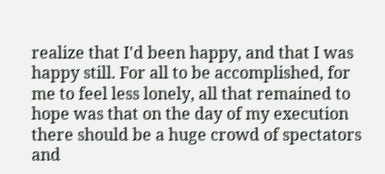realize that I'd been happy, and that I was happy still. For all to be accomplished, for me to feel less lonely, all that remained to hope was that on the day of my execution there should be a huge crowd of spectators and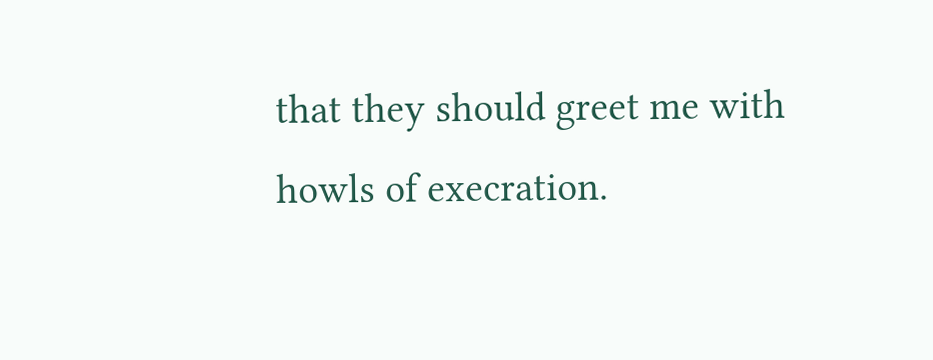that they should greet me with howls of execration.